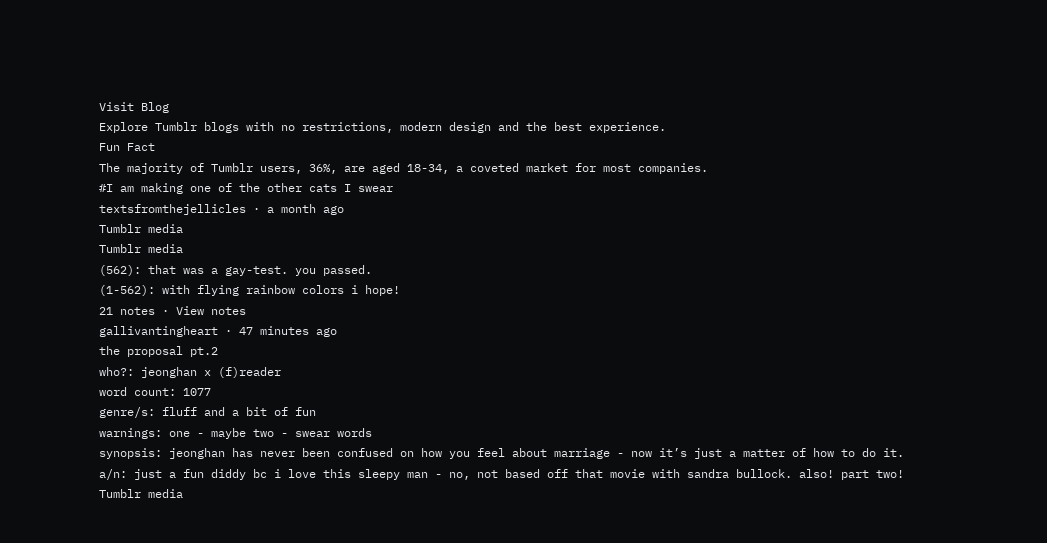Visit Blog
Explore Tumblr blogs with no restrictions, modern design and the best experience.
Fun Fact
The majority of Tumblr users, 36%, are aged 18-34, a coveted market for most companies.
#I am making one of the other cats I swear
textsfromthejellicles · a month ago
Tumblr media
Tumblr media
(562): that was a gay-test. you passed.
(1-562): with flying rainbow colors i hope!
21 notes · View notes
gallivantingheart · 47 minutes ago
the proposal pt.2
who?: jeonghan x (f)reader
word count: 1077
genre/s: fluff and a bit of fun
warnings: one - maybe two - swear words
synopsis: jeonghan has never been confused on how you feel about marriage - now it’s just a matter of how to do it.
a/n: just a fun diddy bc i love this sleepy man - no, not based off that movie with sandra bullock. also! part two!
Tumblr media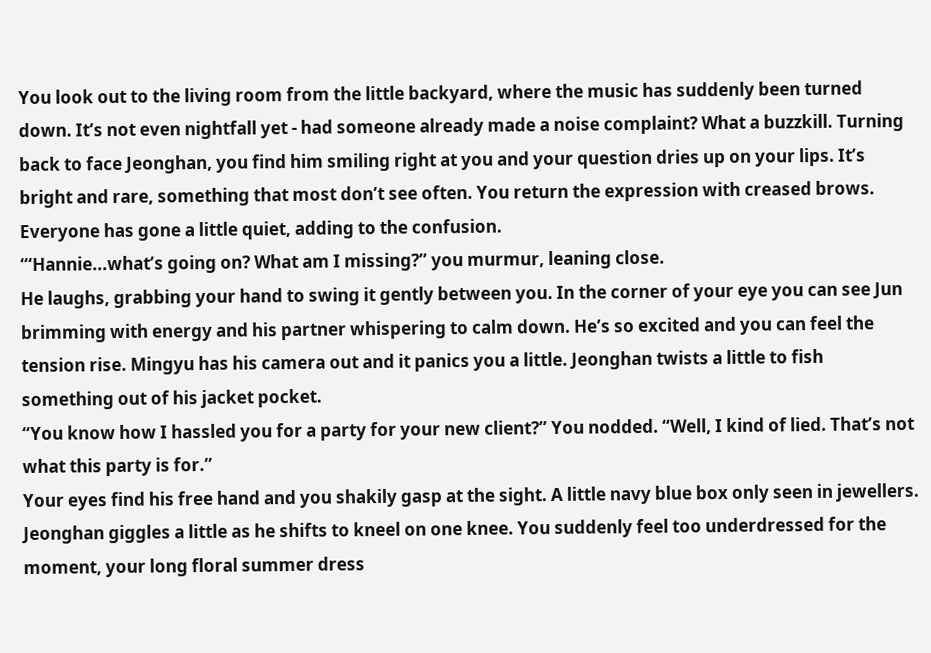You look out to the living room from the little backyard, where the music has suddenly been turned down. It’s not even nightfall yet - had someone already made a noise complaint? What a buzzkill. Turning back to face Jeonghan, you find him smiling right at you and your question dries up on your lips. It’s bright and rare, something that most don’t see often. You return the expression with creased brows. Everyone has gone a little quiet, adding to the confusion.
“‘Hannie...what’s going on? What am I missing?” you murmur, leaning close.
He laughs, grabbing your hand to swing it gently between you. In the corner of your eye you can see Jun brimming with energy and his partner whispering to calm down. He’s so excited and you can feel the tension rise. Mingyu has his camera out and it panics you a little. Jeonghan twists a little to fish something out of his jacket pocket.
“You know how I hassled you for a party for your new client?” You nodded. “Well, I kind of lied. That’s not what this party is for.”
Your eyes find his free hand and you shakily gasp at the sight. A little navy blue box only seen in jewellers. Jeonghan giggles a little as he shifts to kneel on one knee. You suddenly feel too underdressed for the moment, your long floral summer dress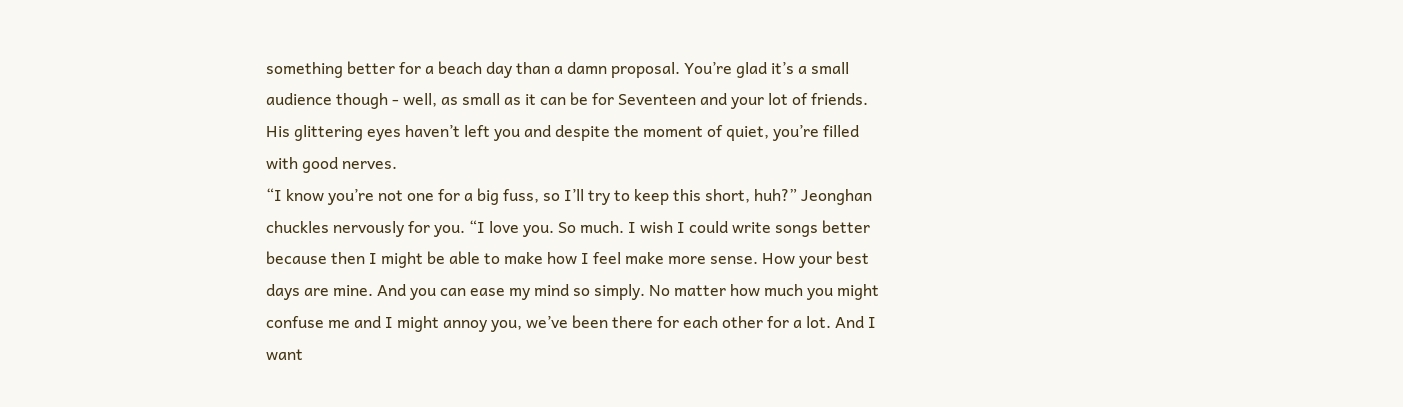something better for a beach day than a damn proposal. You’re glad it’s a small audience though - well, as small as it can be for Seventeen and your lot of friends. His glittering eyes haven’t left you and despite the moment of quiet, you’re filled with good nerves.
“I know you’re not one for a big fuss, so I’ll try to keep this short, huh?” Jeonghan chuckles nervously for you. “I love you. So much. I wish I could write songs better because then I might be able to make how I feel make more sense. How your best days are mine. And you can ease my mind so simply. No matter how much you might confuse me and I might annoy you, we’ve been there for each other for a lot. And I want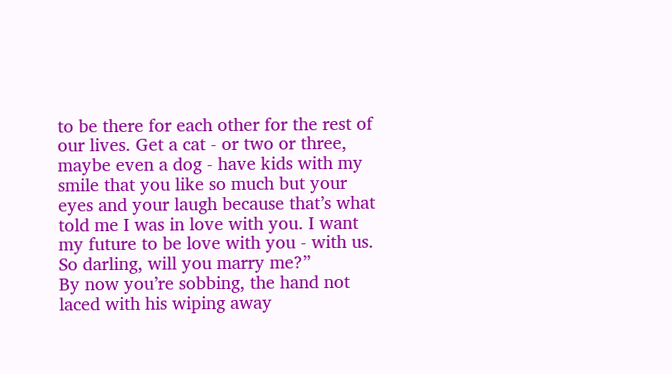to be there for each other for the rest of our lives. Get a cat - or two or three, maybe even a dog - have kids with my smile that you like so much but your eyes and your laugh because that’s what told me I was in love with you. I want my future to be love with you - with us. So darling, will you marry me?”
By now you’re sobbing, the hand not laced with his wiping away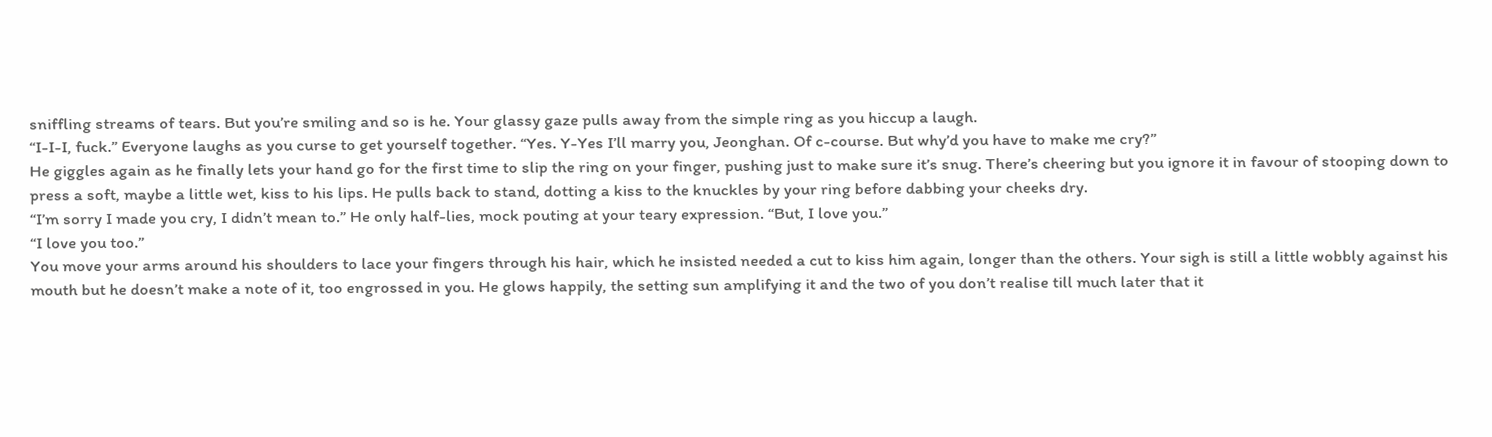sniffling streams of tears. But you’re smiling and so is he. Your glassy gaze pulls away from the simple ring as you hiccup a laugh.
“I-I-I, fuck.” Everyone laughs as you curse to get yourself together. “Yes. Y-Yes I’ll marry you, Jeonghan. Of c-course. But why’d you have to make me cry?”
He giggles again as he finally lets your hand go for the first time to slip the ring on your finger, pushing just to make sure it’s snug. There’s cheering but you ignore it in favour of stooping down to press a soft, maybe a little wet, kiss to his lips. He pulls back to stand, dotting a kiss to the knuckles by your ring before dabbing your cheeks dry.
“I’m sorry I made you cry, I didn’t mean to.” He only half-lies, mock pouting at your teary expression. “But, I love you.”
“I love you too.”
You move your arms around his shoulders to lace your fingers through his hair, which he insisted needed a cut to kiss him again, longer than the others. Your sigh is still a little wobbly against his mouth but he doesn’t make a note of it, too engrossed in you. He glows happily, the setting sun amplifying it and the two of you don’t realise till much later that it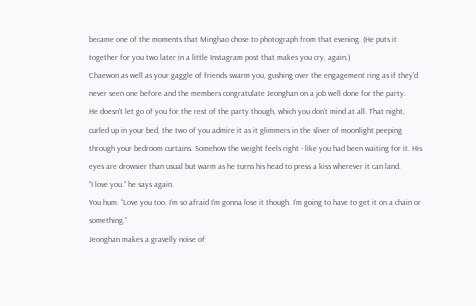became one of the moments that Minghao chose to photograph from that evening. (He puts it together for you two later in a little Instagram post that makes you cry, again.)
Chaewon as well as your gaggle of friends swarm you, gushing over the engagement ring as if they’d never seen one before and the members congratulate Jeonghan on a job well done for the party.
He doesn’t let go of you for the rest of the party though, which you don’t mind at all. That night, curled up in your bed, the two of you admire it as it glimmers in the sliver of moonlight peeping through your bedroom curtains. Somehow the weight feels right - like you had been waiting for it. His eyes are drowsier than usual but warm as he turns his head to press a kiss wherever it can land.
“I love you.” he says again.
You hum. “Love you too. I’m so afraid I’m gonna lose it though. I’m going to have to get it on a chain or something.”
Jeonghan makes a gravelly noise of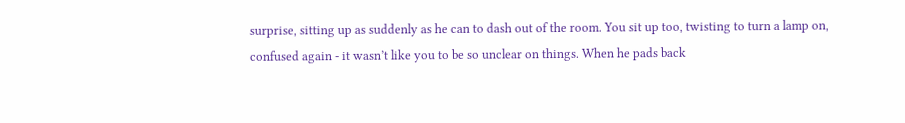surprise, sitting up as suddenly as he can to dash out of the room. You sit up too, twisting to turn a lamp on, confused again - it wasn’t like you to be so unclear on things. When he pads back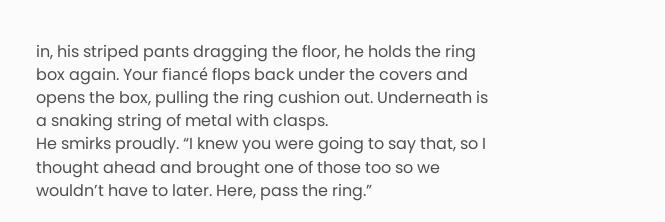in, his striped pants dragging the floor, he holds the ring box again. Your fiancé flops back under the covers and opens the box, pulling the ring cushion out. Underneath is a snaking string of metal with clasps.
He smirks proudly. “I knew you were going to say that, so I thought ahead and brought one of those too so we wouldn’t have to later. Here, pass the ring.”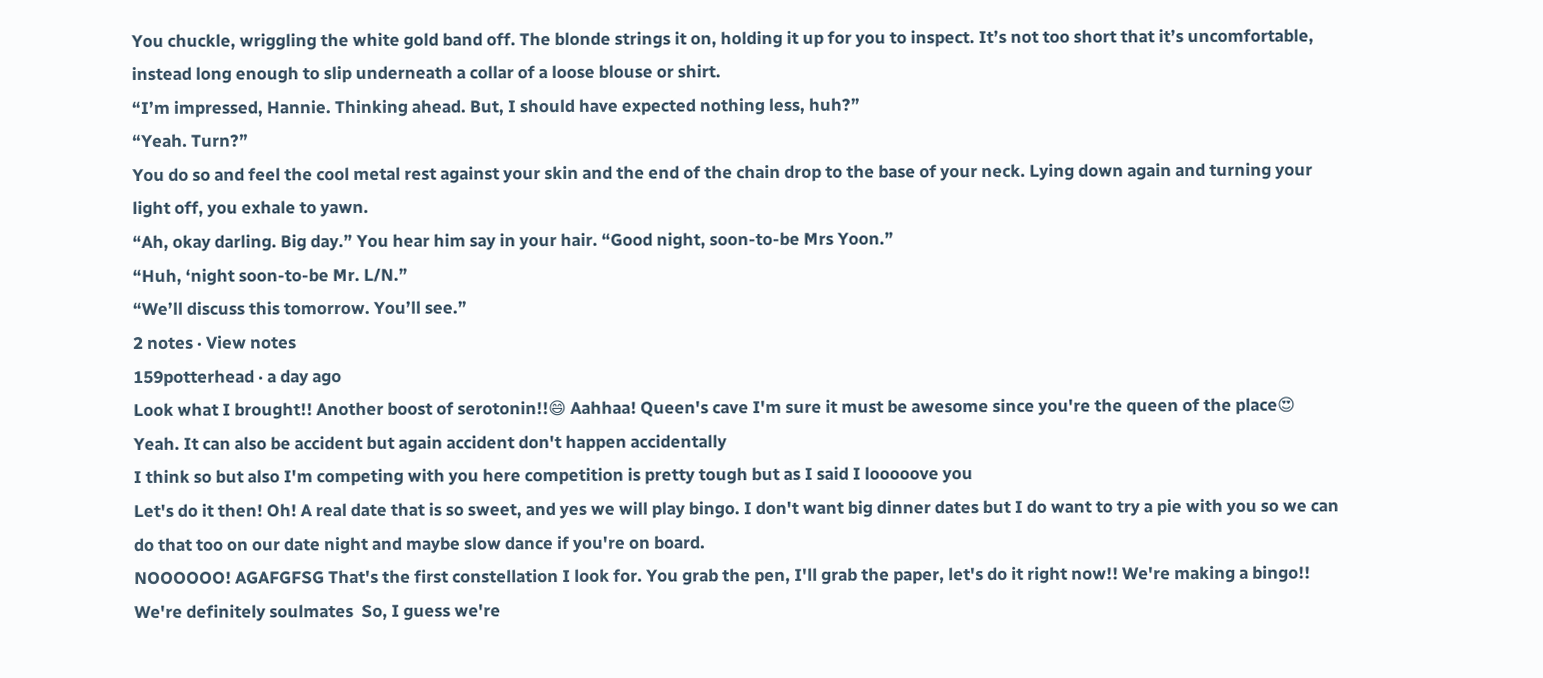You chuckle, wriggling the white gold band off. The blonde strings it on, holding it up for you to inspect. It’s not too short that it’s uncomfortable, instead long enough to slip underneath a collar of a loose blouse or shirt.
“I’m impressed, Hannie. Thinking ahead. But, I should have expected nothing less, huh?”
“Yeah. Turn?”
You do so and feel the cool metal rest against your skin and the end of the chain drop to the base of your neck. Lying down again and turning your light off, you exhale to yawn.
“Ah, okay darling. Big day.” You hear him say in your hair. “Good night, soon-to-be Mrs Yoon.”
“Huh, ‘night soon-to-be Mr. L/N.”
“We’ll discuss this tomorrow. You’ll see.”
2 notes · View notes
159potterhead · a day ago
Look what I brought!! Another boost of serotonin!!😄 Aahhaa! Queen's cave I'm sure it must be awesome since you're the queen of the place😍
Yeah. It can also be accident but again accident don't happen accidentally
I think so but also I'm competing with you here competition is pretty tough but as I said I looooove you
Let's do it then! Oh! A real date that is so sweet, and yes we will play bingo. I don't want big dinner dates but I do want to try a pie with you so we can do that too on our date night and maybe slow dance if you're on board.
NOOOOOO! AGAFGFSG That's the first constellation I look for. You grab the pen, I'll grab the paper, let's do it right now!! We're making a bingo!!
We're definitely soulmates  So, I guess we're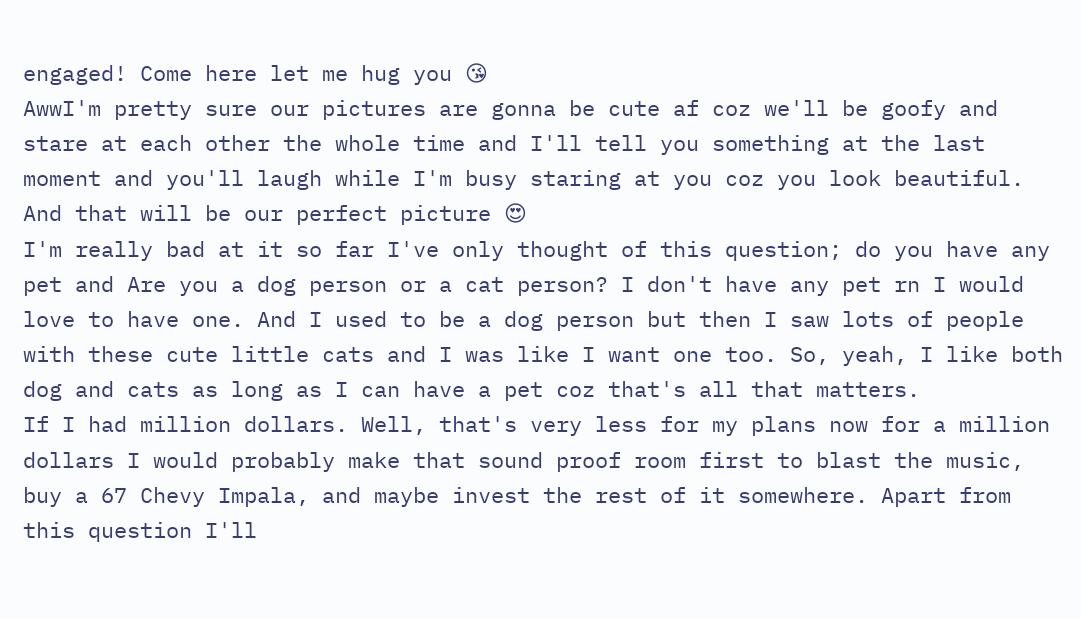engaged! Come here let me hug you 😘
AwwI'm pretty sure our pictures are gonna be cute af coz we'll be goofy and stare at each other the whole time and I'll tell you something at the last moment and you'll laugh while I'm busy staring at you coz you look beautiful. And that will be our perfect picture 😍
I'm really bad at it so far I've only thought of this question; do you have any pet and Are you a dog person or a cat person? I don't have any pet rn I would love to have one. And I used to be a dog person but then I saw lots of people with these cute little cats and I was like I want one too. So, yeah, I like both dog and cats as long as I can have a pet coz that's all that matters.
If I had million dollars. Well, that's very less for my plans now for a million dollars I would probably make that sound proof room first to blast the music, buy a 67 Chevy Impala, and maybe invest the rest of it somewhere. Apart from this question I'll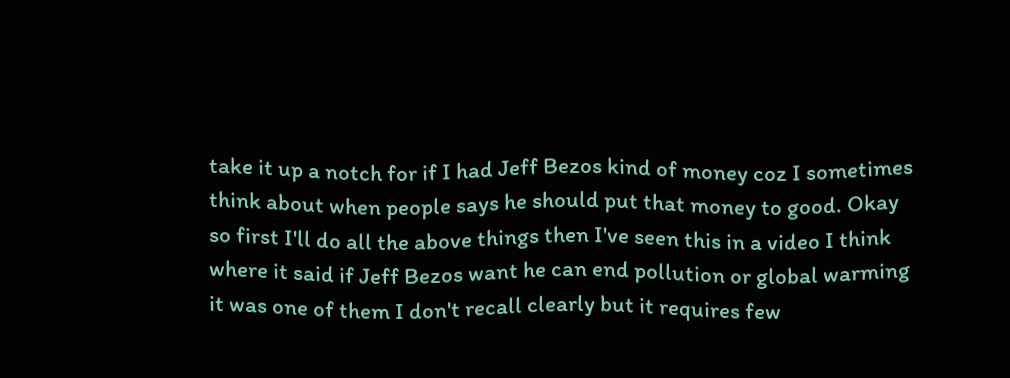take it up a notch for if I had Jeff Bezos kind of money coz I sometimes think about when people says he should put that money to good. Okay so first I'll do all the above things then I've seen this in a video I think where it said if Jeff Bezos want he can end pollution or global warming it was one of them I don't recall clearly but it requires few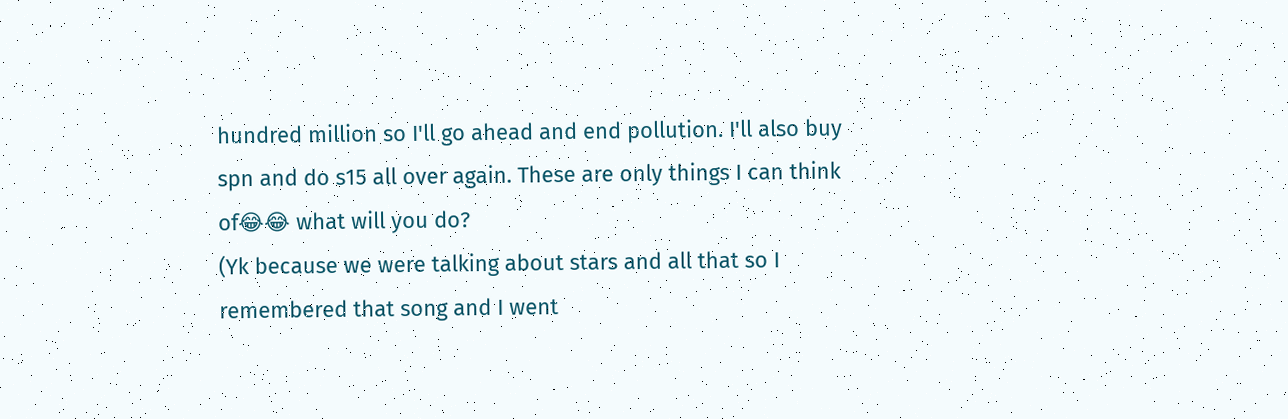hundred million so I'll go ahead and end pollution. I'll also buy spn and do s15 all over again. These are only things I can think of😂😂 what will you do?
(Yk because we were talking about stars and all that so I remembered that song and I went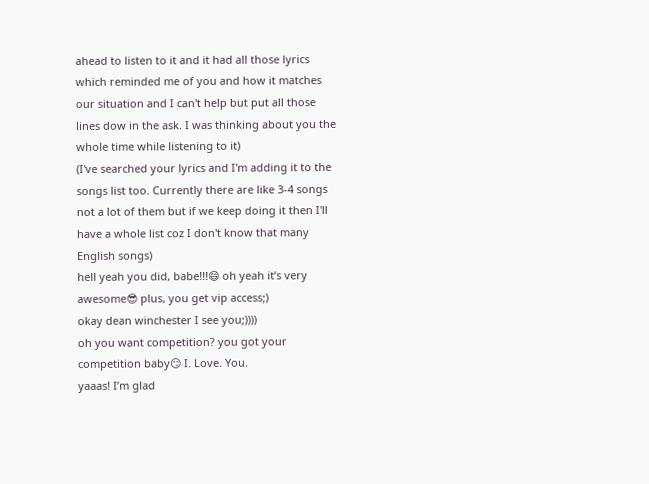ahead to listen to it and it had all those lyrics which reminded me of you and how it matches our situation and I can't help but put all those lines dow in the ask. I was thinking about you the whole time while listening to it)
(I've searched your lyrics and I'm adding it to the songs list too. Currently there are like 3-4 songs not a lot of them but if we keep doing it then I'll have a whole list coz I don't know that many English songs)
hell yeah you did, babe!!!😄 oh yeah it’s very awesome😎 plus, you get vip access;)
okay dean winchester I see you;))))
oh you want competition? you got your competition baby😏 I. Love. You.
yaaas! I’m glad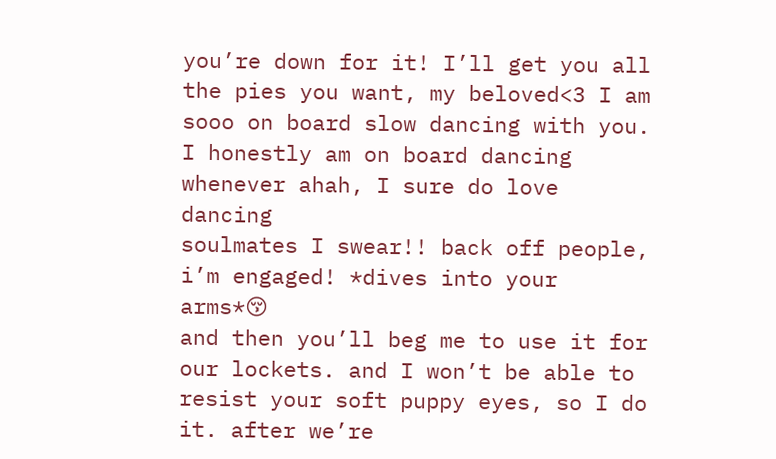you’re down for it! I’ll get you all the pies you want, my beloved<3 I am sooo on board slow dancing with you. I honestly am on board dancing whenever ahah, I sure do love dancing
soulmates I swear!! back off people, i’m engaged! *dives into your arms*😚
and then you’ll beg me to use it for our lockets. and I won’t be able to resist your soft puppy eyes, so I do it. after we’re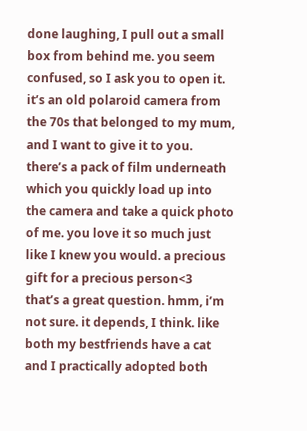done laughing, I pull out a small box from behind me. you seem confused, so I ask you to open it. it’s an old polaroid camera from the 70s that belonged to my mum, and I want to give it to you. there’s a pack of film underneath which you quickly load up into the camera and take a quick photo of me. you love it so much just like I knew you would. a precious gift for a precious person<3
that’s a great question. hmm, i’m not sure. it depends, I think. like both my bestfriends have a cat and I practically adopted both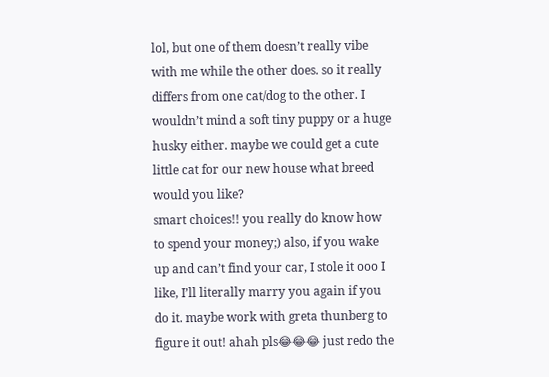lol, but one of them doesn’t really vibe with me while the other does. so it really differs from one cat/dog to the other. I wouldn’t mind a soft tiny puppy or a huge husky either. maybe we could get a cute little cat for our new house what breed would you like?
smart choices!! you really do know how to spend your money;) also, if you wake up and can’t find your car, I stole it ooo I like, I’ll literally marry you again if you do it. maybe work with greta thunberg to figure it out! ahah pls😂😂😂 just redo the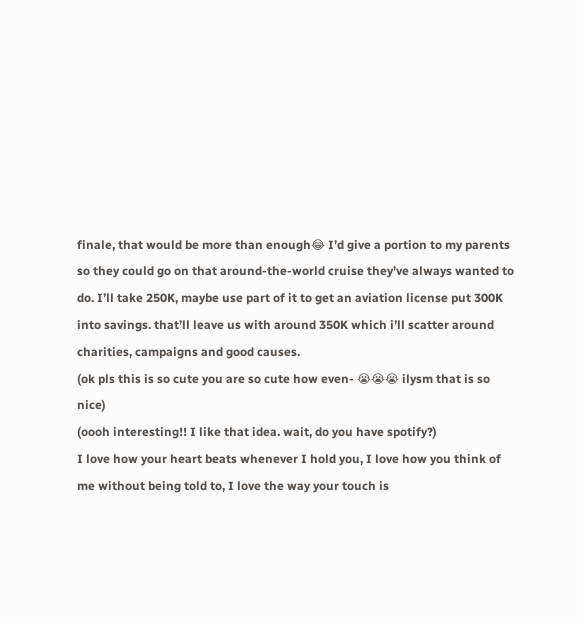finale, that would be more than enough😂 I’d give a portion to my parents so they could go on that around-the-world cruise they’ve always wanted to do. I’ll take 250K, maybe use part of it to get an aviation license put 300K into savings. that’ll leave us with around 350K which i’ll scatter around charities, campaigns and good causes.
(ok pls this is so cute you are so cute how even- 😭😭😭 ilysm that is so nice)
(oooh interesting!! I like that idea. wait, do you have spotify?)
I love how your heart beats whenever I hold you, I love how you think of me without being told to, I love the way your touch is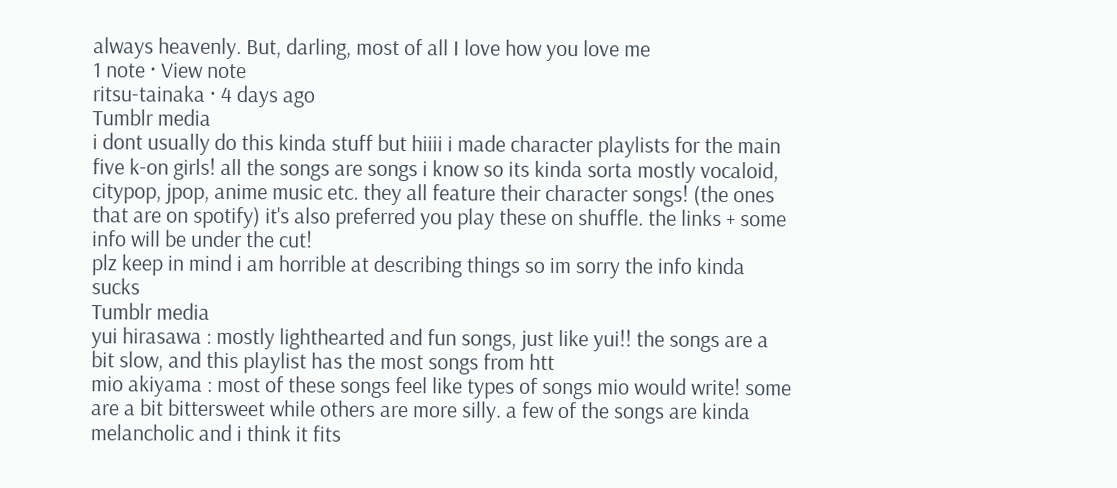always heavenly. But, darling, most of all I love how you love me
1 note · View note
ritsu-tainaka · 4 days ago
Tumblr media
i dont usually do this kinda stuff but hiiii i made character playlists for the main five k-on girls! all the songs are songs i know so its kinda sorta mostly vocaloid, citypop, jpop, anime music etc. they all feature their character songs! (the ones that are on spotify) it's also preferred you play these on shuffle. the links + some info will be under the cut!
plz keep in mind i am horrible at describing things so im sorry the info kinda sucks
Tumblr media
yui hirasawa : mostly lighthearted and fun songs, just like yui!! the songs are a bit slow, and this playlist has the most songs from htt
mio akiyama : most of these songs feel like types of songs mio would write! some are a bit bittersweet while others are more silly. a few of the songs are kinda melancholic and i think it fits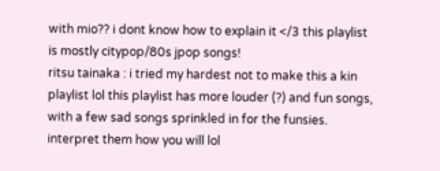with mio?? i dont know how to explain it </3 this playlist is mostly citypop/80s jpop songs!
ritsu tainaka : i tried my hardest not to make this a kin playlist lol this playlist has more louder (?) and fun songs, with a few sad songs sprinkled in for the funsies. interpret them how you will lol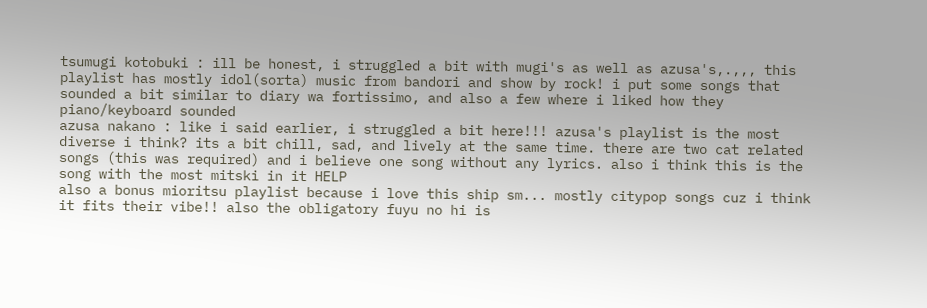tsumugi kotobuki : ill be honest, i struggled a bit with mugi's as well as azusa's,.,,, this playlist has mostly idol(sorta) music from bandori and show by rock! i put some songs that sounded a bit similar to diary wa fortissimo, and also a few where i liked how they piano/keyboard sounded
azusa nakano : like i said earlier, i struggled a bit here!!! azusa's playlist is the most diverse i think? its a bit chill, sad, and lively at the same time. there are two cat related songs (this was required) and i believe one song without any lyrics. also i think this is the song with the most mitski in it HELP
also a bonus mioritsu playlist because i love this ship sm... mostly citypop songs cuz i think it fits their vibe!! also the obligatory fuyu no hi is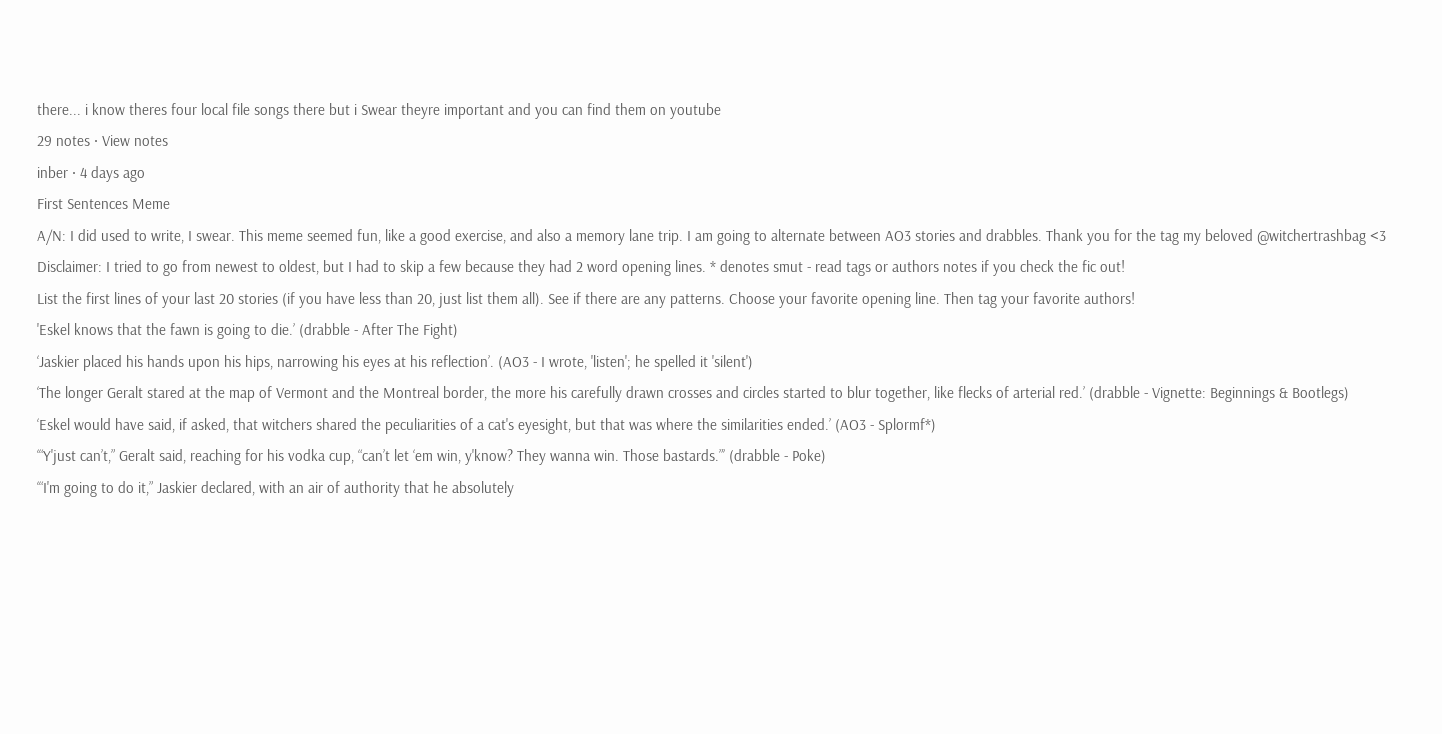there... i know theres four local file songs there but i Swear theyre important and you can find them on youtube
29 notes · View notes
inber · 4 days ago
First Sentences Meme
A/N: I did used to write, I swear. This meme seemed fun, like a good exercise, and also a memory lane trip. I am going to alternate between AO3 stories and drabbles. Thank you for the tag my beloved @witchertrashbag <3 Disclaimer: I tried to go from newest to oldest, but I had to skip a few because they had 2 word opening lines. * denotes smut - read tags or authors notes if you check the fic out!
List the first lines of your last 20 stories (if you have less than 20, just list them all). See if there are any patterns. Choose your favorite opening line. Then tag your favorite authors!
'Eskel knows that the fawn is going to die.’ (drabble - After The Fight)
‘Jaskier placed his hands upon his hips, narrowing his eyes at his reflection’. (AO3 - I wrote, 'listen'; he spelled it 'silent')
‘The longer Geralt stared at the map of Vermont and the Montreal border, the more his carefully drawn crosses and circles started to blur together, like flecks of arterial red.’ (drabble - Vignette: Beginnings & Bootlegs)
‘Eskel would have said, if asked, that witchers shared the peculiarities of a cat's eyesight, but that was where the similarities ended.’ (AO3 - Splormf*)
‘“Y'just can’t,” Geralt said, reaching for his vodka cup, “can’t let ‘em win, y'know? They wanna win. Those bastards.”’ (drabble - Poke)
‘“I'm going to do it,” Jaskier declared, with an air of authority that he absolutely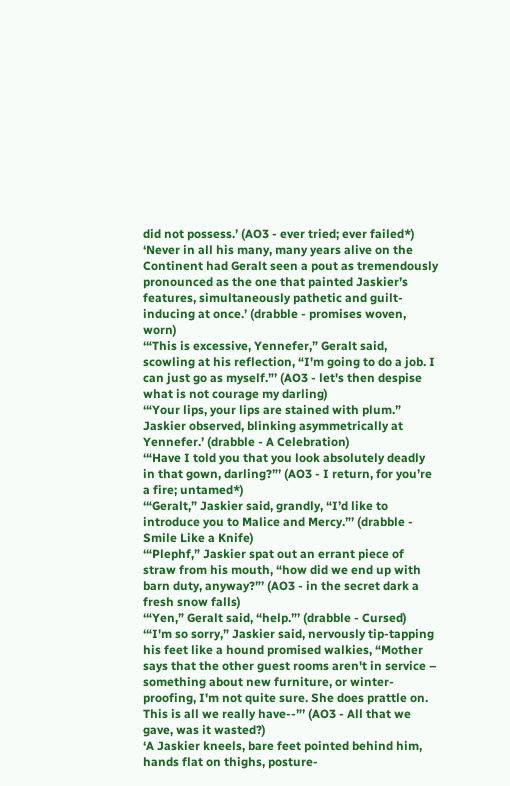did not possess.’ (AO3 - ever tried; ever failed*)
‘Never in all his many, many years alive on the Continent had Geralt seen a pout as tremendously pronounced as the one that painted Jaskier’s features, simultaneously pathetic and guilt-inducing at once.’ (drabble - promises woven, worn)
‘“This is excessive, Yennefer,” Geralt said, scowling at his reflection, “I'm going to do a job. I can just go as myself.”’ (AO3 - let's then despise what is not courage my darling)
‘“Your lips, your lips are stained with plum.” Jaskier observed, blinking asymmetrically at Yennefer.’ (drabble - A Celebration)
‘“Have I told you that you look absolutely deadly in that gown, darling?”’ (AO3 - I return, for you’re a fire; untamed*)
‘“Geralt,” Jaskier said, grandly, “I’d like to introduce you to Malice and Mercy.”’ (drabble - Smile Like a Knife)
‘“Plephf,” Jaskier spat out an errant piece of straw from his mouth, “how did we end up with barn duty, anyway?”’ (AO3 - in the secret dark a fresh snow falls)
‘“Yen,” Geralt said, “help.”’ (drabble - Cursed)
‘“I'm so sorry,” Jaskier said, nervously tip-tapping his feet like a hound promised walkies, “Mother says that the other guest rooms aren't in service – something about new furniture, or winter-proofing, I'm not quite sure. She does prattle on. This is all we really have--”’ (AO3 - All that we gave, was it wasted?)
‘A Jaskier kneels, bare feet pointed behind him, hands flat on thighs, posture-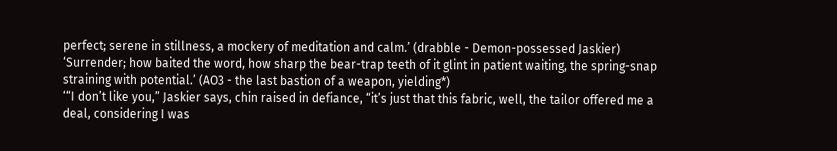perfect; serene in stillness, a mockery of meditation and calm.’ (drabble - Demon-possessed Jaskier)
‘Surrender; how baited the word, how sharp the bear-trap teeth of it glint in patient waiting, the spring-snap straining with potential.’ (AO3 - the last bastion of a weapon, yielding*)
‘“I don’t like you,” Jaskier says, chin raised in defiance, “it’s just that this fabric, well, the tailor offered me a deal, considering I was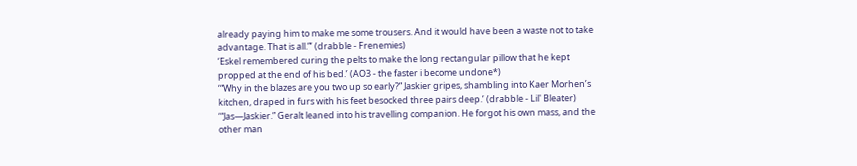already paying him to make me some trousers. And it would have been a waste not to take advantage. That is all.”’ (drabble - Frenemies)
‘Eskel remembered curing the pelts to make the long rectangular pillow that he kept propped at the end of his bed.’ (AO3 - the faster i become undone*)
‘“Why in the blazes are you two up so early?” Jaskier gripes, shambling into Kaer Morhen’s kitchen, draped in furs with his feet besocked three pairs deep.’ (drabble - Lil' Bleater)
‘“Jas—Jaskier.” Geralt leaned into his travelling companion. He forgot his own mass, and the other man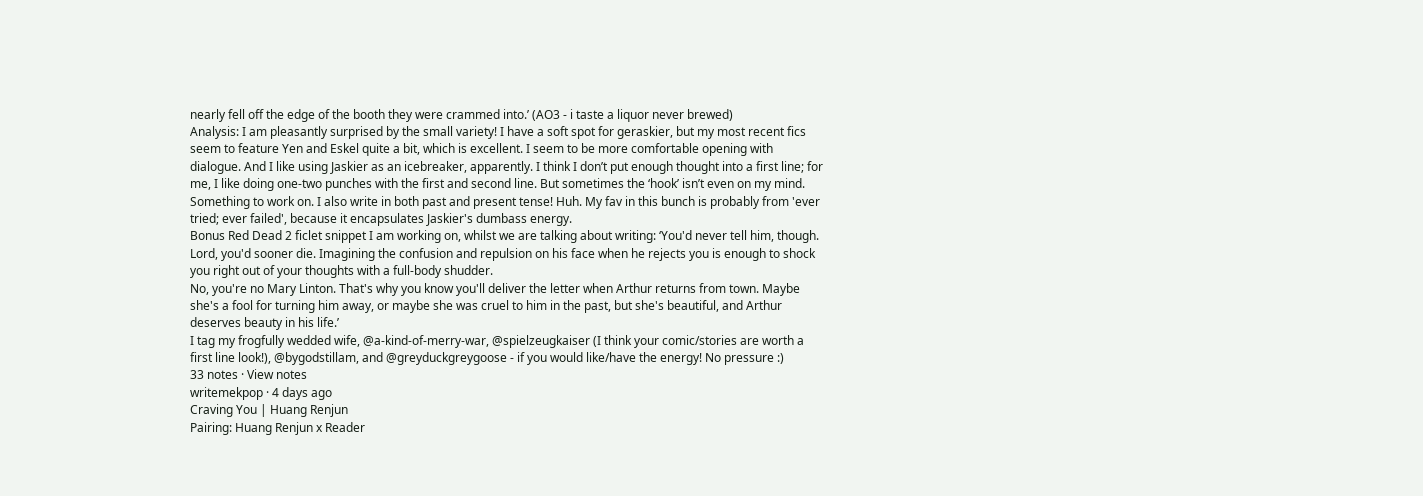nearly fell off the edge of the booth they were crammed into.’ (AO3 - i taste a liquor never brewed)
Analysis: I am pleasantly surprised by the small variety! I have a soft spot for geraskier, but my most recent fics seem to feature Yen and Eskel quite a bit, which is excellent. I seem to be more comfortable opening with dialogue. And I like using Jaskier as an icebreaker, apparently. I think I don’t put enough thought into a first line; for me, I like doing one-two punches with the first and second line. But sometimes the ‘hook’ isn’t even on my mind. Something to work on. I also write in both past and present tense! Huh. My fav in this bunch is probably from 'ever tried; ever failed', because it encapsulates Jaskier's dumbass energy.
Bonus Red Dead 2 ficlet snippet I am working on, whilst we are talking about writing: ‘You'd never tell him, though. Lord, you'd sooner die. Imagining the confusion and repulsion on his face when he rejects you is enough to shock you right out of your thoughts with a full-body shudder.
No, you're no Mary Linton. That's why you know you'll deliver the letter when Arthur returns from town. Maybe she's a fool for turning him away, or maybe she was cruel to him in the past, but she's beautiful, and Arthur deserves beauty in his life.’
I tag my frogfully wedded wife, @a-kind-of-merry-war, @spielzeugkaiser (I think your comic/stories are worth a first line look!), @bygodstillam, and @greyduckgreygoose - if you would like/have the energy! No pressure :)
33 notes · View notes
writemekpop · 4 days ago
Craving You | Huang Renjun
Pairing: Huang Renjun x Reader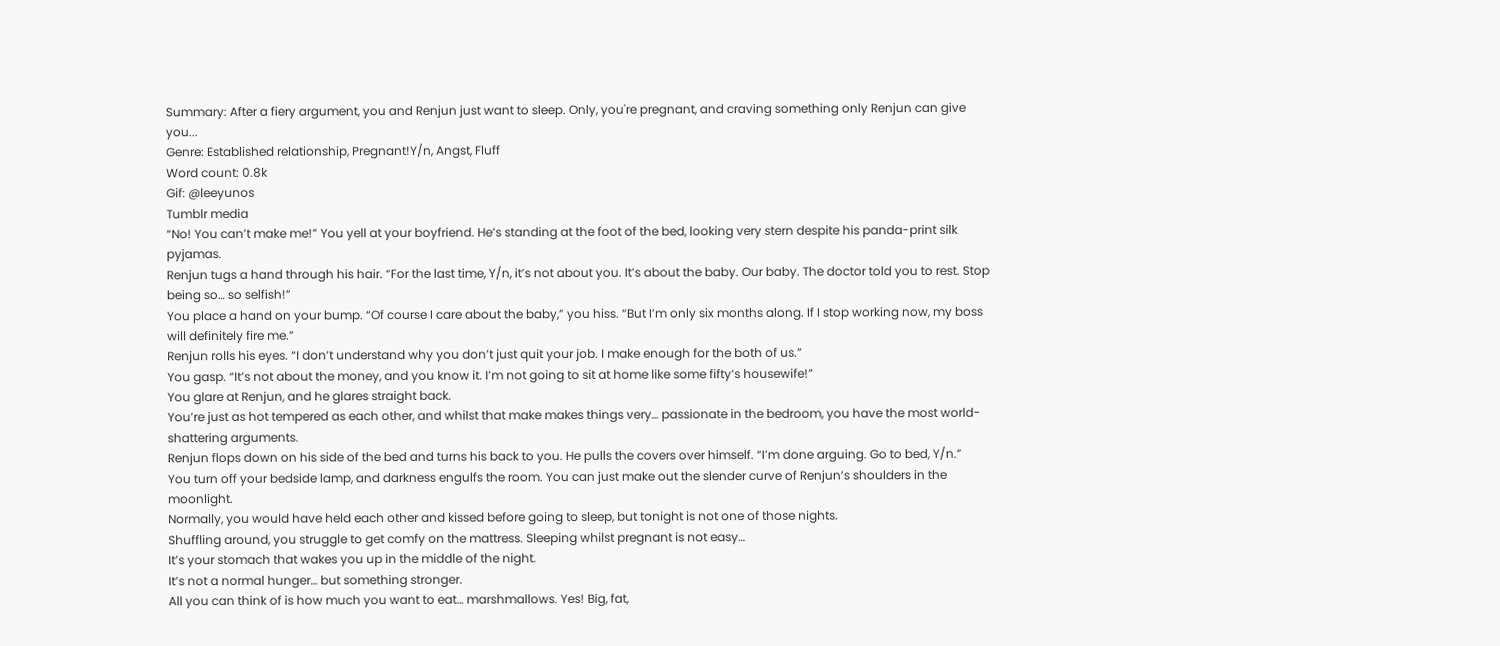Summary: After a fiery argument, you and Renjun just want to sleep. Only, you're pregnant, and craving something only Renjun can give you...
Genre: Established relationship, Pregnant!Y/n, Angst, Fluff
Word count: 0.8k
Gif: @leeyunos
Tumblr media
“No! You can’t make me!” You yell at your boyfriend. He’s standing at the foot of the bed, looking very stern despite his panda-print silk pyjamas.
Renjun tugs a hand through his hair. “For the last time, Y/n, it’s not about you. It’s about the baby. Our baby. The doctor told you to rest. Stop being so… so selfish!”
You place a hand on your bump. “Of course I care about the baby,” you hiss. “But I’m only six months along. If I stop working now, my boss will definitely fire me.”
Renjun rolls his eyes. “I don’t understand why you don’t just quit your job. I make enough for the both of us.”
You gasp. “It’s not about the money, and you know it. I’m not going to sit at home like some fifty’s housewife!”
You glare at Renjun, and he glares straight back.
You’re just as hot tempered as each other, and whilst that make makes things very… passionate in the bedroom, you have the most world-shattering arguments.
Renjun flops down on his side of the bed and turns his back to you. He pulls the covers over himself. “I’m done arguing. Go to bed, Y/n.”
You turn off your bedside lamp, and darkness engulfs the room. You can just make out the slender curve of Renjun’s shoulders in the moonlight.
Normally, you would have held each other and kissed before going to sleep, but tonight is not one of those nights.
Shuffling around, you struggle to get comfy on the mattress. Sleeping whilst pregnant is not easy…
It’s your stomach that wakes you up in the middle of the night.
It’s not a normal hunger… but something stronger.
All you can think of is how much you want to eat… marshmallows. Yes! Big, fat,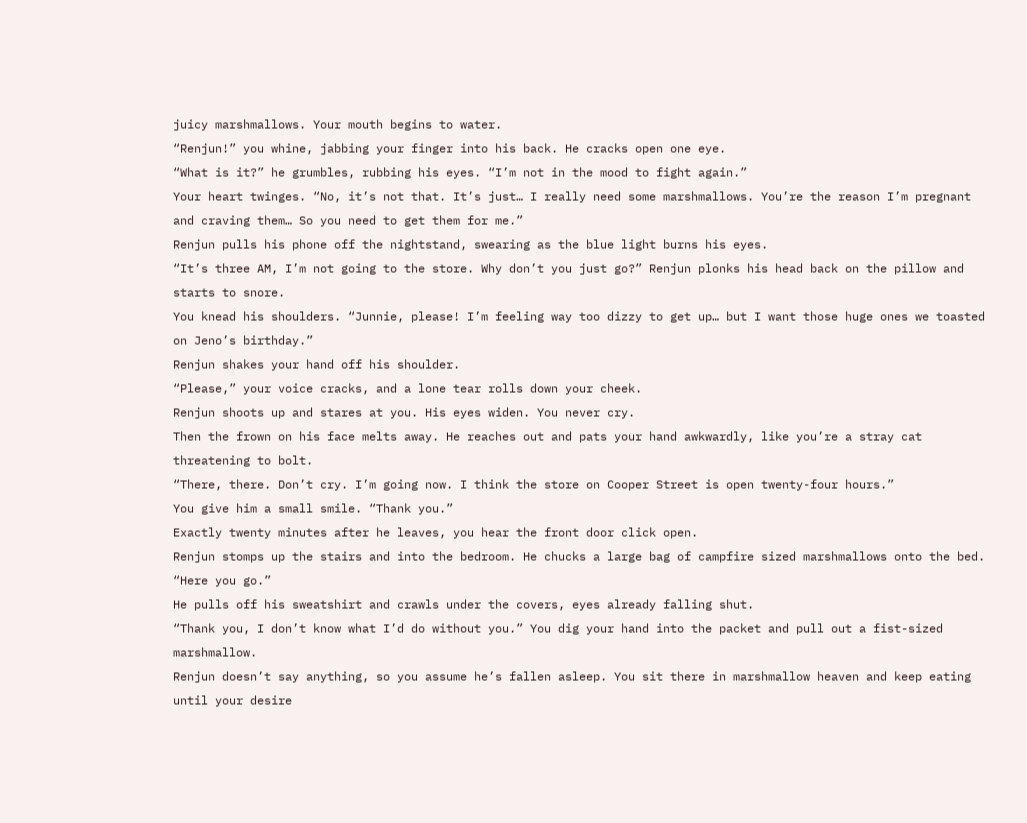juicy marshmallows. Your mouth begins to water.
“Renjun!” you whine, jabbing your finger into his back. He cracks open one eye.
“What is it?” he grumbles, rubbing his eyes. “I’m not in the mood to fight again.”
Your heart twinges. “No, it’s not that. It’s just… I really need some marshmallows. You’re the reason I’m pregnant and craving them… So you need to get them for me.”
Renjun pulls his phone off the nightstand, swearing as the blue light burns his eyes.
“It’s three AM, I’m not going to the store. Why don’t you just go?” Renjun plonks his head back on the pillow and starts to snore.
You knead his shoulders. “Junnie, please! I’m feeling way too dizzy to get up… but I want those huge ones we toasted on Jeno’s birthday.”
Renjun shakes your hand off his shoulder.
“Please,” your voice cracks, and a lone tear rolls down your cheek.
Renjun shoots up and stares at you. His eyes widen. You never cry.
Then the frown on his face melts away. He reaches out and pats your hand awkwardly, like you’re a stray cat threatening to bolt.
“There, there. Don’t cry. I’m going now. I think the store on Cooper Street is open twenty-four hours.”
You give him a small smile. “Thank you.”
Exactly twenty minutes after he leaves, you hear the front door click open.
Renjun stomps up the stairs and into the bedroom. He chucks a large bag of campfire sized marshmallows onto the bed. “Here you go.”
He pulls off his sweatshirt and crawls under the covers, eyes already falling shut.
“Thank you, I don’t know what I’d do without you.” You dig your hand into the packet and pull out a fist-sized marshmallow.
Renjun doesn’t say anything, so you assume he’s fallen asleep. You sit there in marshmallow heaven and keep eating until your desire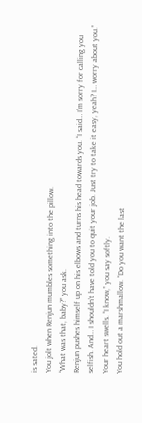is sated.
You jolt when Renjun mumbles something into the pillow.
“What was that, baby?” you ask.
Renjun pushes himself up on his elbows and turns his head towards you. “I said… I’m sorry for calling you selfish. And… I shouldn’t have told you to quit your job. Just try to take it easy, yeah? I… worry about you.”
Your heart swells. “I know,” you say softly.
You hold out a marshmallow. “Do you want the last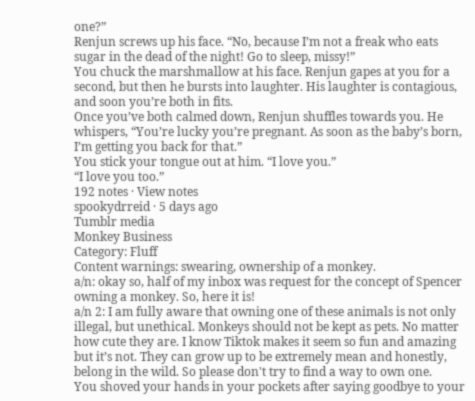one?”
Renjun screws up his face. “No, because I’m not a freak who eats sugar in the dead of the night! Go to sleep, missy!”
You chuck the marshmallow at his face. Renjun gapes at you for a second, but then he bursts into laughter. His laughter is contagious, and soon you’re both in fits.
Once you’ve both calmed down, Renjun shuffles towards you. He whispers, “You’re lucky you’re pregnant. As soon as the baby’s born, I’m getting you back for that.”
You stick your tongue out at him. “I love you.”
“I love you too.”
192 notes · View notes
spookydrreid · 5 days ago
Tumblr media
Monkey Business
Category: Fluff
Content warnings: swearing, ownership of a monkey.
a/n: okay so, half of my inbox was request for the concept of Spencer owning a monkey. So, here it is!
a/n 2: I am fully aware that owning one of these animals is not only illegal, but unethical. Monkeys should not be kept as pets. No matter how cute they are. I know Tiktok makes it seem so fun and amazing but it’s not. They can grow up to be extremely mean and honestly, belong in the wild. So please don't try to find a way to own one.
You shoved your hands in your pockets after saying goodbye to your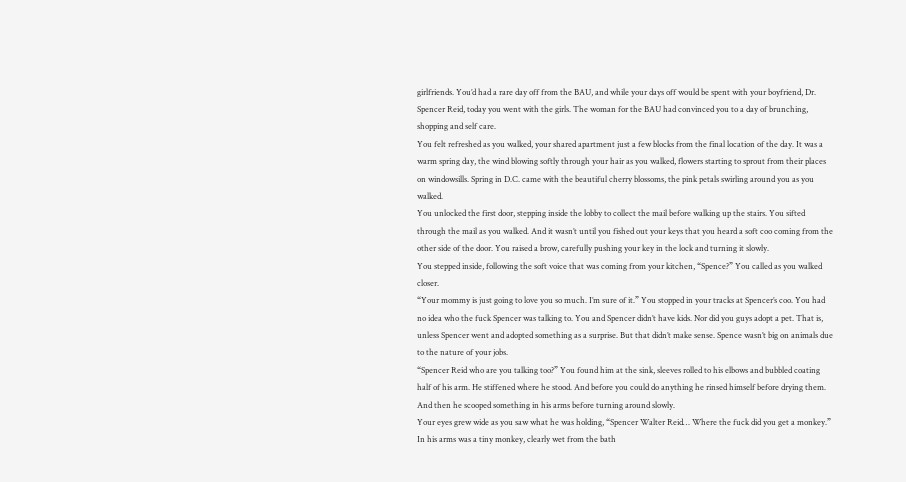girlfriends. You’d had a rare day off from the BAU, and while your days off would be spent with your boyfriend, Dr. Spencer Reid, today you went with the girls. The woman for the BAU had convinced you to a day of brunching, shopping and self care.
You felt refreshed as you walked, your shared apartment just a few blocks from the final location of the day. It was a warm spring day, the wind blowing softly through your hair as you walked, flowers starting to sprout from their places on windowsills. Spring in D.C. came with the beautiful cherry blossoms, the pink petals swirling around you as you walked.
You unlocked the first door, stepping inside the lobby to collect the mail before walking up the stairs. You sifted through the mail as you walked. And it wasn’t until you fished out your keys that you heard a soft coo coming from the other side of the door. You raised a brow, carefully pushing your key in the lock and turning it slowly.
You stepped inside, following the soft voice that was coming from your kitchen, “Spence?” You called as you walked closer.
“Your mommy is just going to love you so much. I’m sure of it.” You stopped in your tracks at Spencer’s coo. You had no idea who the fuck Spencer was talking to. You and Spencer didn’t have kids. Nor did you guys adopt a pet. That is, unless Spencer went and adopted something as a surprise. But that didn’t make sense. Spence wasn’t big on animals due to the nature of your jobs.
“Spencer Reid who are you talking too?” You found him at the sink, sleeves rolled to his elbows and bubbled coating half of his arm. He stiffened where he stood. And before you could do anything he rinsed himself before drying them.
And then he scooped something in his arms before turning around slowly.
Your eyes grew wide as you saw what he was holding, “Spencer Walter Reid… Where the fuck did you get a monkey.” In his arms was a tiny monkey, clearly wet from the bath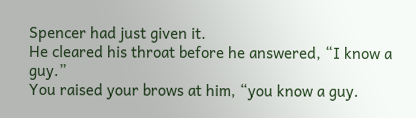Spencer had just given it.
He cleared his throat before he answered, “I know a guy.”
You raised your brows at him, “you know a guy.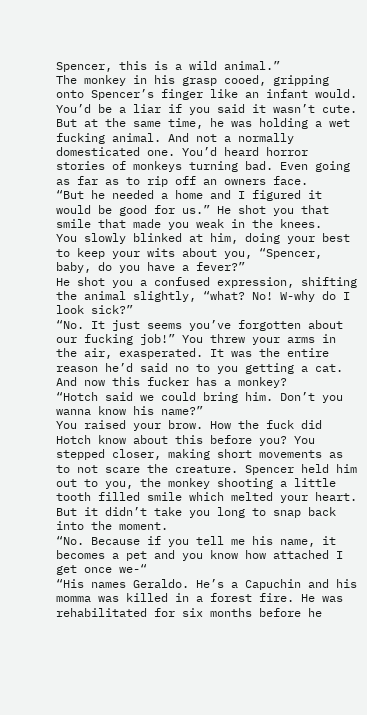Spencer, this is a wild animal.”
The monkey in his grasp cooed, gripping onto Spencer’s finger like an infant would. You’d be a liar if you said it wasn’t cute. But at the same time, he was holding a wet fucking animal. And not a normally domesticated one. You’d heard horror stories of monkeys turning bad. Even going as far as to rip off an owners face.
“But he needed a home and I figured it would be good for us.” He shot you that smile that made you weak in the knees.
You slowly blinked at him, doing your best to keep your wits about you, “Spencer, baby, do you have a fever?”
He shot you a confused expression, shifting the animal slightly, “what? No! W-why do I look sick?”
“No. It just seems you’ve forgotten about our fucking job!” You threw your arms in the air, exasperated. It was the entire reason he’d said no to you getting a cat. And now this fucker has a monkey?
“Hotch said we could bring him. Don’t you wanna know his name?”
You raised your brow. How the fuck did Hotch know about this before you? You stepped closer, making short movements as to not scare the creature. Spencer held him out to you, the monkey shooting a little tooth filled smile which melted your heart. But it didn’t take you long to snap back into the moment.
“No. Because if you tell me his name, it becomes a pet and you know how attached I get once we-“
“His names Geraldo. He’s a Capuchin and his momma was killed in a forest fire. He was rehabilitated for six months before he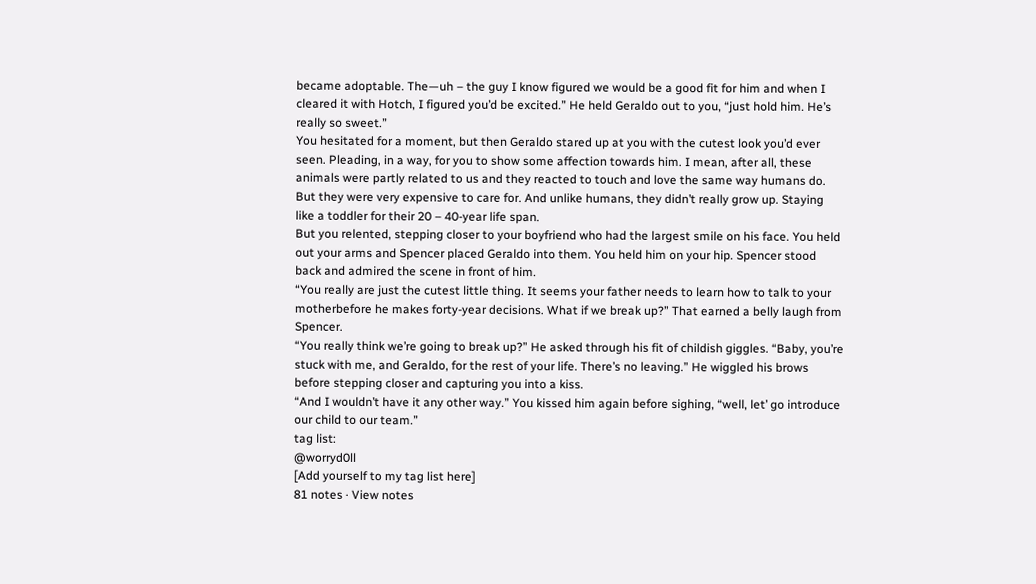became adoptable. The—uh – the guy I know figured we would be a good fit for him and when I cleared it with Hotch, I figured you’d be excited.” He held Geraldo out to you, “just hold him. He’s really so sweet.”
You hesitated for a moment, but then Geraldo stared up at you with the cutest look you’d ever seen. Pleading, in a way, for you to show some affection towards him. I mean, after all, these animals were partly related to us and they reacted to touch and love the same way humans do. But they were very expensive to care for. And unlike humans, they didn’t really grow up. Staying like a toddler for their 20 – 40-year life span.
But you relented, stepping closer to your boyfriend who had the largest smile on his face. You held out your arms and Spencer placed Geraldo into them. You held him on your hip. Spencer stood back and admired the scene in front of him.
“You really are just the cutest little thing. It seems your father needs to learn how to talk to your motherbefore he makes forty-year decisions. What if we break up?” That earned a belly laugh from Spencer.
“You really think we’re going to break up?” He asked through his fit of childish giggles. “Baby, you’re stuck with me, and Geraldo, for the rest of your life. There’s no leaving.” He wiggled his brows before stepping closer and capturing you into a kiss.
“And I wouldn’t have it any other way.” You kissed him again before sighing, “well, let’ go introduce our child to our team.”
tag list:
@worryd0ll
[Add yourself to my tag list here]
81 notes · View notes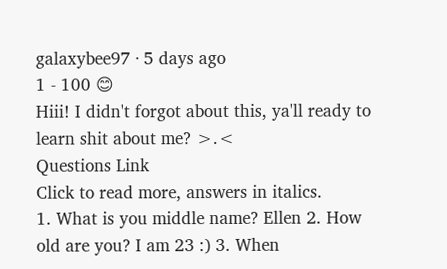galaxybee97 · 5 days ago
1 - 100 😊
Hiii! I didn't forgot about this, ya'll ready to learn shit about me? >.<
Questions Link
Click to read more, answers in italics.
1. What is you middle name? Ellen 2. How old are you? I am 23 :) 3. When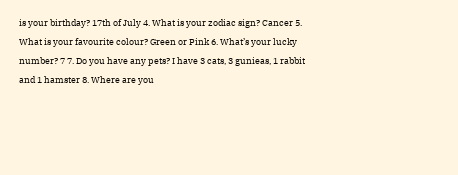is your birthday? 17th of July 4. What is your zodiac sign? Cancer 5. What is your favourite colour? Green or Pink 6. What’s your lucky number? 7 7. Do you have any pets? I have 3 cats, 3 gunieas, 1 rabbit and 1 hamster 8. Where are you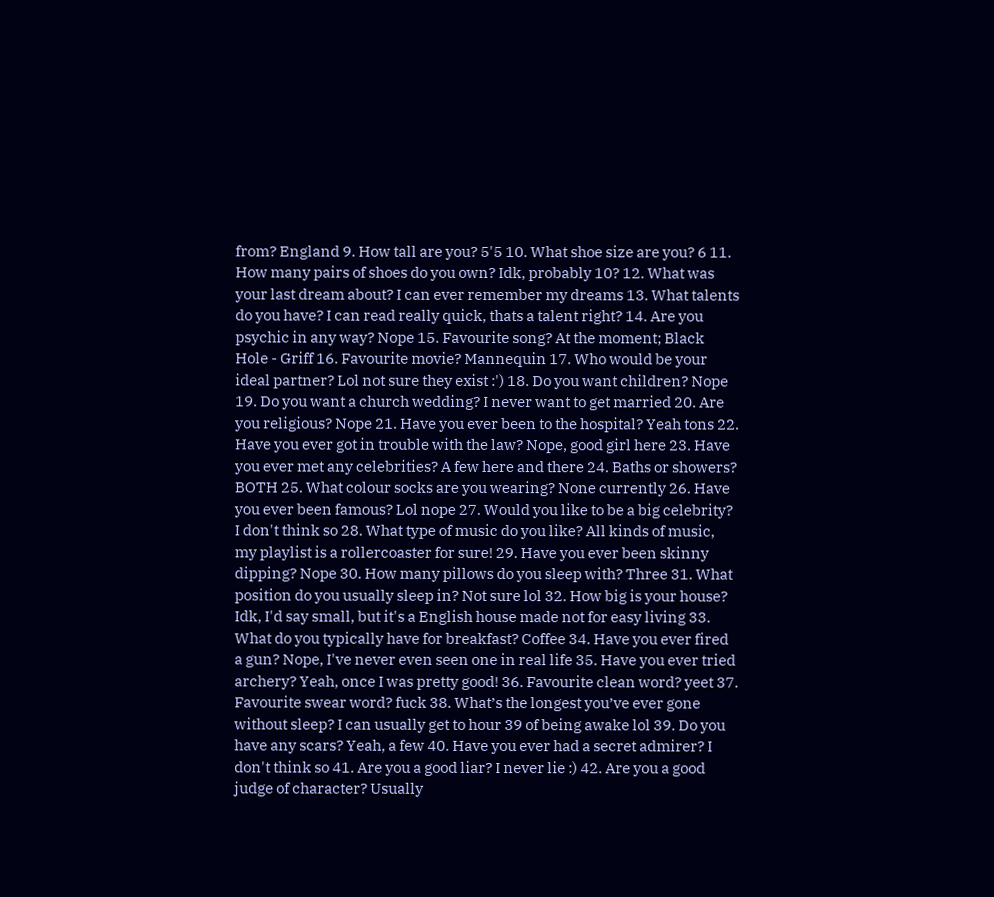from? England 9. How tall are you? 5'5 10. What shoe size are you? 6 11. How many pairs of shoes do you own? Idk, probably 10? 12. What was your last dream about? I can ever remember my dreams 13. What talents do you have? I can read really quick, thats a talent right? 14. Are you psychic in any way? Nope 15. Favourite song? At the moment; Black Hole - Griff 16. Favourite movie? Mannequin 17. Who would be your ideal partner? Lol not sure they exist :') 18. Do you want children? Nope 19. Do you want a church wedding? I never want to get married 20. Are you religious? Nope 21. Have you ever been to the hospital? Yeah tons 22. Have you ever got in trouble with the law? Nope, good girl here 23. Have you ever met any celebrities? A few here and there 24. Baths or showers? BOTH 25. What colour socks are you wearing? None currently 26. Have you ever been famous? Lol nope 27. Would you like to be a big celebrity? I don't think so 28. What type of music do you like? All kinds of music, my playlist is a rollercoaster for sure! 29. Have you ever been skinny dipping? Nope 30. How many pillows do you sleep with? Three 31. What position do you usually sleep in? Not sure lol 32. How big is your house? Idk, I'd say small, but it's a English house made not for easy living 33. What do you typically have for breakfast? Coffee 34. Have you ever fired a gun? Nope, I've never even seen one in real life 35. Have you ever tried archery? Yeah, once I was pretty good! 36. Favourite clean word? yeet 37. Favourite swear word? fuck 38. What’s the longest you’ve ever gone without sleep? I can usually get to hour 39 of being awake lol 39. Do you have any scars? Yeah, a few 40. Have you ever had a secret admirer? I don't think so 41. Are you a good liar? I never lie :) 42. Are you a good judge of character? Usually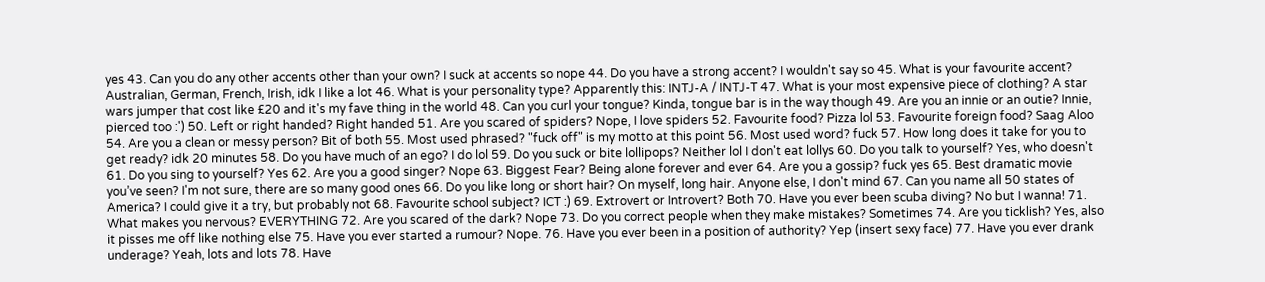yes 43. Can you do any other accents other than your own? I suck at accents so nope 44. Do you have a strong accent? I wouldn't say so 45. What is your favourite accent? Australian, German, French, Irish, idk I like a lot 46. What is your personality type? Apparently this: INTJ-A / INTJ-T 47. What is your most expensive piece of clothing? A star wars jumper that cost like £20 and it's my fave thing in the world 48. Can you curl your tongue? Kinda, tongue bar is in the way though 49. Are you an innie or an outie? Innie, pierced too :') 50. Left or right handed? Right handed 51. Are you scared of spiders? Nope, I love spiders 52. Favourite food? Pizza lol 53. Favourite foreign food? Saag Aloo 54. Are you a clean or messy person? Bit of both 55. Most used phrased? "fuck off" is my motto at this point 56. Most used word? fuck 57. How long does it take for you to get ready? idk 20 minutes 58. Do you have much of an ego? I do lol 59. Do you suck or bite lollipops? Neither lol I don't eat lollys 60. Do you talk to yourself? Yes, who doesn't 61. Do you sing to yourself? Yes 62. Are you a good singer? Nope 63. Biggest Fear? Being alone forever and ever 64. Are you a gossip? fuck yes 65. Best dramatic movie you’ve seen? I'm not sure, there are so many good ones 66. Do you like long or short hair? On myself, long hair. Anyone else, I don't mind 67. Can you name all 50 states of America? I could give it a try, but probably not 68. Favourite school subject? ICT :) 69. Extrovert or Introvert? Both 70. Have you ever been scuba diving? No but I wanna! 71. What makes you nervous? EVERYTHING 72. Are you scared of the dark? Nope 73. Do you correct people when they make mistakes? Sometimes 74. Are you ticklish? Yes, also it pisses me off like nothing else 75. Have you ever started a rumour? Nope. 76. Have you ever been in a position of authority? Yep (insert sexy face) 77. Have you ever drank underage? Yeah, lots and lots 78. Have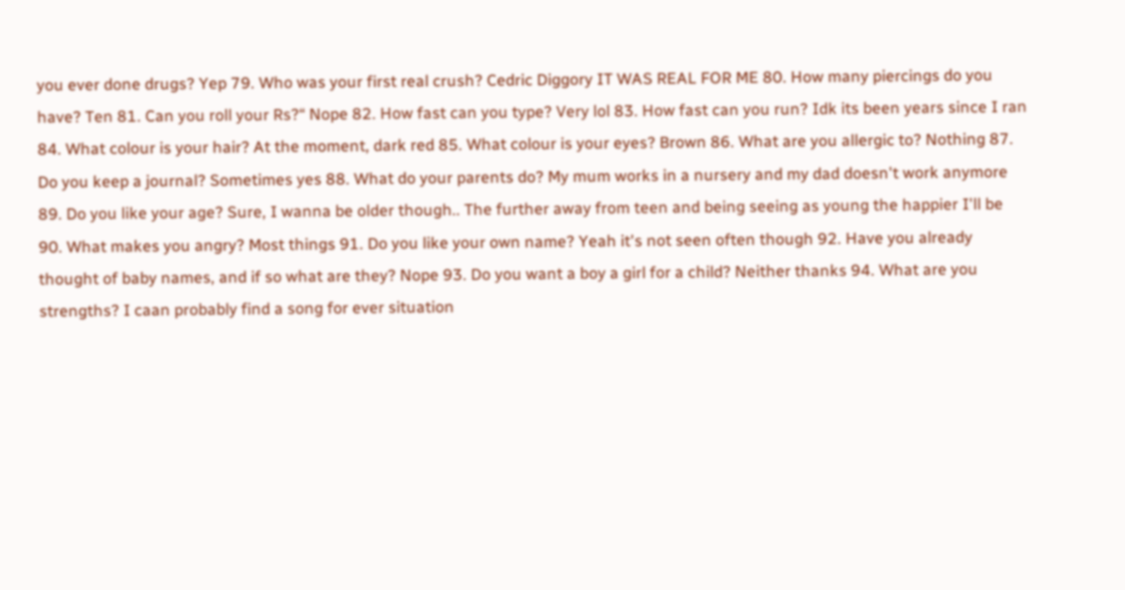you ever done drugs? Yep 79. Who was your first real crush? Cedric Diggory IT WAS REAL FOR ME 80. How many piercings do you have? Ten 81. Can you roll your Rs?“ Nope 82. How fast can you type? Very lol 83. How fast can you run? Idk its been years since I ran 84. What colour is your hair? At the moment, dark red 85. What colour is your eyes? Brown 86. What are you allergic to? Nothing 87. Do you keep a journal? Sometimes yes 88. What do your parents do? My mum works in a nursery and my dad doesn't work anymore 89. Do you like your age? Sure, I wanna be older though.. The further away from teen and being seeing as young the happier I'll be 90. What makes you angry? Most things 91. Do you like your own name? Yeah it's not seen often though 92. Have you already thought of baby names, and if so what are they? Nope 93. Do you want a boy a girl for a child? Neither thanks 94. What are you strengths? I caan probably find a song for ever situation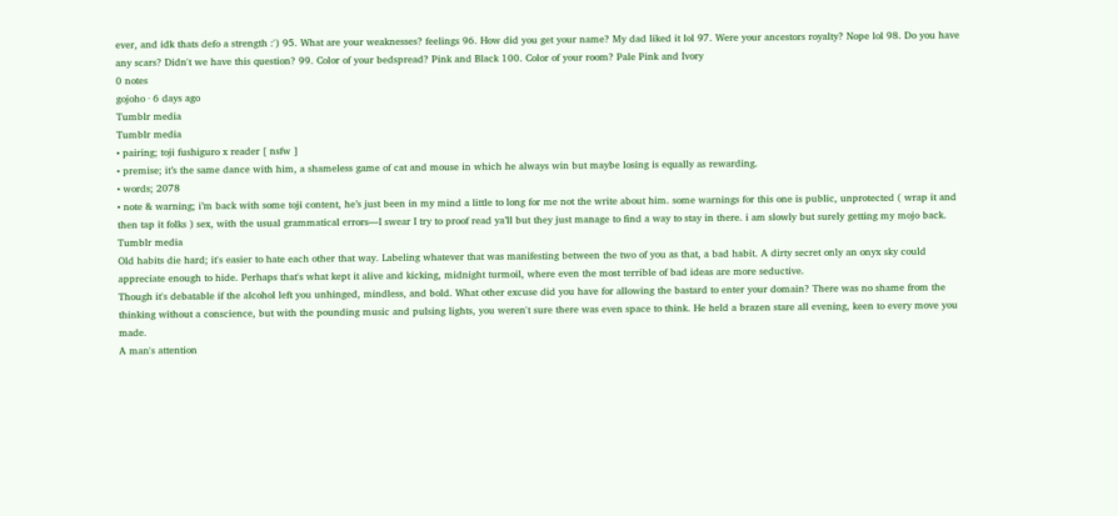ever, and idk thats defo a strength :') 95. What are your weaknesses? feelings 96. How did you get your name? My dad liked it lol 97. Were your ancestors royalty? Nope lol 98. Do you have any scars? Didn't we have this question? 99. Color of your bedspread? Pink and Black 100. Color of your room? Pale Pink and Ivory
0 notes
gojoho · 6 days ago
Tumblr media
Tumblr media
• pairing; toji fushiguro x reader [ nsfw ]
• premise; it’s the same dance with him, a shameless game of cat and mouse in which he always win but maybe losing is equally as rewarding.
• words; 2078
• note & warning; i’m back with some toji content, he’s just been in my mind a little to long for me not the write about him. some warnings for this one is public, unprotected ( wrap it and then tap it folks ) sex, with the usual grammatical errors—I swear I try to proof read ya’ll but they just manage to find a way to stay in there. i am slowly but surely getting my mojo back.
Tumblr media
Old habits die hard; it's easier to hate each other that way. Labeling whatever that was manifesting between the two of you as that, a bad habit. A dirty secret only an onyx sky could appreciate enough to hide. Perhaps that's what kept it alive and kicking, midnight turmoil, where even the most terrible of bad ideas are more seductive.
Though it's debatable if the alcohol left you unhinged, mindless, and bold. What other excuse did you have for allowing the bastard to enter your domain? There was no shame from the thinking without a conscience, but with the pounding music and pulsing lights, you weren't sure there was even space to think. He held a brazen stare all evening, keen to every move you made.
A man's attention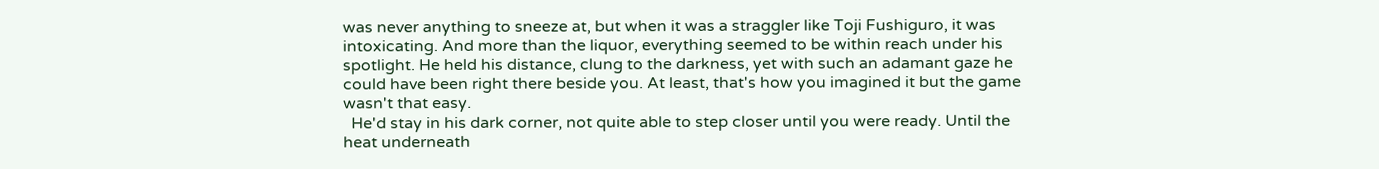was never anything to sneeze at, but when it was a straggler like Toji Fushiguro, it was intoxicating. And more than the liquor, everything seemed to be within reach under his spotlight. He held his distance, clung to the darkness, yet with such an adamant gaze he could have been right there beside you. At least, that's how you imagined it but the game wasn't that easy.
  He'd stay in his dark corner, not quite able to step closer until you were ready. Until the heat underneath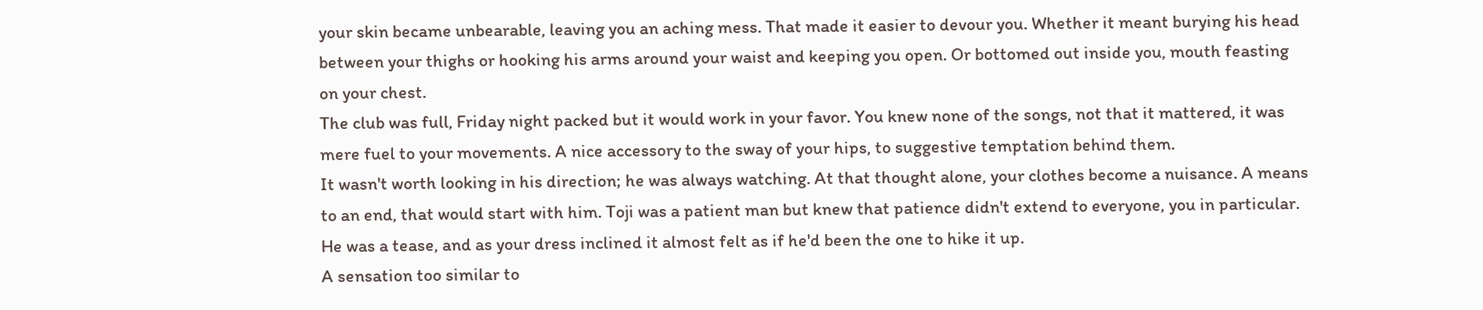your skin became unbearable, leaving you an aching mess. That made it easier to devour you. Whether it meant burying his head between your thighs or hooking his arms around your waist and keeping you open. Or bottomed out inside you, mouth feasting on your chest.
The club was full, Friday night packed but it would work in your favor. You knew none of the songs, not that it mattered, it was mere fuel to your movements. A nice accessory to the sway of your hips, to suggestive temptation behind them.
It wasn't worth looking in his direction; he was always watching. At that thought alone, your clothes become a nuisance. A means to an end, that would start with him. Toji was a patient man but knew that patience didn't extend to everyone, you in particular. He was a tease, and as your dress inclined it almost felt as if he'd been the one to hike it up.
A sensation too similar to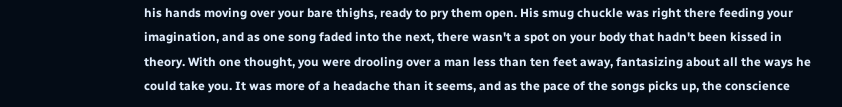his hands moving over your bare thighs, ready to pry them open. His smug chuckle was right there feeding your imagination, and as one song faded into the next, there wasn't a spot on your body that hadn't been kissed in theory. With one thought, you were drooling over a man less than ten feet away, fantasizing about all the ways he could take you. It was more of a headache than it seems, and as the pace of the songs picks up, the conscience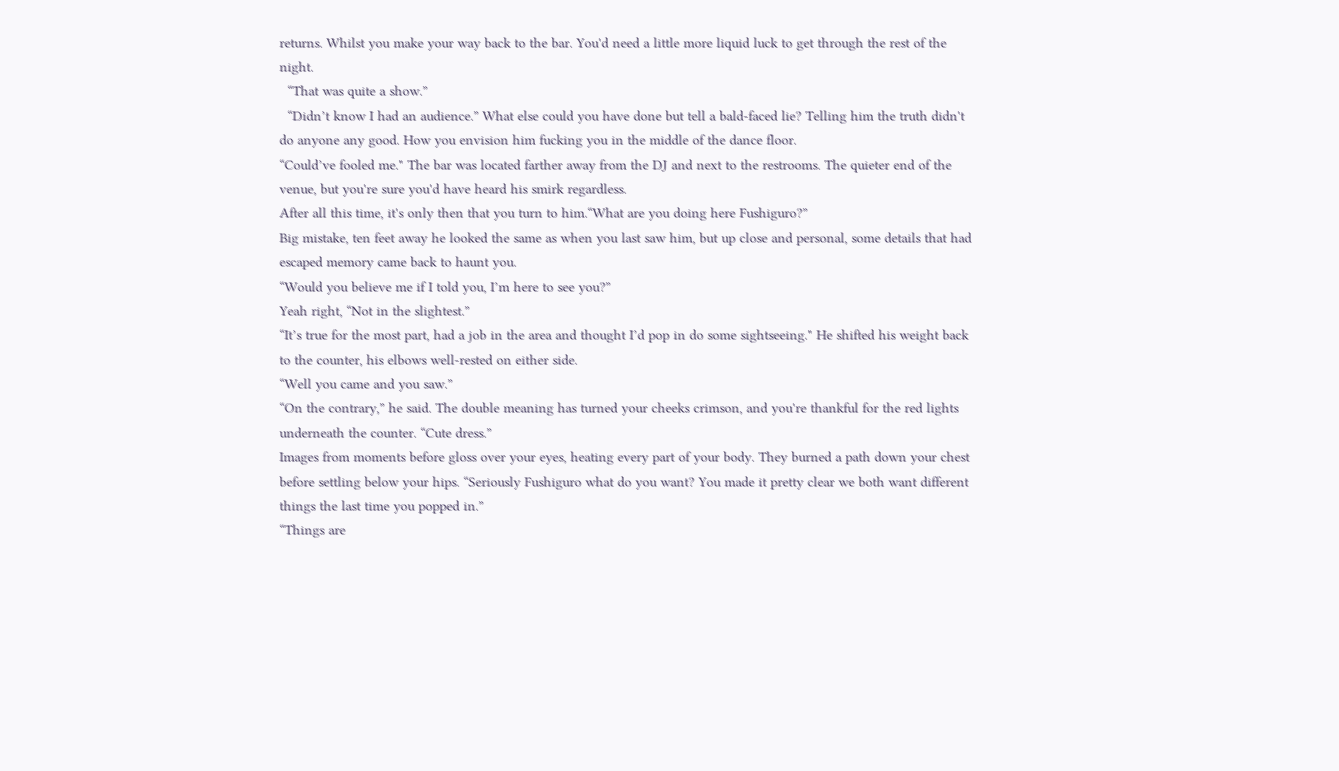returns. Whilst you make your way back to the bar. You'd need a little more liquid luck to get through the rest of the night.
  “That was quite a show.”
  “Didn’t know I had an audience.” What else could you have done but tell a bald-faced lie? Telling him the truth didn't do anyone any good. How you envision him fucking you in the middle of the dance floor.
“Could’ve fooled me." The bar was located farther away from the DJ and next to the restrooms. The quieter end of the venue, but you're sure you'd have heard his smirk regardless.
After all this time, it's only then that you turn to him.“What are you doing here Fushiguro?”
Big mistake, ten feet away he looked the same as when you last saw him, but up close and personal, some details that had escaped memory came back to haunt you.
“Would you believe me if I told you, I’m here to see you?”
Yeah right, “Not in the slightest.”
“It’s true for the most part, had a job in the area and thought I’d pop in do some sightseeing." He shifted his weight back to the counter, his elbows well-rested on either side.
“Well you came and you saw.”
“On the contrary,” he said. The double meaning has turned your cheeks crimson, and you're thankful for the red lights underneath the counter. “Cute dress.”
Images from moments before gloss over your eyes, heating every part of your body. They burned a path down your chest before settling below your hips. “Seriously Fushiguro what do you want? You made it pretty clear we both want different things the last time you popped in.”
“Things are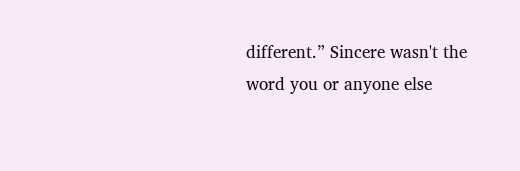different.” Sincere wasn't the word you or anyone else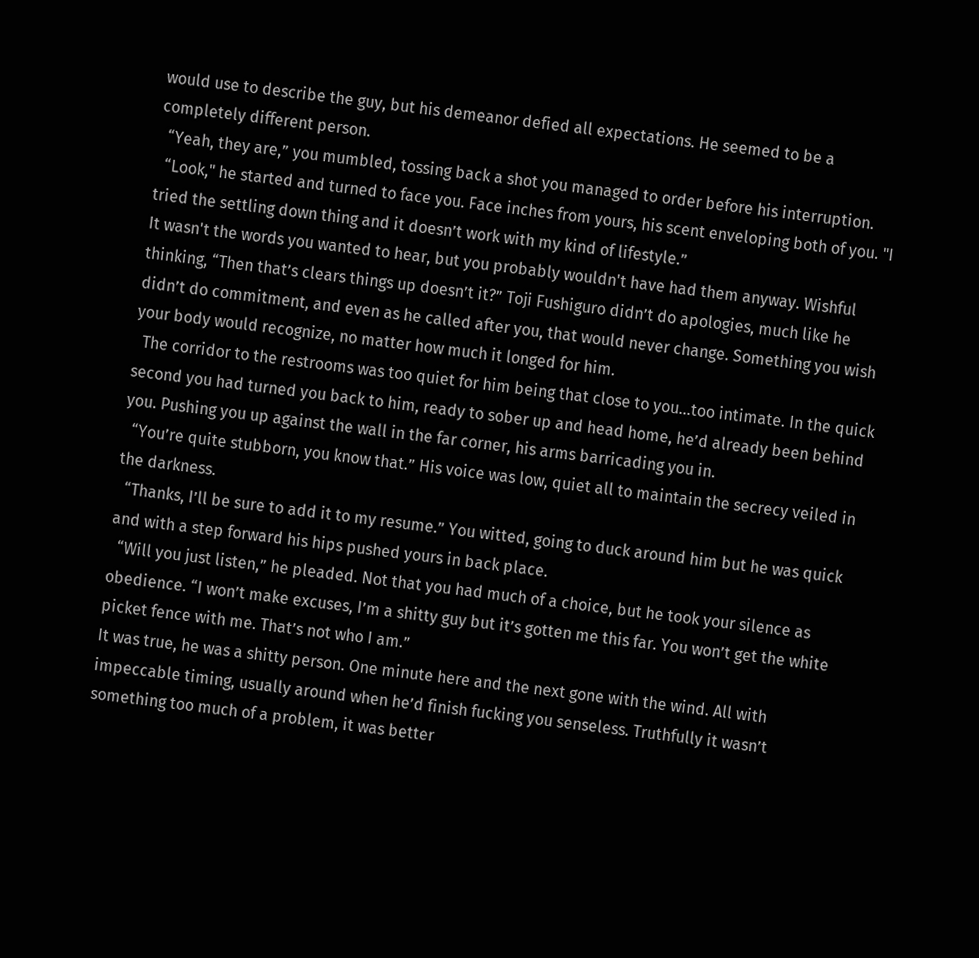would use to describe the guy, but his demeanor defied all expectations. He seemed to be a completely different person.
  “Yeah, they are,” you mumbled, tossing back a shot you managed to order before his interruption.
  “Look," he started and turned to face you. Face inches from yours, his scent enveloping both of you. "I tried the settling down thing and it doesn’t work with my kind of lifestyle.”
It wasn't the words you wanted to hear, but you probably wouldn't have had them anyway. Wishful thinking, “Then that’s clears things up doesn’t it?” Toji Fushiguro didn’t do apologies, much like he didn’t do commitment, and even as he called after you, that would never change. Something you wish your body would recognize, no matter how much it longed for him.
  The corridor to the restrooms was too quiet for him being that close to you...too intimate. In the quick second you had turned you back to him, ready to sober up and head home, he’d already been behind you. Pushing you up against the wall in the far corner, his arms barricading you in.
  “You’re quite stubborn, you know that.” His voice was low, quiet all to maintain the secrecy veiled in the darkness.
  “Thanks, I’ll be sure to add it to my resume.” You witted, going to duck around him but he was quick and with a step forward his hips pushed yours in back place.
  “Will you just listen,” he pleaded. Not that you had much of a choice, but he took your silence as obedience. “I won’t make excuses, I’m a shitty guy but it’s gotten me this far. You won’t get the white picket fence with me. That’s not who I am.”
It was true, he was a shitty person. One minute here and the next gone with the wind. All with impeccable timing, usually around when he’d finish fucking you senseless. Truthfully it wasn’t something too much of a problem, it was better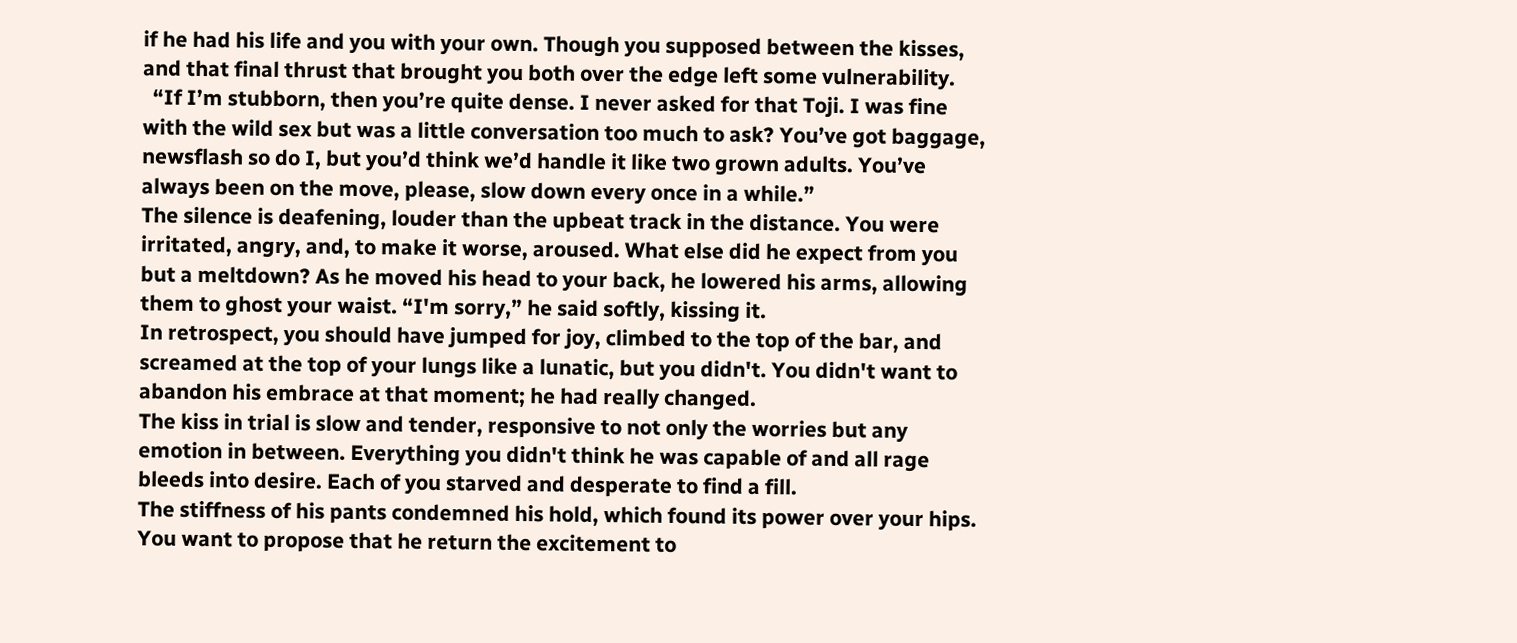if he had his life and you with your own. Though you supposed between the kisses, and that final thrust that brought you both over the edge left some vulnerability.
  “If I’m stubborn, then you’re quite dense. I never asked for that Toji. I was fine with the wild sex but was a little conversation too much to ask? You’ve got baggage, newsflash so do I, but you’d think we’d handle it like two grown adults. You’ve always been on the move, please, slow down every once in a while.”
The silence is deafening, louder than the upbeat track in the distance. You were irritated, angry, and, to make it worse, aroused. What else did he expect from you but a meltdown? As he moved his head to your back, he lowered his arms, allowing them to ghost your waist. “I'm sorry,” he said softly, kissing it.
In retrospect, you should have jumped for joy, climbed to the top of the bar, and screamed at the top of your lungs like a lunatic, but you didn't. You didn't want to abandon his embrace at that moment; he had really changed.
The kiss in trial is slow and tender, responsive to not only the worries but any emotion in between. Everything you didn't think he was capable of and all rage bleeds into desire. Each of you starved and desperate to find a fill.
The stiffness of his pants condemned his hold, which found its power over your hips. You want to propose that he return the excitement to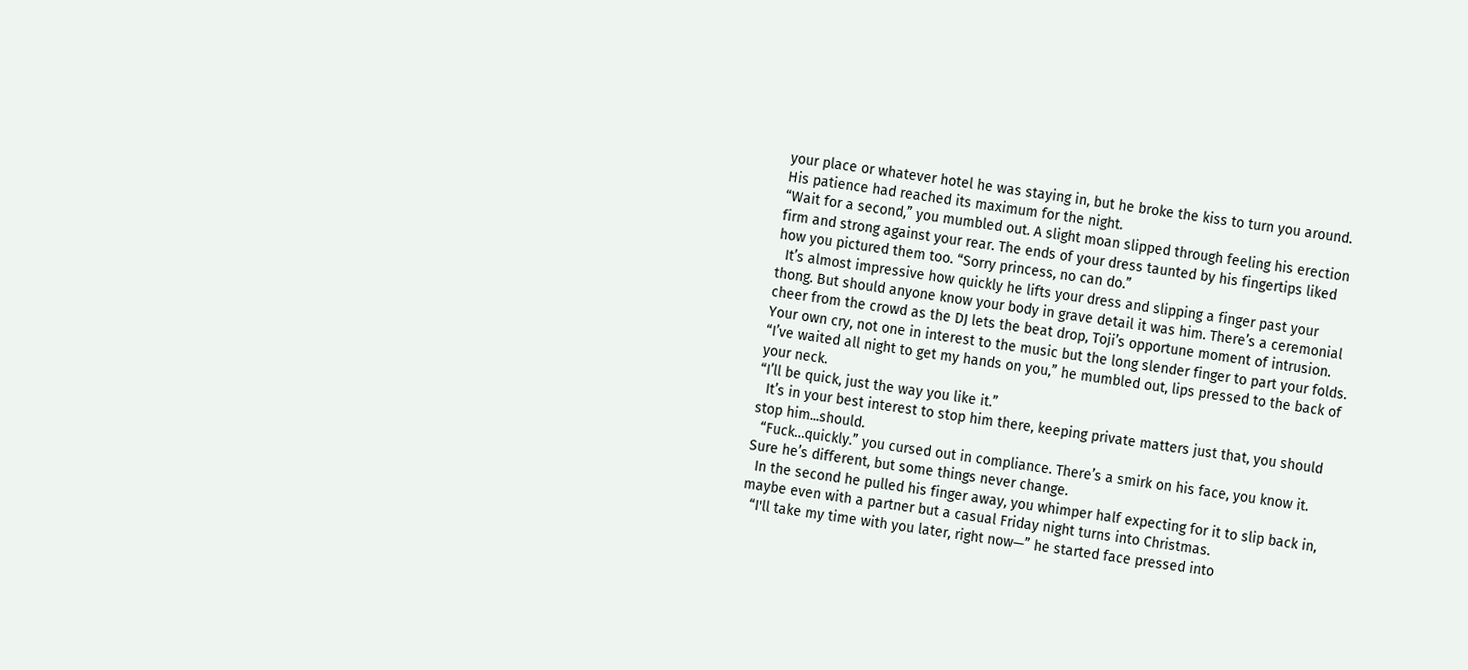your place or whatever hotel he was staying in, but he broke the kiss to turn you around. His patience had reached its maximum for the night.
“Wait for a second,” you mumbled out. A slight moan slipped through feeling his erection firm and strong against your rear. The ends of your dress taunted by his fingertips liked how you pictured them too. “Sorry princess, no can do.”
  It’s almost impressive how quickly he lifts your dress and slipping a finger past your thong. But should anyone know your body in grave detail it was him. There’s a ceremonial cheer from the crowd as the DJ lets the beat drop, Toji’s opportune moment of intrusion. Your own cry, not one in interest to the music but the long slender finger to part your folds.
“I’ve waited all night to get my hands on you,” he mumbled out, lips pressed to the back of your neck.
“I’ll be quick, just the way you like it.”
  It’s in your best interest to stop him there, keeping private matters just that, you should stop him...should.
  “Fuck…quickly.” you cursed out in compliance. There’s a smirk on his face, you know it. Sure he’s different, but some things never change.
  In the second he pulled his finger away, you whimper half expecting for it to slip back in, maybe even with a partner but a casual Friday night turns into Christmas.
  “I'll take my time with you later, right now—” he started face pressed into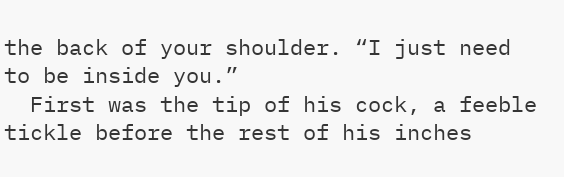the back of your shoulder. “I just need to be inside you.”
  First was the tip of his cock, a feeble tickle before the rest of his inches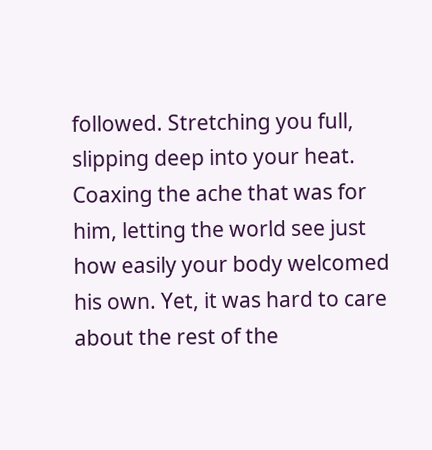followed. Stretching you full, slipping deep into your heat. Coaxing the ache that was for him, letting the world see just how easily your body welcomed his own. Yet, it was hard to care about the rest of the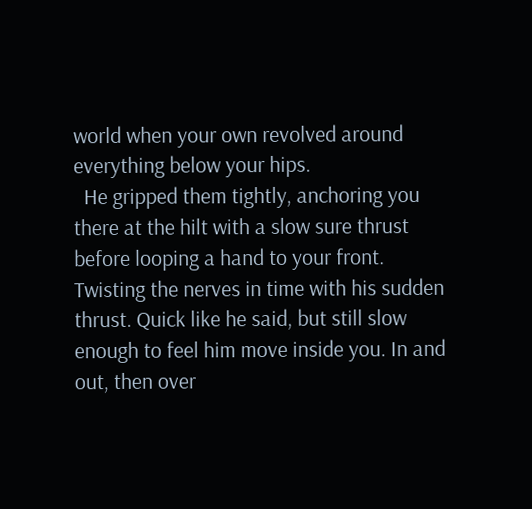world when your own revolved around everything below your hips.
  He gripped them tightly, anchoring you there at the hilt with a slow sure thrust before looping a hand to your front. Twisting the nerves in time with his sudden thrust. Quick like he said, but still slow enough to feel him move inside you. In and out, then over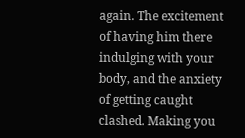again. The excitement of having him there indulging with your body, and the anxiety of getting caught clashed. Making you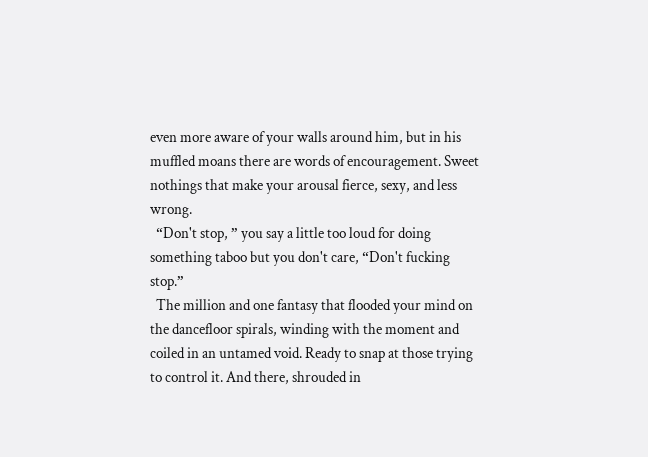even more aware of your walls around him, but in his muffled moans there are words of encouragement. Sweet nothings that make your arousal fierce, sexy, and less wrong.
  “Don't stop, ” you say a little too loud for doing something taboo but you don't care, “Don't fucking stop.”
  The million and one fantasy that flooded your mind on the dancefloor spirals, winding with the moment and coiled in an untamed void. Ready to snap at those trying to control it. And there, shrouded in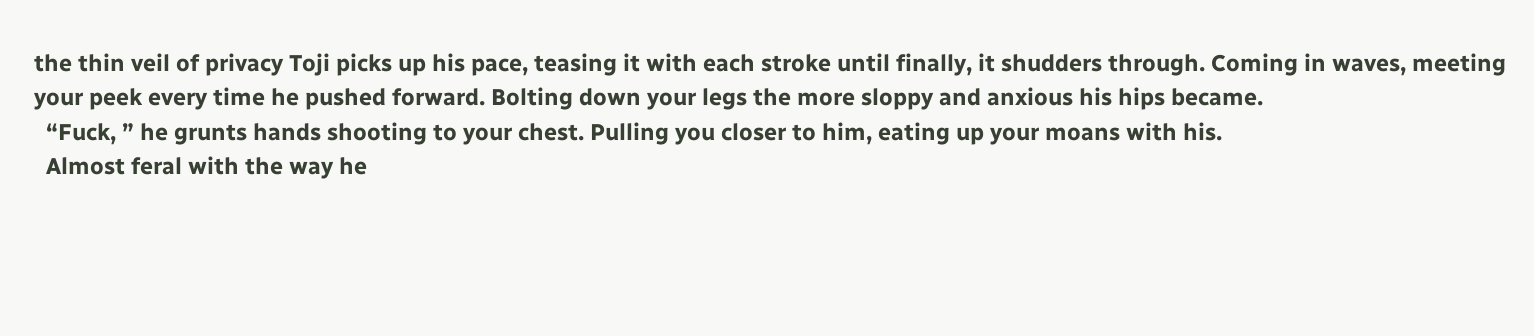the thin veil of privacy Toji picks up his pace, teasing it with each stroke until finally, it shudders through. Coming in waves, meeting your peek every time he pushed forward. Bolting down your legs the more sloppy and anxious his hips became.
  “Fuck, ” he grunts hands shooting to your chest. Pulling you closer to him, eating up your moans with his.
  Almost feral with the way he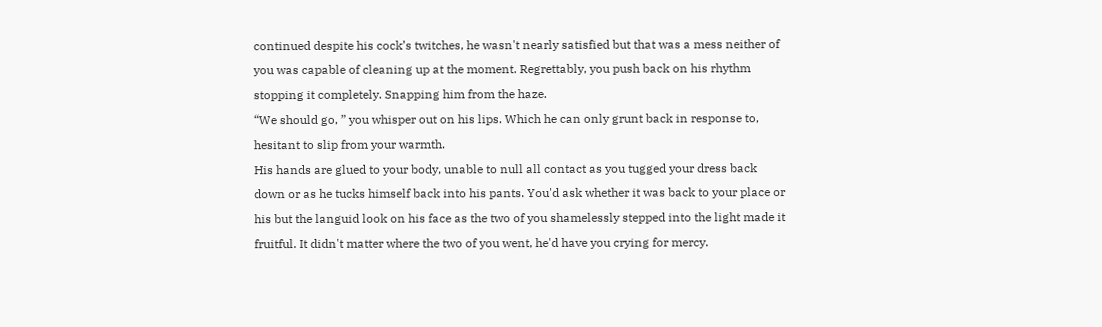continued despite his cock’s twitches, he wasn't nearly satisfied but that was a mess neither of you was capable of cleaning up at the moment. Regrettably, you push back on his rhythm stopping it completely. Snapping him from the haze.
“We should go, ” you whisper out on his lips. Which he can only grunt back in response to, hesitant to slip from your warmth.
His hands are glued to your body, unable to null all contact as you tugged your dress back down or as he tucks himself back into his pants. You'd ask whether it was back to your place or his but the languid look on his face as the two of you shamelessly stepped into the light made it fruitful. It didn't matter where the two of you went, he'd have you crying for mercy.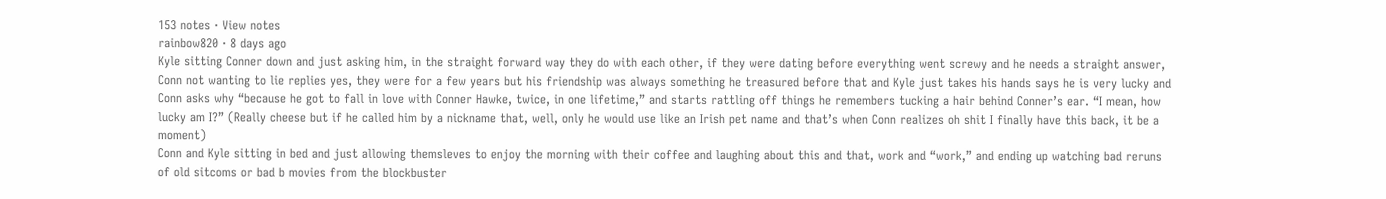153 notes · View notes
rainbow820 · 8 days ago
Kyle sitting Conner down and just asking him, in the straight forward way they do with each other, if they were dating before everything went screwy and he needs a straight answer, Conn not wanting to lie replies yes, they were for a few years but his friendship was always something he treasured before that and Kyle just takes his hands says he is very lucky and Conn asks why “because he got to fall in love with Conner Hawke, twice, in one lifetime,” and starts rattling off things he remembers tucking a hair behind Conner’s ear. “I mean, how lucky am I?” (Really cheese but if he called him by a nickname that, well, only he would use like an Irish pet name and that’s when Conn realizes oh shit I finally have this back, it be a moment)
Conn and Kyle sitting in bed and just allowing themsleves to enjoy the morning with their coffee and laughing about this and that, work and “work,” and ending up watching bad reruns of old sitcoms or bad b movies from the blockbuster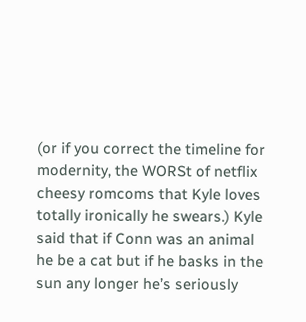(or if you correct the timeline for modernity, the WORSt of netflix cheesy romcoms that Kyle loves totally ironically he swears.) Kyle said that if Conn was an animal he be a cat but if he basks in the sun any longer he’s seriously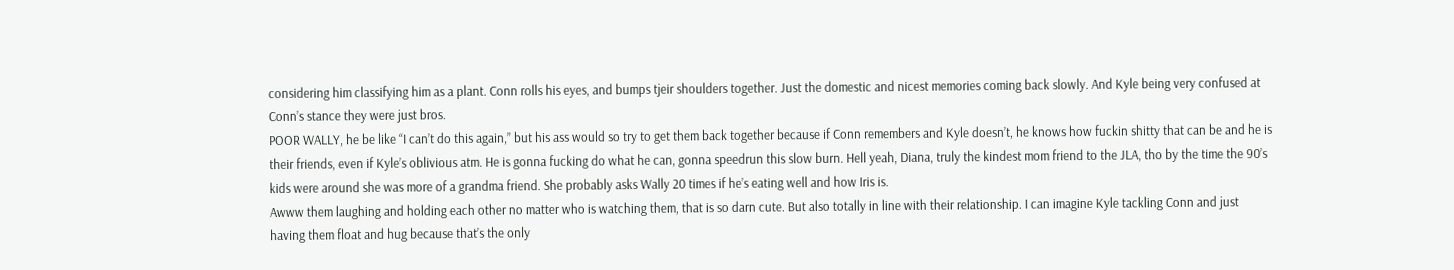considering him classifying him as a plant. Conn rolls his eyes, and bumps tjeir shoulders together. Just the domestic and nicest memories coming back slowly. And Kyle being very confused at Conn’s stance they were just bros.
POOR WALLY, he be like “I can’t do this again,” but his ass would so try to get them back together because if Conn remembers and Kyle doesn’t, he knows how fuckin shitty that can be and he is their friends, even if Kyle’s oblivious atm. He is gonna fucking do what he can, gonna speedrun this slow burn. Hell yeah, Diana, truly the kindest mom friend to the JLA, tho by the time the 90’s kids were around she was more of a grandma friend. She probably asks Wally 20 times if he’s eating well and how Iris is.
Awww them laughing and holding each other no matter who is watching them, that is so darn cute. But also totally in line with their relationship. I can imagine Kyle tackling Conn and just having them float and hug because that’s the only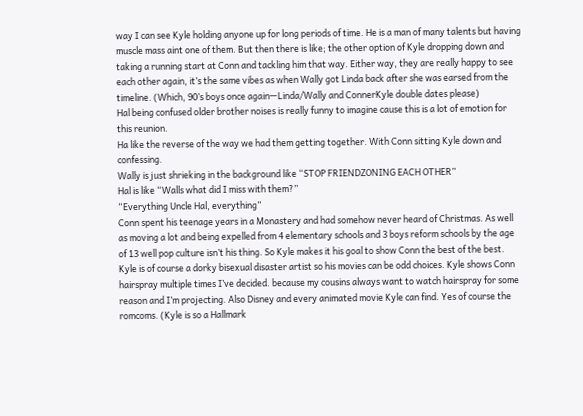way I can see Kyle holding anyone up for long periods of time. He is a man of many talents but having muscle mass aint one of them. But then there is like; the other option of Kyle dropping down and taking a running start at Conn and tackling him that way. Either way, they are really happy to see each other again, it’s the same vibes as when Wally got Linda back after she was earsed from the timeline. (Which, 90’s boys once again—Linda/Wally and ConnerKyle double dates please)
Hal being confused older brother noises is really funny to imagine cause this is a lot of emotion for this reunion.
Ha like the reverse of the way we had them getting together. With Conn sitting Kyle down and confessing.
Wally is just shrieking in the background like “STOP FRIENDZONING EACH OTHER”
Hal is like “Walls what did I miss with them?”
“Everything Uncle Hal, everything”
Conn spent his teenage years in a Monastery and had somehow never heard of Christmas. As well as moving a lot and being expelled from 4 elementary schools and 3 boys reform schools by the age of 13 well pop culture isn’t his thing. So Kyle makes it his goal to show Conn the best of the best. Kyle is of course a dorky bisexual disaster artist so his movies can be odd choices. Kyle shows Conn hairspray multiple times I’ve decided. because my cousins always want to watch hairspray for some reason and I’m projecting. Also Disney and every animated movie Kyle can find. Yes of course the romcoms. (Kyle is so a Hallmark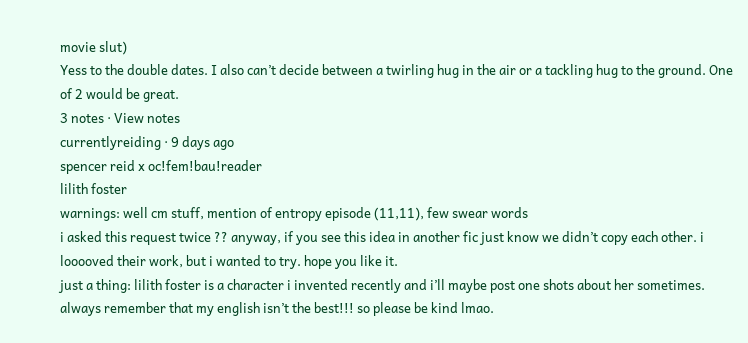movie slut)
Yess to the double dates. I also can’t decide between a twirling hug in the air or a tackling hug to the ground. One of 2 would be great.
3 notes · View notes
currentlyreiding · 9 days ago
spencer reid x oc!fem!bau!reader
lilith foster
warnings: well cm stuff, mention of entropy episode (11,11), few swear words
i asked this request twice ?? anyway, if you see this idea in another fic just know we didn’t copy each other. i looooved their work, but i wanted to try. hope you like it.
just a thing: lilith foster is a character i invented recently and i’ll maybe post one shots about her sometimes.
always remember that my english isn’t the best!!! so please be kind lmao.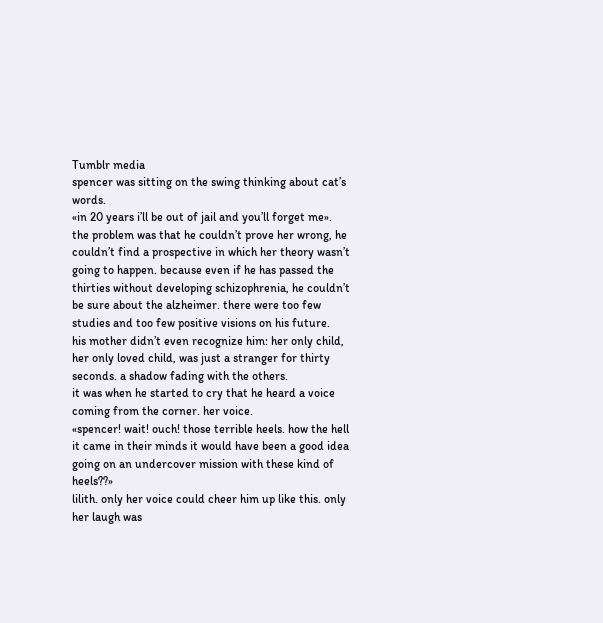Tumblr media
spencer was sitting on the swing thinking about cat’s words.
«in 20 years i’ll be out of jail and you’ll forget me».
the problem was that he couldn’t prove her wrong, he couldn’t find a prospective in which her theory wasn’t going to happen. because even if he has passed the thirties without developing schizophrenia, he couldn’t be sure about the alzheimer. there were too few studies and too few positive visions on his future.
his mother didn’t even recognize him: her only child, her only loved child, was just a stranger for thirty seconds. a shadow fading with the others.
it was when he started to cry that he heard a voice coming from the corner. her voice.
«spencer! wait! ouch! those terrible heels. how the hell it came in their minds it would have been a good idea going on an undercover mission with these kind of heels??»
lilith. only her voice could cheer him up like this. only her laugh was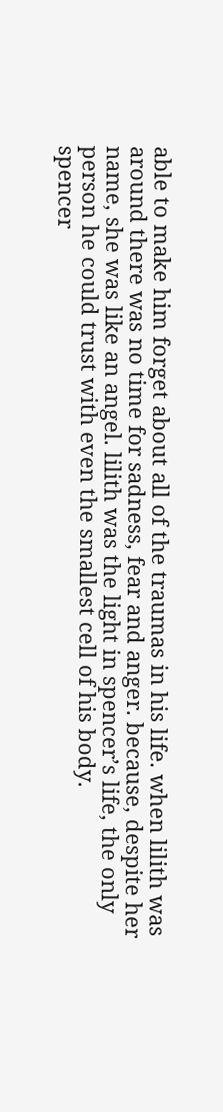able to make him forget about all of the traumas in his life. when lilith was around there was no time for sadness, fear and anger. because, despite her name, she was like an angel. lilith was the light in spencer’s life, the only person he could trust with even the smallest cell of his body.
spencer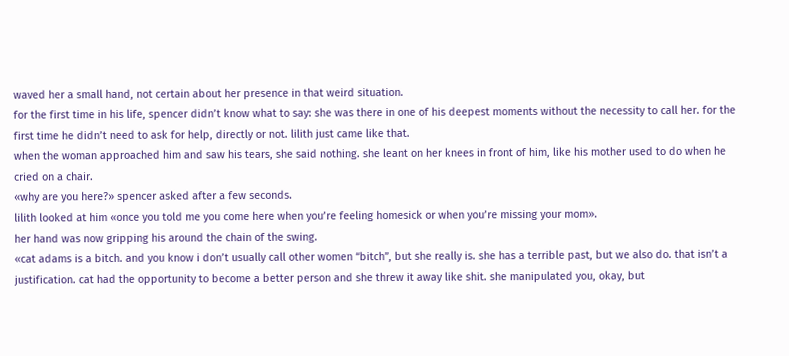waved her a small hand, not certain about her presence in that weird situation.
for the first time in his life, spencer didn’t know what to say: she was there in one of his deepest moments without the necessity to call her. for the first time he didn’t need to ask for help, directly or not. lilith just came like that.
when the woman approached him and saw his tears, she said nothing. she leant on her knees in front of him, like his mother used to do when he cried on a chair.
«why are you here?» spencer asked after a few seconds.
lilith looked at him «once you told me you come here when you’re feeling homesick or when you’re missing your mom».
her hand was now gripping his around the chain of the swing.
«cat adams is a bitch. and you know i don’t usually call other women “bitch”, but she really is. she has a terrible past, but we also do. that isn’t a justification. cat had the opportunity to become a better person and she threw it away like shit. she manipulated you, okay, but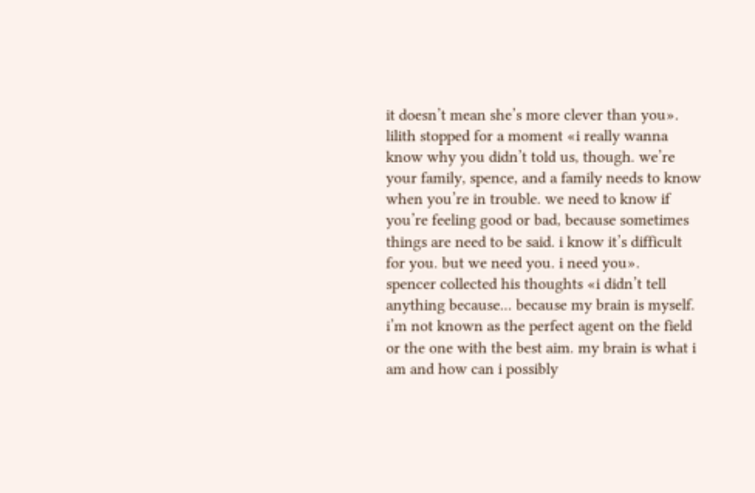it doesn’t mean she’s more clever than you». lilith stopped for a moment «i really wanna know why you didn’t told us, though. we’re your family, spence, and a family needs to know when you’re in trouble. we need to know if you’re feeling good or bad, because sometimes things are need to be said. i know it’s difficult for you. but we need you. i need you».
spencer collected his thoughts «i didn’t tell anything because... because my brain is myself. i’m not known as the perfect agent on the field or the one with the best aim. my brain is what i am and how can i possibly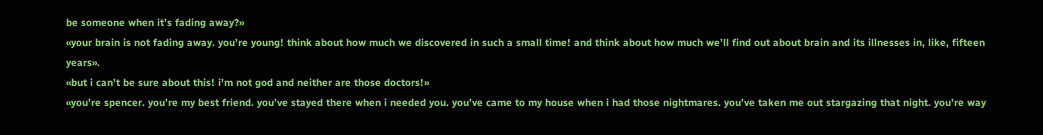be someone when it’s fading away?»
«your brain is not fading away. you’re young! think about how much we discovered in such a small time! and think about how much we’ll find out about brain and its illnesses in, like, fifteen years».
«but i can’t be sure about this! i’m not god and neither are those doctors!»
«you’re spencer. you’re my best friend. you’ve stayed there when i needed you. you’ve came to my house when i had those nightmares. you’ve taken me out stargazing that night. you’re way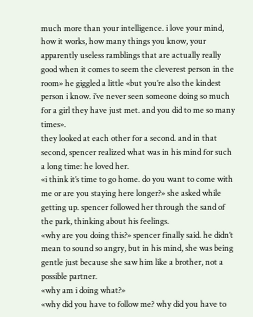much more than your intelligence. i love your mind, how it works, how many things you know, your apparently useless ramblings that are actually really good when it comes to seem the cleverest person in the room» he giggled a little «but you’re also the kindest person i know. i’ve never seen someone doing so much for a girl they have just met. and you did to me so many times».
they looked at each other for a second. and in that second, spencer realized what was in his mind for such a long time: he loved her.
«i think it’s time to go home. do you want to come with me or are you staying here longer?» she asked while getting up. spencer followed her through the sand of the park, thinking about his feelings.
«why are you doing this?» spencer finally said. he didn’t mean to sound so angry, but in his mind, she was being gentle just because she saw him like a brother, not a possible partner.
«why am i doing what?»
«why did you have to follow me? why did you have to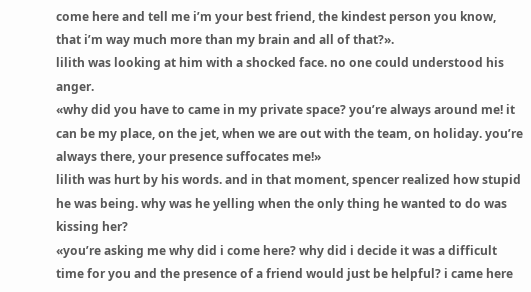come here and tell me i’m your best friend, the kindest person you know, that i’m way much more than my brain and all of that?».
lilith was looking at him with a shocked face. no one could understood his anger.
«why did you have to came in my private space? you’re always around me! it can be my place, on the jet, when we are out with the team, on holiday. you’re always there, your presence suffocates me!»
lilith was hurt by his words. and in that moment, spencer realized how stupid he was being. why was he yelling when the only thing he wanted to do was kissing her?
«you’re asking me why did i come here? why did i decide it was a difficult time for you and the presence of a friend would just be helpful? i came here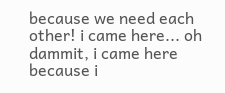because we need each other! i came here... oh dammit, i came here because i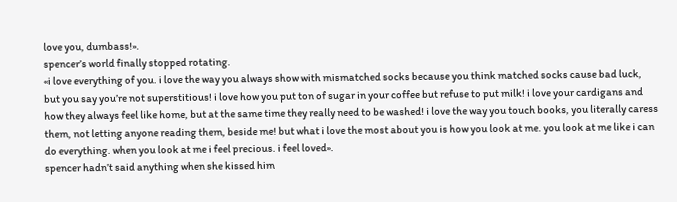love you, dumbass!».
spencer’s world finally stopped rotating.
«i love everything of you. i love the way you always show with mismatched socks because you think matched socks cause bad luck, but you say you’re not superstitious! i love how you put ton of sugar in your coffee but refuse to put milk! i love your cardigans and how they always feel like home, but at the same time they really need to be washed! i love the way you touch books, you literally caress them, not letting anyone reading them, beside me! but what i love the most about you is how you look at me. you look at me like i can do everything. when you look at me i feel precious. i feel loved».
spencer hadn’t said anything when she kissed him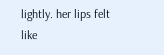lightly. her lips felt like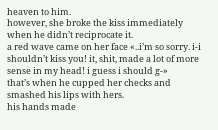heaven to him.
however, she broke the kiss immediately when he didn’t reciprocate it.
a red wave came on her face «..i’m so sorry. i-i shouldn’t kiss you! it, shit, made a lot of more sense in my head! i guess i should g-»
that’s when he cupped her checks and smashed his lips with hers.
his hands made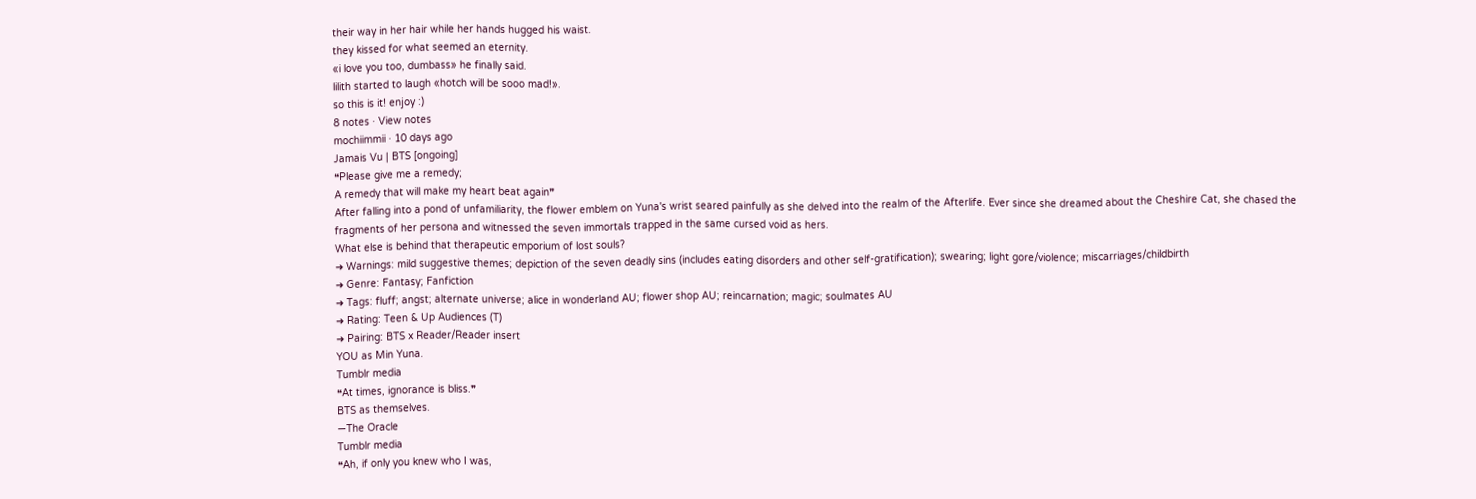their way in her hair while her hands hugged his waist.
they kissed for what seemed an eternity.
«i love you too, dumbass» he finally said.
lilith started to laugh «hotch will be sooo mad!».
so this is it! enjoy :)
8 notes · View notes
mochiimmii · 10 days ago
Jamais Vu | BTS [ongoing]
❝Please give me a remedy;
A remedy that will make my heart beat again❞
After falling into a pond of unfamiliarity, the flower emblem on Yuna's wrist seared painfully as she delved into the realm of the Afterlife. Ever since she dreamed about the Cheshire Cat, she chased the fragments of her persona and witnessed the seven immortals trapped in the same cursed void as hers.
What else is behind that therapeutic emporium of lost souls?
➜ Warnings: mild suggestive themes; depiction of the seven deadly sins (includes eating disorders and other self-gratification); swearing; light gore/violence; miscarriages/childbirth
➜ Genre: Fantasy; Fanfiction
➜ Tags: fluff; angst; alternate universe; alice in wonderland AU; flower shop AU; reincarnation; magic; soulmates AU
➜ Rating: Teen & Up Audiences (T)
➜ Pairing: BTS x Reader/Reader insert
YOU as Min Yuna.
Tumblr media
❝At times, ignorance is bliss.❞
BTS as themselves.
—The Oracle
Tumblr media
❝Ah, if only you knew who I was,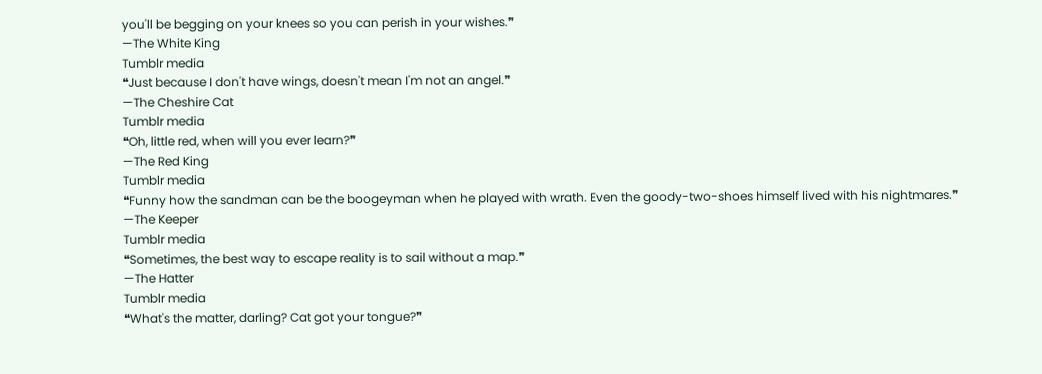you'll be begging on your knees so you can perish in your wishes.❞
—The White King
Tumblr media
❝Just because I don't have wings, doesn't mean I'm not an angel.❞
—The Cheshire Cat
Tumblr media
❝Oh, little red, when will you ever learn?❞
—The Red King
Tumblr media
❝Funny how the sandman can be the boogeyman when he played with wrath. Even the goody-two-shoes himself lived with his nightmares.❞
—The Keeper
Tumblr media
❝Sometimes, the best way to escape reality is to sail without a map.❞
—The Hatter
Tumblr media
❝What's the matter, darling? Cat got your tongue?❞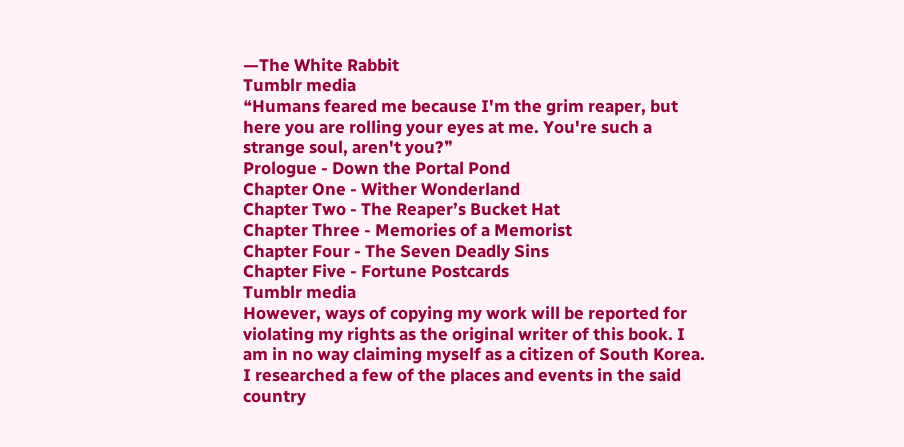—The White Rabbit
Tumblr media
❝Humans feared me because I'm the grim reaper, but here you are rolling your eyes at me. You're such a strange soul, aren't you?❞
Prologue - Down the Portal Pond
Chapter One - Wither Wonderland
Chapter Two - The Reaper’s Bucket Hat
Chapter Three - Memories of a Memorist
Chapter Four - The Seven Deadly Sins
Chapter Five - Fortune Postcards
Tumblr media
However, ways of copying my work will be reported for violating my rights as the original writer of this book. I am in no way claiming myself as a citizen of South Korea. I researched a few of the places and events in the said country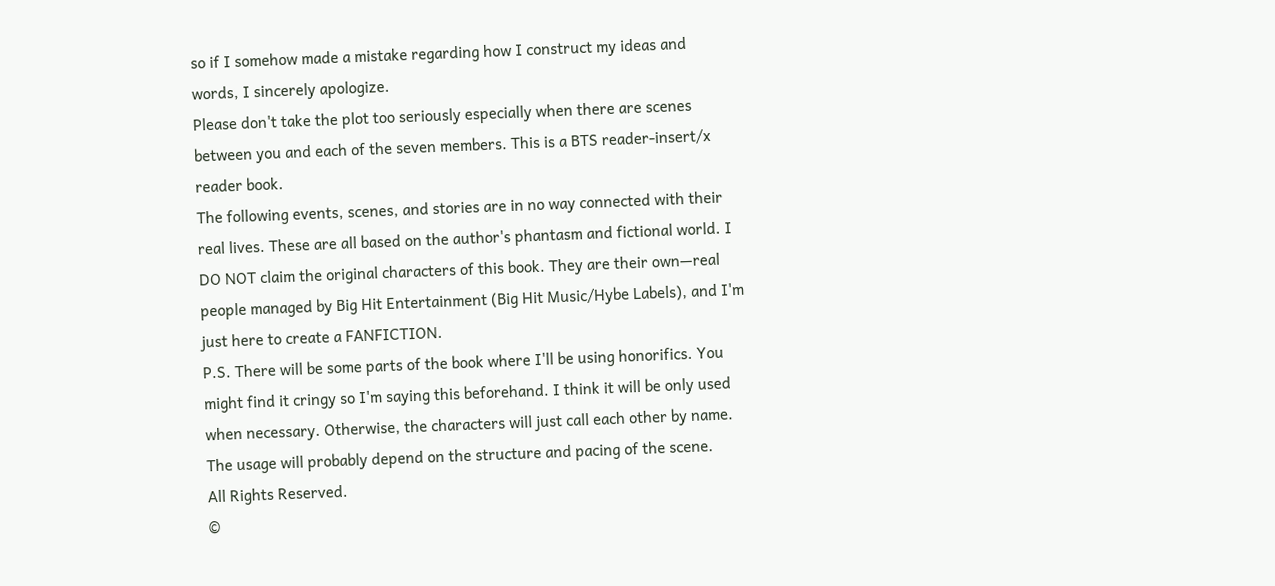so if I somehow made a mistake regarding how I construct my ideas and words, I sincerely apologize.
Please don't take the plot too seriously especially when there are scenes between you and each of the seven members. This is a BTS reader-insert/x reader book.
The following events, scenes, and stories are in no way connected with their real lives. These are all based on the author's phantasm and fictional world. I DO NOT claim the original characters of this book. They are their own—real people managed by Big Hit Entertainment (Big Hit Music/Hybe Labels), and I'm just here to create a FANFICTION.
P.S. There will be some parts of the book where I'll be using honorifics. You might find it cringy so I'm saying this beforehand. I think it will be only used when necessary. Otherwise, the characters will just call each other by name. The usage will probably depend on the structure and pacing of the scene.
All Rights Reserved.
©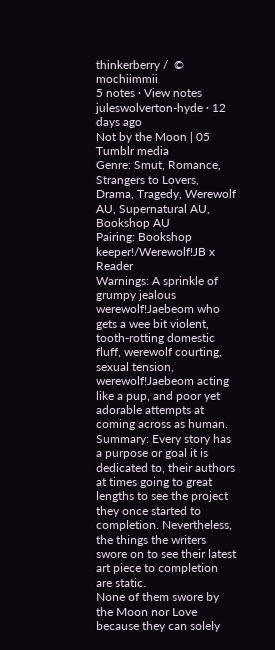thinkerberry /  © mochiimmii
5 notes · View notes
juleswolverton-hyde · 12 days ago
Not by the Moon | 05
Tumblr media
Genre: Smut, Romance, Strangers to Lovers, Drama, Tragedy, Werewolf AU, Supernatural AU, Bookshop AU
Pairing: Bookshop keeper!/Werewolf!JB x Reader
Warnings: A sprinkle of grumpy jealous werewolf!Jaebeom who gets a wee bit violent, tooth-rotting domestic fluff, werewolf courting, sexual tension, werewolf!Jaebeom acting like a pup, and poor yet adorable attempts at coming across as human.
Summary: Every story has a purpose or goal it is dedicated to, their authors at times going to great lengths to see the project they once started to completion. Nevertheless, the things the writers swore on to see their latest art piece to completion are static.
None of them swore by the Moon nor Love because they can solely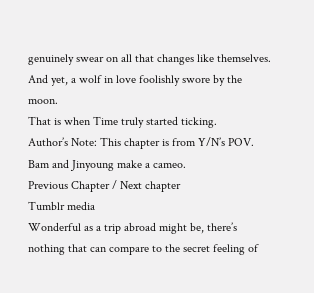genuinely swear on all that changes like themselves.
And yet, a wolf in love foolishly swore by the moon.
That is when Time truly started ticking.
Author’s Note: This chapter is from Y/N’s POV. Bam and Jinyoung make a cameo.
Previous Chapter / Next chapter
Tumblr media
Wonderful as a trip abroad might be, there’s nothing that can compare to the secret feeling of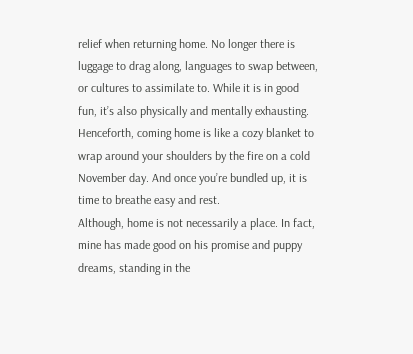relief when returning home. No longer there is luggage to drag along, languages to swap between, or cultures to assimilate to. While it is in good fun, it’s also physically and mentally exhausting. Henceforth, coming home is like a cozy blanket to wrap around your shoulders by the fire on a cold November day. And once you’re bundled up, it is time to breathe easy and rest.
Although, home is not necessarily a place. In fact, mine has made good on his promise and puppy dreams, standing in the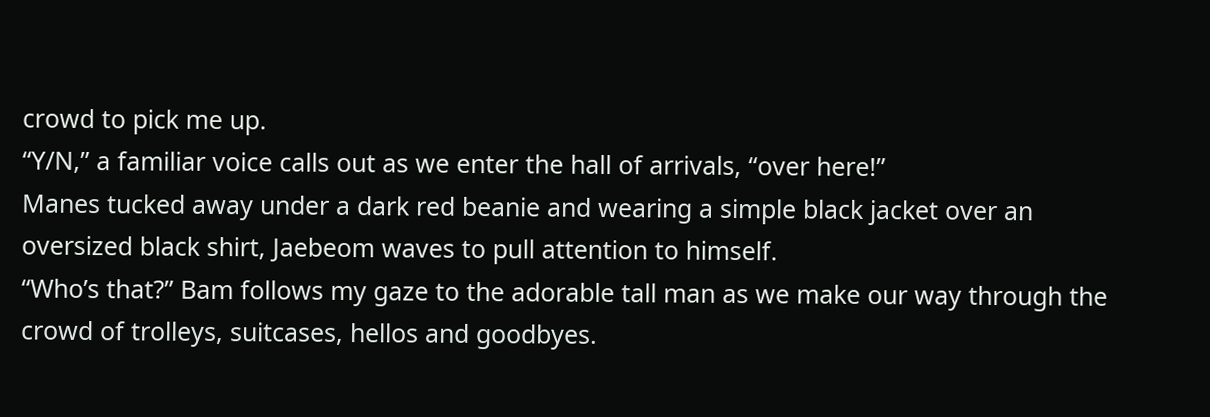crowd to pick me up.
“Y/N,” a familiar voice calls out as we enter the hall of arrivals, “over here!”
Manes tucked away under a dark red beanie and wearing a simple black jacket over an oversized black shirt, Jaebeom waves to pull attention to himself.
“Who’s that?” Bam follows my gaze to the adorable tall man as we make our way through the crowd of trolleys, suitcases, hellos and goodbyes.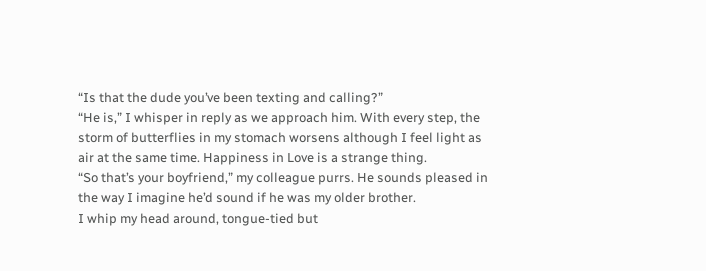“Is that the dude you’ve been texting and calling?”
“He is,” I whisper in reply as we approach him. With every step, the storm of butterflies in my stomach worsens although I feel light as air at the same time. Happiness in Love is a strange thing.
“So that’s your boyfriend,” my colleague purrs. He sounds pleased in the way I imagine he’d sound if he was my older brother.
I whip my head around, tongue-tied but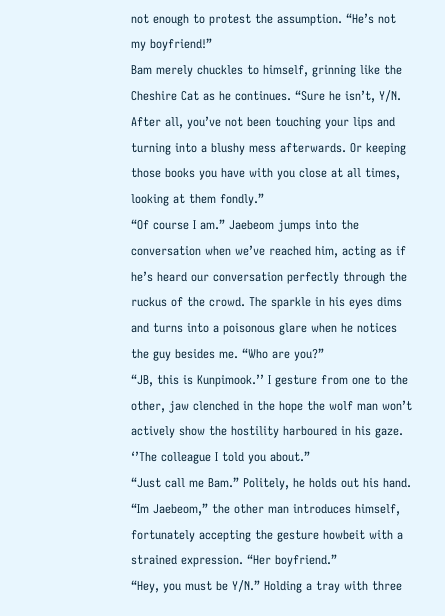not enough to protest the assumption. “He’s not my boyfriend!”
Bam merely chuckles to himself, grinning like the Cheshire Cat as he continues. “Sure he isn’t, Y/N. After all, you’ve not been touching your lips and turning into a blushy mess afterwards. Or keeping those books you have with you close at all times, looking at them fondly.”
“Of course I am.” Jaebeom jumps into the conversation when we’ve reached him, acting as if he’s heard our conversation perfectly through the ruckus of the crowd. The sparkle in his eyes dims and turns into a poisonous glare when he notices the guy besides me. “Who are you?”
“JB, this is Kunpimook.’’ I gesture from one to the other, jaw clenched in the hope the wolf man won’t actively show the hostility harboured in his gaze. ‘’The colleague I told you about.”
“Just call me Bam.” Politely, he holds out his hand.
“Im Jaebeom,” the other man introduces himself, fortunately accepting the gesture howbeit with a strained expression. “Her boyfriend.”
“Hey, you must be Y/N.” Holding a tray with three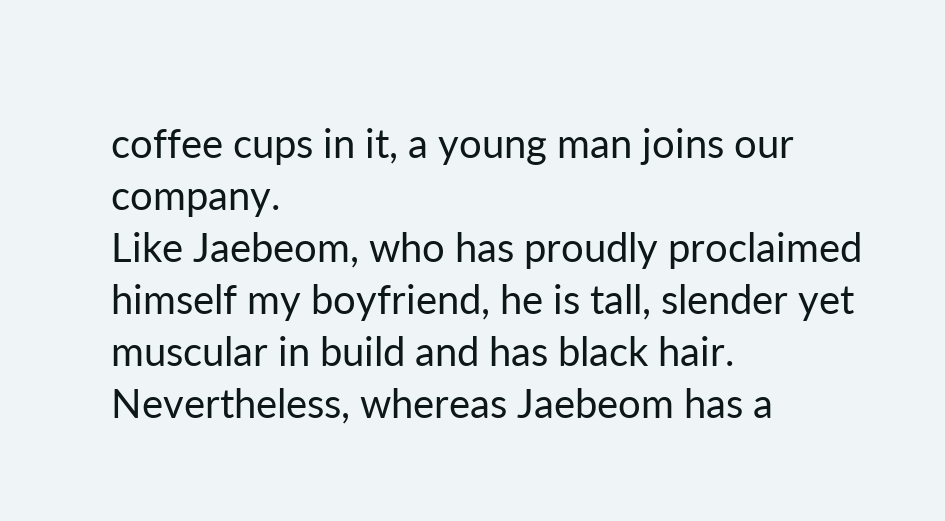coffee cups in it, a young man joins our company.
Like Jaebeom, who has proudly proclaimed himself my boyfriend, he is tall, slender yet muscular in build and has black hair. Nevertheless, whereas Jaebeom has a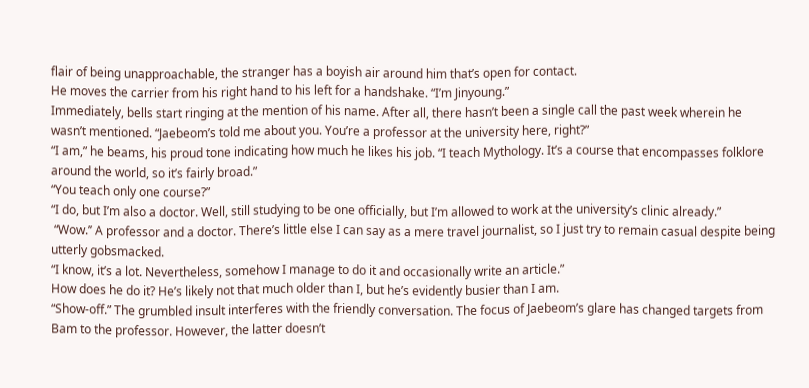flair of being unapproachable, the stranger has a boyish air around him that’s open for contact.
He moves the carrier from his right hand to his left for a handshake. “I’m Jinyoung.”
Immediately, bells start ringing at the mention of his name. After all, there hasn’t been a single call the past week wherein he wasn’t mentioned. “Jaebeom’s told me about you. You’re a professor at the university here, right?”
“I am,” he beams, his proud tone indicating how much he likes his job. “I teach Mythology. It’s a course that encompasses folklore around the world, so it’s fairly broad.”
“You teach only one course?”
“I do, but I’m also a doctor. Well, still studying to be one officially, but I’m allowed to work at the university’s clinic already.”
 “Wow.’’ A professor and a doctor. There’s little else I can say as a mere travel journalist, so I just try to remain casual despite being utterly gobsmacked.
“I know, it’s a lot. Nevertheless, somehow I manage to do it and occasionally write an article.”
How does he do it? He’s likely not that much older than I, but he’s evidently busier than I am.
“Show-off.” The grumbled insult interferes with the friendly conversation. The focus of Jaebeom’s glare has changed targets from Bam to the professor. However, the latter doesn’t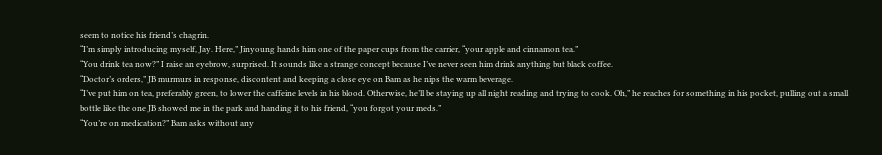seem to notice his friend’s chagrin.
“I’m simply introducing myself, Jay. Here,” Jinyoung hands him one of the paper cups from the carrier, “your apple and cinnamon tea.”
“You drink tea now?” I raise an eyebrow, surprised. It sounds like a strange concept because I’ve never seen him drink anything but black coffee.
“Doctor’s orders,” JB murmurs in response, discontent and keeping a close eye on Bam as he nips the warm beverage.
“I’ve put him on tea, preferably green, to lower the caffeine levels in his blood. Otherwise, he’ll be staying up all night reading and trying to cook. Oh,” he reaches for something in his pocket, pulling out a small bottle like the one JB showed me in the park and handing it to his friend, “you forgot your meds.”
“You’re on medication?” Bam asks without any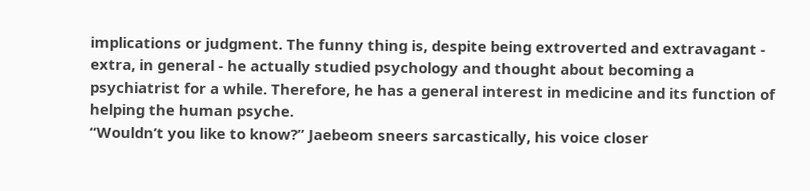implications or judgment. The funny thing is, despite being extroverted and extravagant - extra, in general - he actually studied psychology and thought about becoming a psychiatrist for a while. Therefore, he has a general interest in medicine and its function of helping the human psyche.
“Wouldn’t you like to know?” Jaebeom sneers sarcastically, his voice closer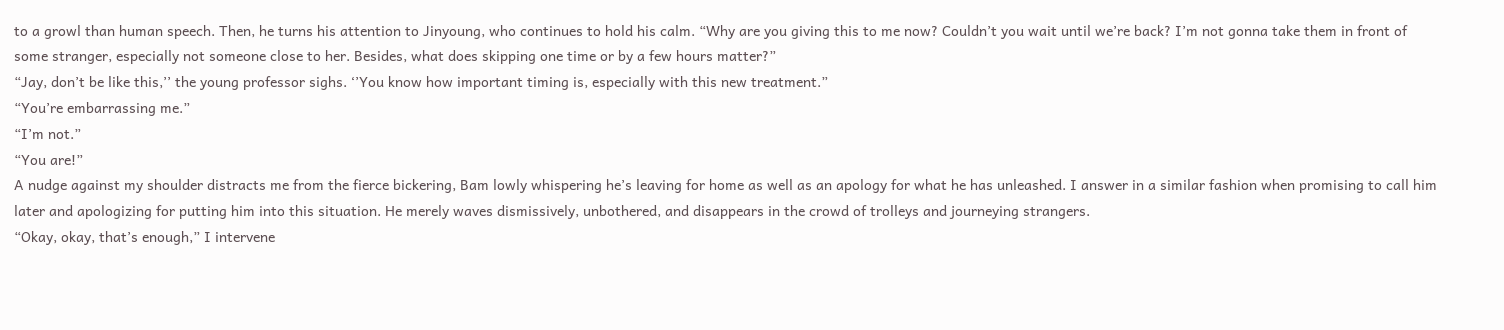to a growl than human speech. Then, he turns his attention to Jinyoung, who continues to hold his calm. “Why are you giving this to me now? Couldn’t you wait until we’re back? I’m not gonna take them in front of some stranger, especially not someone close to her. Besides, what does skipping one time or by a few hours matter?”
“Jay, don’t be like this,’’ the young professor sighs. ‘’You know how important timing is, especially with this new treatment.”
“You’re embarrassing me.”
“I’m not.”
“You are!”
A nudge against my shoulder distracts me from the fierce bickering, Bam lowly whispering he’s leaving for home as well as an apology for what he has unleashed. I answer in a similar fashion when promising to call him later and apologizing for putting him into this situation. He merely waves dismissively, unbothered, and disappears in the crowd of trolleys and journeying strangers.
“Okay, okay, that’s enough,” I intervene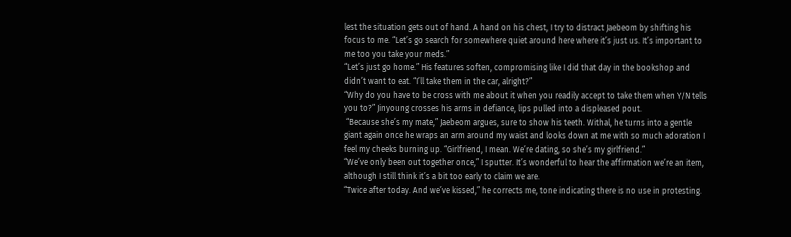lest the situation gets out of hand. A hand on his chest, I try to distract Jaebeom by shifting his focus to me. “Let’s go search for somewhere quiet around here where it’s just us. It’s important to me too you take your meds.”
“Let’s just go home.” His features soften, compromising like I did that day in the bookshop and didn’t want to eat. “I’ll take them in the car, alright?”
“Why do you have to be cross with me about it when you readily accept to take them when Y/N tells you to?” Jinyoung crosses his arms in defiance, lips pulled into a displeased pout.
 “Because she’s my mate,” Jaebeom argues, sure to show his teeth. Withal, he turns into a gentle giant again once he wraps an arm around my waist and looks down at me with so much adoration I feel my cheeks burning up. “Girlfriend, I mean. We’re dating, so she’s my girlfriend.”
“We’ve only been out together once,” I sputter. It’s wonderful to hear the affirmation we’re an item, although I still think it’s a bit too early to claim we are.
“Twice after today. And we’ve kissed,” he corrects me, tone indicating there is no use in protesting.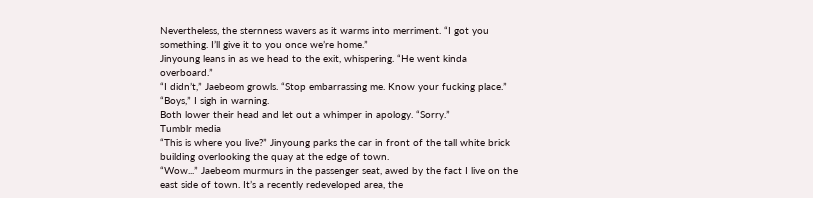Nevertheless, the sternness wavers as it warms into merriment. “I got you something. I’ll give it to you once we’re home.”
Jinyoung leans in as we head to the exit, whispering. “He went kinda overboard.”
“I didn’t,” Jaebeom growls. “Stop embarrassing me. Know your fucking place.”
“Boys,” I sigh in warning.
Both lower their head and let out a whimper in apology. “Sorry.”
Tumblr media
“This is where you live?” Jinyoung parks the car in front of the tall white brick building overlooking the quay at the edge of town.
“Wow...” Jaebeom murmurs in the passenger seat, awed by the fact I live on the east side of town. It’s a recently redeveloped area, the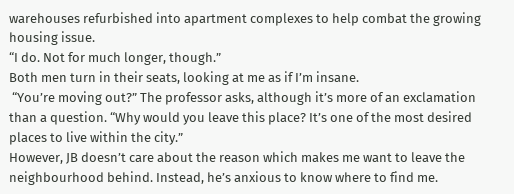warehouses refurbished into apartment complexes to help combat the growing housing issue.
“I do. Not for much longer, though.”
Both men turn in their seats, looking at me as if I’m insane.
 “You’re moving out?” The professor asks, although it’s more of an exclamation than a question. “Why would you leave this place? It’s one of the most desired places to live within the city.”
However, JB doesn’t care about the reason which makes me want to leave the neighbourhood behind. Instead, he’s anxious to know where to find me.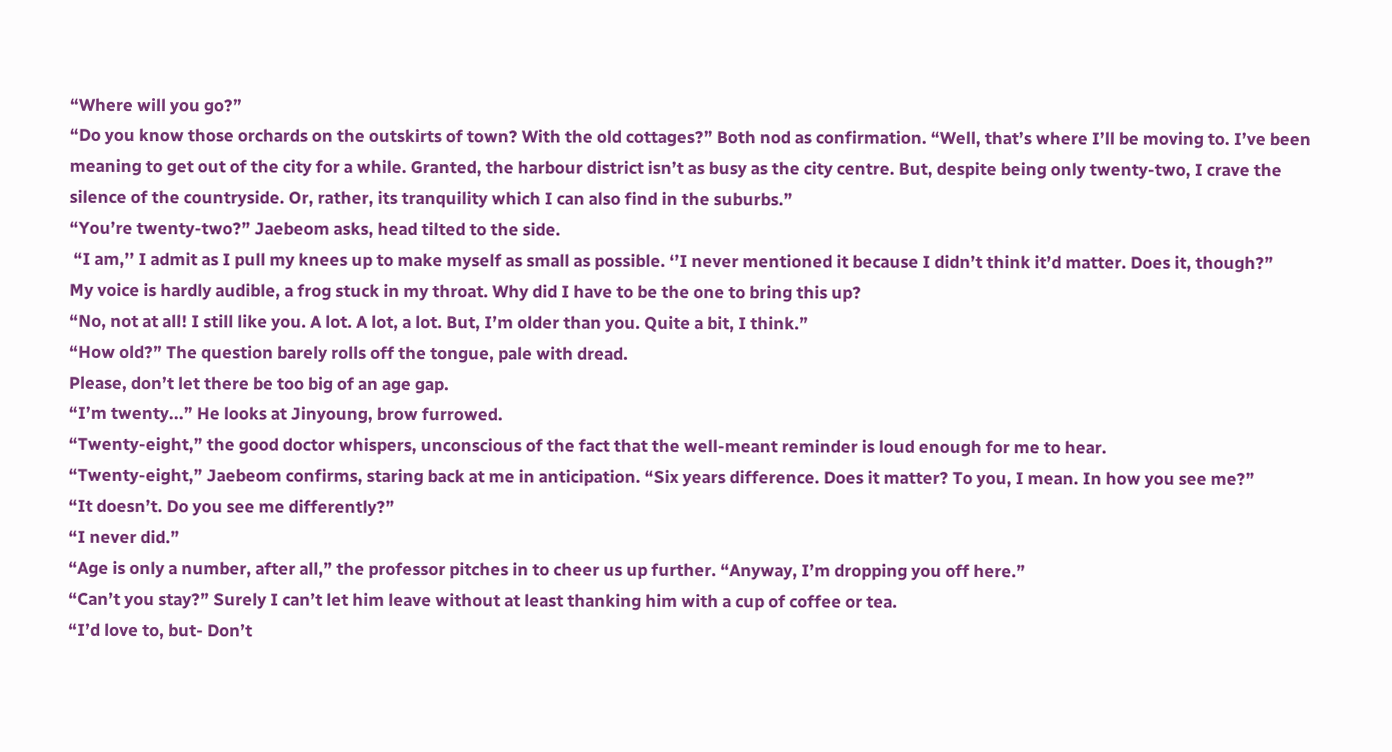“Where will you go?”
“Do you know those orchards on the outskirts of town? With the old cottages?” Both nod as confirmation. “Well, that’s where I’ll be moving to. I’ve been meaning to get out of the city for a while. Granted, the harbour district isn’t as busy as the city centre. But, despite being only twenty-two, I crave the silence of the countryside. Or, rather, its tranquility which I can also find in the suburbs.”
“You’re twenty-two?” Jaebeom asks, head tilted to the side.
 “I am,’’ I admit as I pull my knees up to make myself as small as possible. ‘’I never mentioned it because I didn’t think it’d matter. Does it, though?”
My voice is hardly audible, a frog stuck in my throat. Why did I have to be the one to bring this up?
“No, not at all! I still like you. A lot. A lot, a lot. But, I’m older than you. Quite a bit, I think.”
“How old?” The question barely rolls off the tongue, pale with dread.
Please, don’t let there be too big of an age gap.
“I’m twenty...” He looks at Jinyoung, brow furrowed.
“Twenty-eight,” the good doctor whispers, unconscious of the fact that the well-meant reminder is loud enough for me to hear.
“Twenty-eight,” Jaebeom confirms, staring back at me in anticipation. “Six years difference. Does it matter? To you, I mean. In how you see me?”
“It doesn’t. Do you see me differently?”
“I never did.”
“Age is only a number, after all,” the professor pitches in to cheer us up further. “Anyway, I’m dropping you off here.”
“Can’t you stay?” Surely I can’t let him leave without at least thanking him with a cup of coffee or tea.
“I’d love to, but- Don’t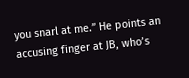you snarl at me.” He points an accusing finger at JB, who’s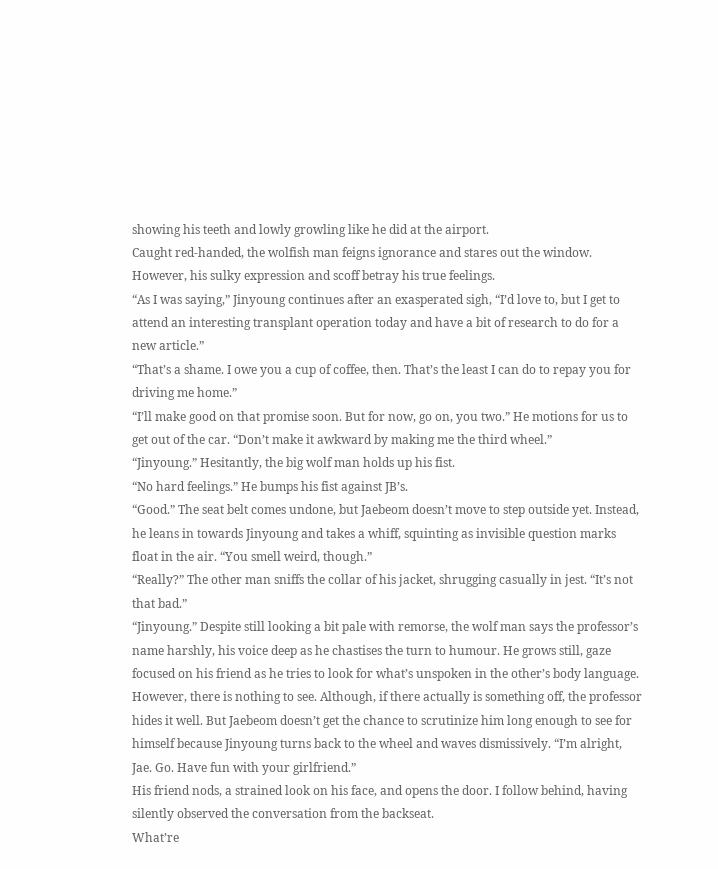showing his teeth and lowly growling like he did at the airport.
Caught red-handed, the wolfish man feigns ignorance and stares out the window. However, his sulky expression and scoff betray his true feelings.
“As I was saying,” Jinyoung continues after an exasperated sigh, “I’d love to, but I get to attend an interesting transplant operation today and have a bit of research to do for a new article.”
“That’s a shame. I owe you a cup of coffee, then. That’s the least I can do to repay you for driving me home.”
“I’ll make good on that promise soon. But for now, go on, you two.” He motions for us to get out of the car. “Don’t make it awkward by making me the third wheel.”
“Jinyoung.” Hesitantly, the big wolf man holds up his fist.
“No hard feelings.” He bumps his fist against JB’s.
“Good.” The seat belt comes undone, but Jaebeom doesn’t move to step outside yet. Instead, he leans in towards Jinyoung and takes a whiff, squinting as invisible question marks float in the air. “You smell weird, though.”
“Really?” The other man sniffs the collar of his jacket, shrugging casually in jest. “It’s not that bad.”
“Jinyoung.” Despite still looking a bit pale with remorse, the wolf man says the professor’s name harshly, his voice deep as he chastises the turn to humour. He grows still, gaze focused on his friend as he tries to look for what’s unspoken in the other’s body language.
However, there is nothing to see. Although, if there actually is something off, the professor hides it well. But Jaebeom doesn’t get the chance to scrutinize him long enough to see for himself because Jinyoung turns back to the wheel and waves dismissively. “I’m alright, Jae. Go. Have fun with your girlfriend.”
His friend nods, a strained look on his face, and opens the door. I follow behind, having silently observed the conversation from the backseat.
What’re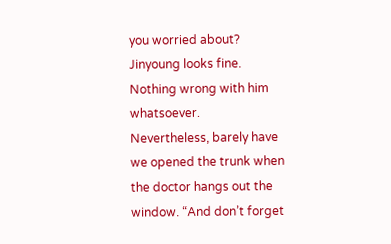you worried about? Jinyoung looks fine. Nothing wrong with him whatsoever.
Nevertheless, barely have we opened the trunk when the doctor hangs out the window. “And don’t forget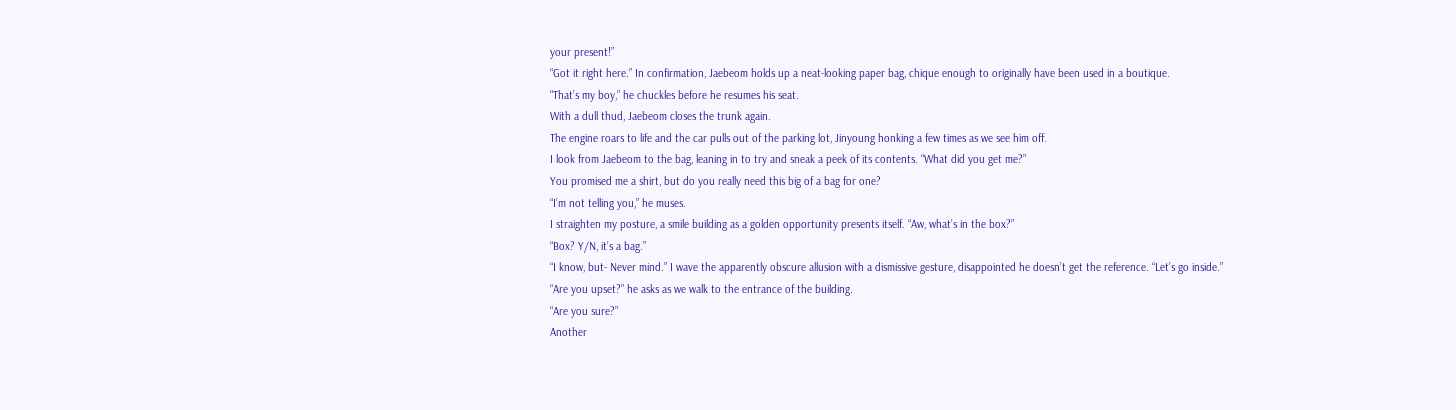your present!”
“Got it right here.” In confirmation, Jaebeom holds up a neat-looking paper bag, chique enough to originally have been used in a boutique.
“That’s my boy,” he chuckles before he resumes his seat.
With a dull thud, Jaebeom closes the trunk again.
The engine roars to life and the car pulls out of the parking lot, Jinyoung honking a few times as we see him off.
I look from Jaebeom to the bag, leaning in to try and sneak a peek of its contents. “What did you get me?”
You promised me a shirt, but do you really need this big of a bag for one?
“I’m not telling you,” he muses.
I straighten my posture, a smile building as a golden opportunity presents itself. “Aw, what’s in the box?”
“Box? Y/N, it’s a bag.”
“I know, but- Never mind.” I wave the apparently obscure allusion with a dismissive gesture, disappointed he doesn’t get the reference. “Let’s go inside.”
“Are you upset?” he asks as we walk to the entrance of the building.
“Are you sure?”
Another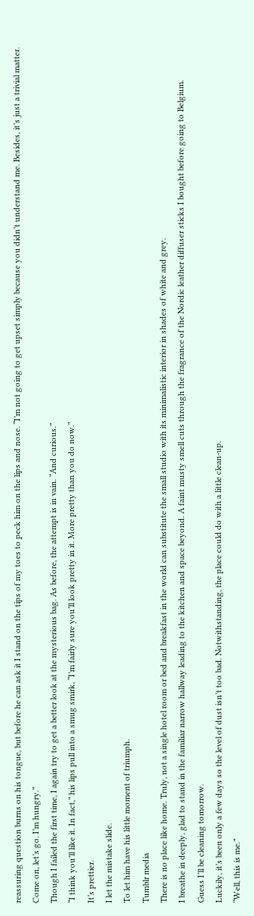reassuring question burns on his tongue, but before he can ask it I stand on the tips of my toes to peck him on the lips and nose. “I’m not going to get upset simply because you didn’t understand me. Besides, it’s just a trivial matter. Come on, let’s go. I’m hungry.”
Though I failed the first time, I again try to get a better look at the mysterious bag. As before, the attempt is in vain. “And curious.”
“I think you’ll like it. In fact,” his lips pull into a smug smirk, “I’m fairly sure you’ll look pretty in it. More pretty than you do now.”
It’s prettier.
I let the mistake slide.
To let him have his little moment of triumph.
Tumblr media
There is no place like home. Truly, not a single hotel room or bed and breakfast in the world can substitute the small studio with its minimalistic interior in shades of white and grey.
I breathe in deeply, glad to stand in the familiar narrow hallway leading to the kitchen and space beyond. A faint musty smell cuts through the fragrance of the Nordic leather diffuser sticks I bought before going to Belgium.
Guess I’ll be cleaning tomorrow.
Luckily, it’s been only a few days so the level of dust isn’t too bad. Notwithstanding, the place could do with a little clean-up.
“Well, this is me.”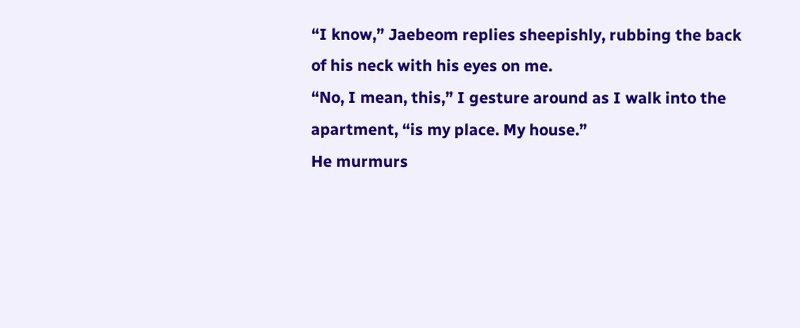“I know,” Jaebeom replies sheepishly, rubbing the back of his neck with his eyes on me.
“No, I mean, this,” I gesture around as I walk into the apartment, “is my place. My house.”
He murmurs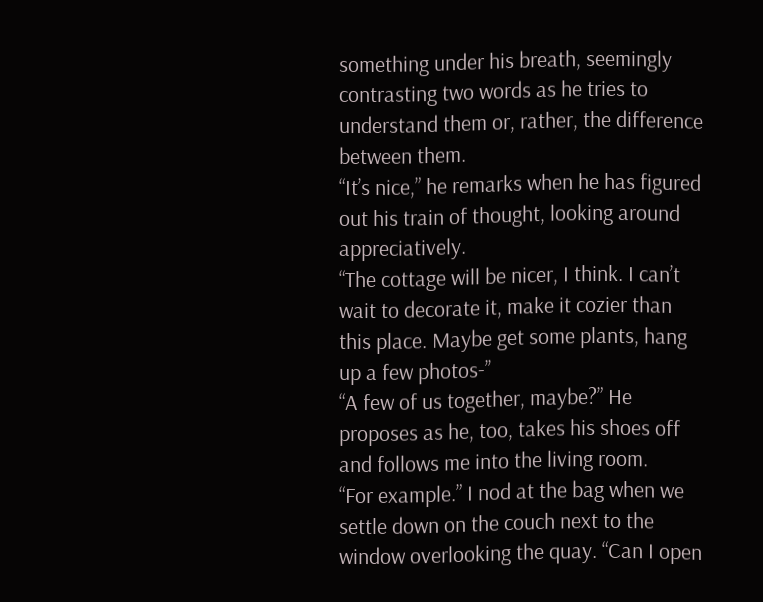something under his breath, seemingly contrasting two words as he tries to understand them or, rather, the difference between them.
“It’s nice,” he remarks when he has figured out his train of thought, looking around appreciatively.
“The cottage will be nicer, I think. I can’t wait to decorate it, make it cozier than this place. Maybe get some plants, hang up a few photos-’’
“A few of us together, maybe?” He proposes as he, too, takes his shoes off and follows me into the living room.
“For example.” I nod at the bag when we settle down on the couch next to the window overlooking the quay. “Can I open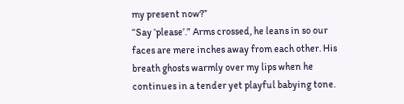my present now?”
“Say ‘please’.” Arms crossed, he leans in so our faces are mere inches away from each other. His breath ghosts warmly over my lips when he continues in a tender yet playful babying tone.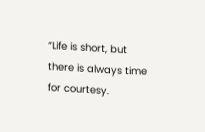“Life is short, but there is always time for courtesy.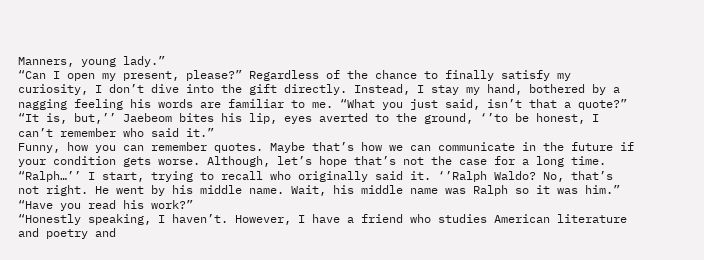Manners, young lady.”
“Can I open my present, please?” Regardless of the chance to finally satisfy my curiosity, I don’t dive into the gift directly. Instead, I stay my hand, bothered by a nagging feeling his words are familiar to me. “What you just said, isn’t that a quote?”
“It is, but,’’ Jaebeom bites his lip, eyes averted to the ground, ‘’to be honest, I can’t remember who said it.”
Funny, how you can remember quotes. Maybe that’s how we can communicate in the future if your condition gets worse. Although, let’s hope that’s not the case for a long time.
“Ralph…’’ I start, trying to recall who originally said it. ‘’Ralph Waldo? No, that’s not right. He went by his middle name. Wait, his middle name was Ralph so it was him.”
“Have you read his work?”
“Honestly speaking, I haven’t. However, I have a friend who studies American literature and poetry and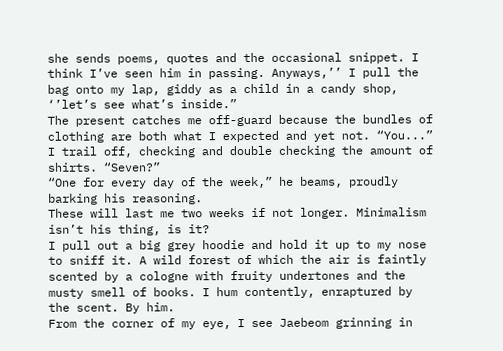she sends poems, quotes and the occasional snippet. I think I’ve seen him in passing. Anyways,’’ I pull the bag onto my lap, giddy as a child in a candy shop, ‘’let’s see what’s inside.”
The present catches me off-guard because the bundles of clothing are both what I expected and yet not. “You...” I trail off, checking and double checking the amount of shirts. “Seven?”
“One for every day of the week,” he beams, proudly barking his reasoning.
These will last me two weeks if not longer. Minimalism isn’t his thing, is it?
I pull out a big grey hoodie and hold it up to my nose to sniff it. A wild forest of which the air is faintly scented by a cologne with fruity undertones and the musty smell of books. I hum contently, enraptured by the scent. By him.
From the corner of my eye, I see Jaebeom grinning in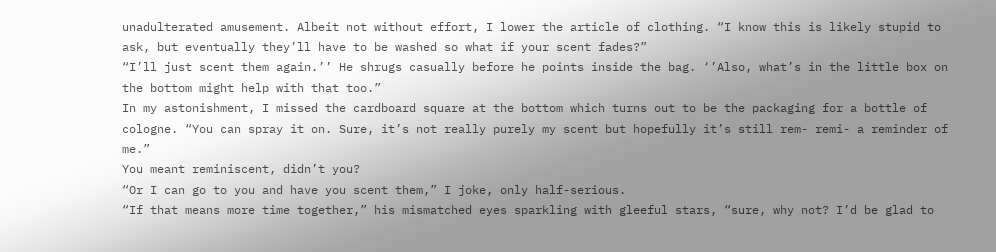unadulterated amusement. Albeit not without effort, I lower the article of clothing. “I know this is likely stupid to ask, but eventually they’ll have to be washed so what if your scent fades?”
“I’ll just scent them again.’’ He shrugs casually before he points inside the bag. ‘’Also, what’s in the little box on the bottom might help with that too.”
In my astonishment, I missed the cardboard square at the bottom which turns out to be the packaging for a bottle of cologne. “You can spray it on. Sure, it’s not really purely my scent but hopefully it’s still rem- remi- a reminder of me.”
You meant reminiscent, didn’t you?
“Or I can go to you and have you scent them,” I joke, only half-serious.
“If that means more time together,” his mismatched eyes sparkling with gleeful stars, “sure, why not? I’d be glad to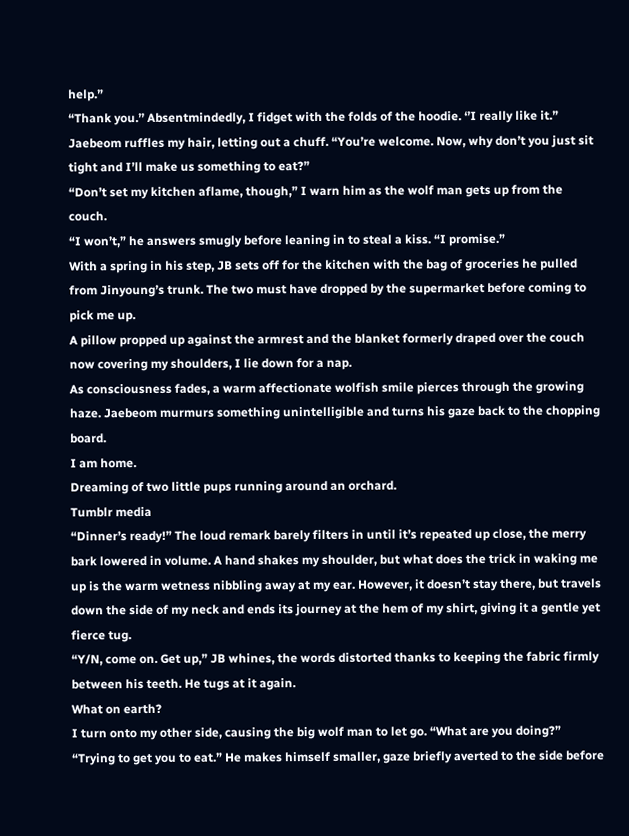help.”
“Thank you.’’ Absentmindedly, I fidget with the folds of the hoodie. ‘’I really like it.”
Jaebeom ruffles my hair, letting out a chuff. “You’re welcome. Now, why don’t you just sit tight and I’ll make us something to eat?”
“Don’t set my kitchen aflame, though,” I warn him as the wolf man gets up from the couch.
“I won’t,” he answers smugly before leaning in to steal a kiss. “I promise.”
With a spring in his step, JB sets off for the kitchen with the bag of groceries he pulled from Jinyoung’s trunk. The two must have dropped by the supermarket before coming to pick me up.
A pillow propped up against the armrest and the blanket formerly draped over the couch now covering my shoulders, I lie down for a nap.
As consciousness fades, a warm affectionate wolfish smile pierces through the growing haze. Jaebeom murmurs something unintelligible and turns his gaze back to the chopping board.
I am home.
Dreaming of two little pups running around an orchard.
Tumblr media
“Dinner’s ready!” The loud remark barely filters in until it’s repeated up close, the merry bark lowered in volume. A hand shakes my shoulder, but what does the trick in waking me up is the warm wetness nibbling away at my ear. However, it doesn’t stay there, but travels down the side of my neck and ends its journey at the hem of my shirt, giving it a gentle yet fierce tug.
“Y/N, come on. Get up,” JB whines, the words distorted thanks to keeping the fabric firmly between his teeth. He tugs at it again.
What on earth?
I turn onto my other side, causing the big wolf man to let go. “What are you doing?”
“Trying to get you to eat.” He makes himself smaller, gaze briefly averted to the side before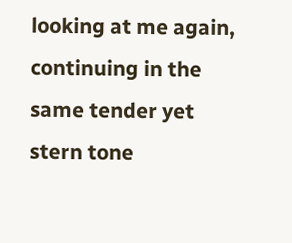looking at me again, continuing in the same tender yet stern tone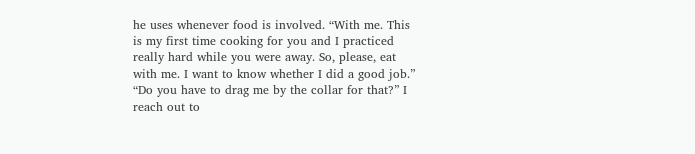he uses whenever food is involved. “With me. This is my first time cooking for you and I practiced really hard while you were away. So, please, eat with me. I want to know whether I did a good job.”
“Do you have to drag me by the collar for that?” I reach out to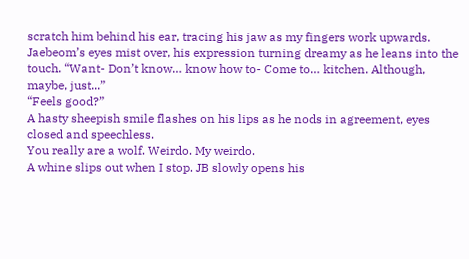scratch him behind his ear, tracing his jaw as my fingers work upwards.
Jaebeom’s eyes mist over, his expression turning dreamy as he leans into the touch. “Want- Don’t know… know how to- Come to… kitchen. Although, maybe, just...”
“Feels good?”
A hasty sheepish smile flashes on his lips as he nods in agreement, eyes closed and speechless.
You really are a wolf. Weirdo. My weirdo.
A whine slips out when I stop. JB slowly opens his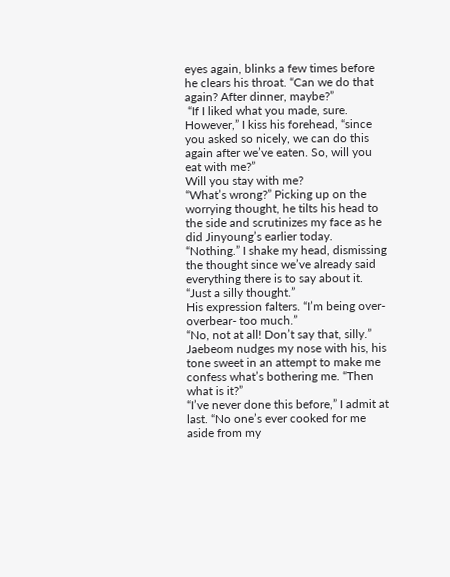eyes again, blinks a few times before he clears his throat. “Can we do that again? After dinner, maybe?”
 “If I liked what you made, sure. However,” I kiss his forehead, “since you asked so nicely, we can do this again after we’ve eaten. So, will you eat with me?”
Will you stay with me?
“What’s wrong?” Picking up on the worrying thought, he tilts his head to the side and scrutinizes my face as he did Jinyoung’s earlier today.
“Nothing.” I shake my head, dismissing the thought since we’ve already said everything there is to say about it. “Just a silly thought.”
His expression falters. “I’m being over- overbear- too much.”
“No, not at all! Don’t say that, silly.”
Jaebeom nudges my nose with his, his tone sweet in an attempt to make me confess what’s bothering me. “Then what is it?”
“I’ve never done this before,” I admit at last. “No one’s ever cooked for me aside from my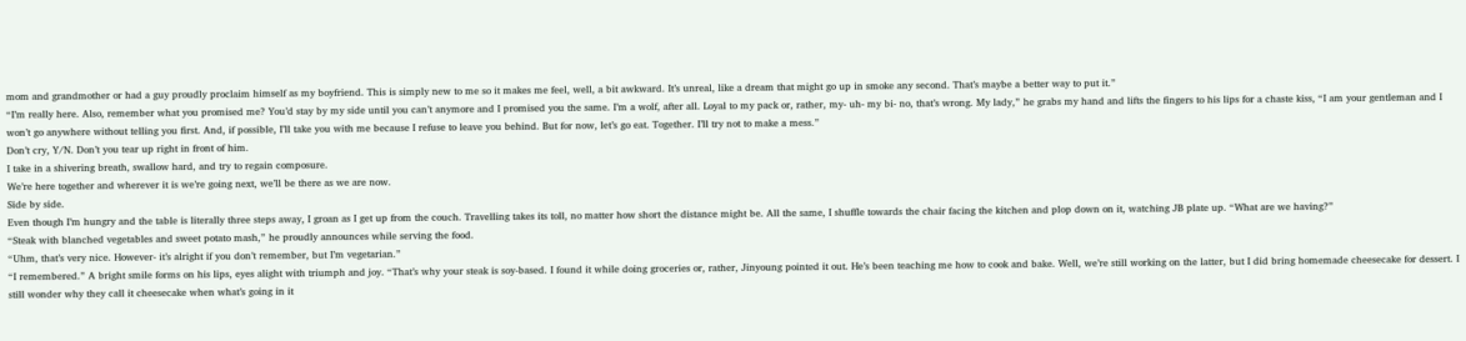mom and grandmother or had a guy proudly proclaim himself as my boyfriend. This is simply new to me so it makes me feel, well, a bit awkward. It’s unreal, like a dream that might go up in smoke any second. That’s maybe a better way to put it.”
“I’m really here. Also, remember what you promised me? You’d stay by my side until you can’t anymore and I promised you the same. I’m a wolf, after all. Loyal to my pack or, rather, my- uh- my bi- no, that’s wrong. My lady,” he grabs my hand and lifts the fingers to his lips for a chaste kiss, “I am your gentleman and I won’t go anywhere without telling you first. And, if possible, I’ll take you with me because I refuse to leave you behind. But for now, let’s go eat. Together. I’ll try not to make a mess.”
Don’t cry, Y/N. Don’t you tear up right in front of him.
I take in a shivering breath, swallow hard, and try to regain composure.
We’re here together and wherever it is we’re going next, we’ll be there as we are now.
Side by side.
Even though I’m hungry and the table is literally three steps away, I groan as I get up from the couch. Travelling takes its toll, no matter how short the distance might be. All the same, I shuffle towards the chair facing the kitchen and plop down on it, watching JB plate up. “What are we having?”
“Steak with blanched vegetables and sweet potato mash,” he proudly announces while serving the food.
“Uhm, that’s very nice. However- it’s alright if you don’t remember, but I’m vegetarian.”
“I remembered.” A bright smile forms on his lips, eyes alight with triumph and joy. “That’s why your steak is soy-based. I found it while doing groceries or, rather, Jinyoung pointed it out. He’s been teaching me how to cook and bake. Well, we’re still working on the latter, but I did bring homemade cheesecake for dessert. I still wonder why they call it cheesecake when what’s going in it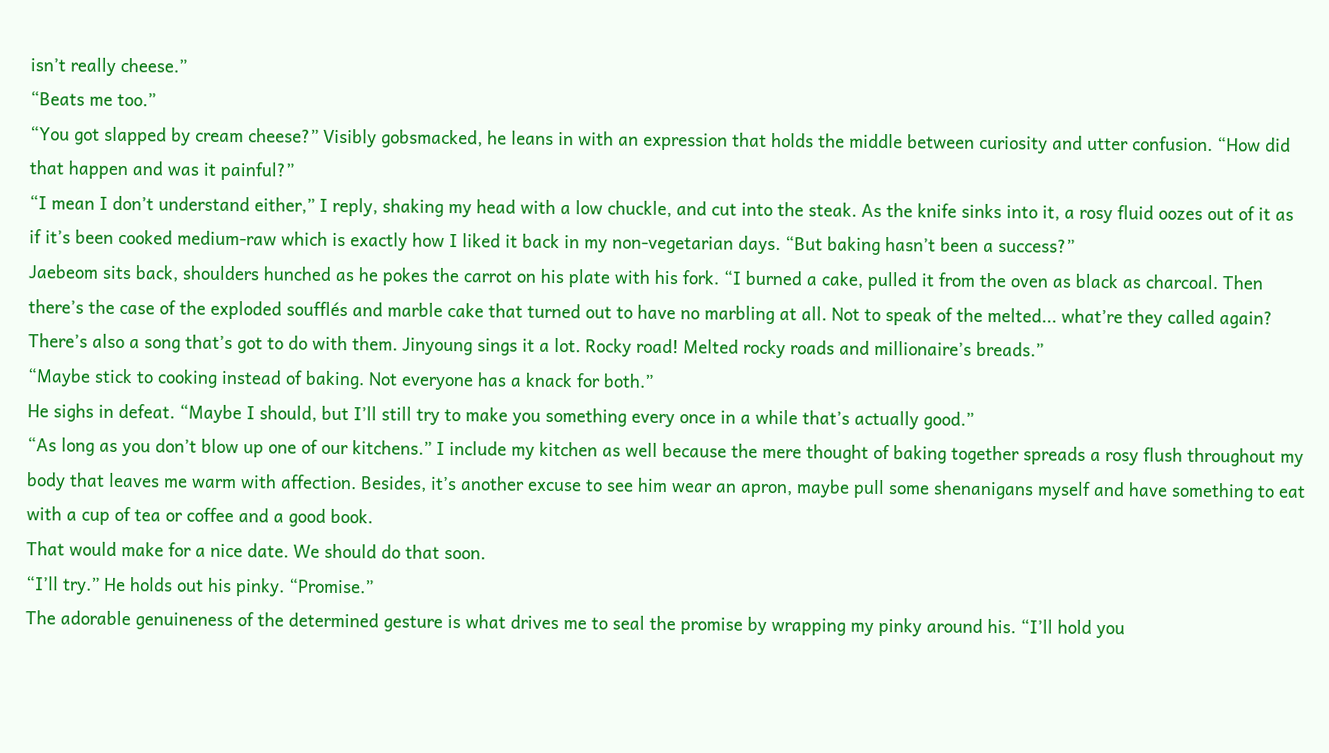isn’t really cheese.”
“Beats me too.”
“You got slapped by cream cheese?” Visibly gobsmacked, he leans in with an expression that holds the middle between curiosity and utter confusion. “How did that happen and was it painful?”
“I mean I don’t understand either,” I reply, shaking my head with a low chuckle, and cut into the steak. As the knife sinks into it, a rosy fluid oozes out of it as if it’s been cooked medium-raw which is exactly how I liked it back in my non-vegetarian days. “But baking hasn’t been a success?”
Jaebeom sits back, shoulders hunched as he pokes the carrot on his plate with his fork. “I burned a cake, pulled it from the oven as black as charcoal. Then there’s the case of the exploded soufflés and marble cake that turned out to have no marbling at all. Not to speak of the melted... what’re they called again? There’s also a song that’s got to do with them. Jinyoung sings it a lot. Rocky road! Melted rocky roads and millionaire’s breads.”
“Maybe stick to cooking instead of baking. Not everyone has a knack for both.”
He sighs in defeat. “Maybe I should, but I’ll still try to make you something every once in a while that’s actually good.”
“As long as you don’t blow up one of our kitchens.” I include my kitchen as well because the mere thought of baking together spreads a rosy flush throughout my body that leaves me warm with affection. Besides, it’s another excuse to see him wear an apron, maybe pull some shenanigans myself and have something to eat with a cup of tea or coffee and a good book.
That would make for a nice date. We should do that soon.
“I’ll try.” He holds out his pinky. “Promise.”
The adorable genuineness of the determined gesture is what drives me to seal the promise by wrapping my pinky around his. “I’ll hold you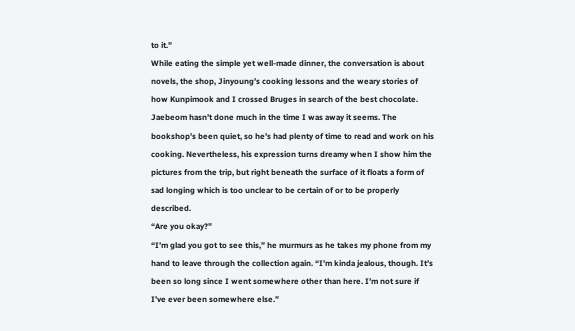to it.”
While eating the simple yet well-made dinner, the conversation is about novels, the shop, Jinyoung’s cooking lessons and the weary stories of how Kunpimook and I crossed Bruges in search of the best chocolate. Jaebeom hasn’t done much in the time I was away it seems. The bookshop’s been quiet, so he’s had plenty of time to read and work on his cooking. Nevertheless, his expression turns dreamy when I show him the pictures from the trip, but right beneath the surface of it floats a form of sad longing which is too unclear to be certain of or to be properly described.
“Are you okay?”
“I’m glad you got to see this,” he murmurs as he takes my phone from my hand to leave through the collection again. “I’m kinda jealous, though. It’s been so long since I went somewhere other than here. I’m not sure if I’ve ever been somewhere else.”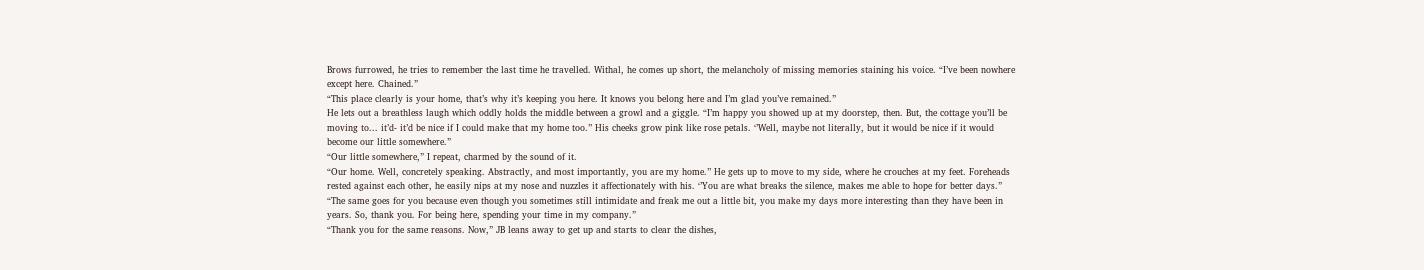Brows furrowed, he tries to remember the last time he travelled. Withal, he comes up short, the melancholy of missing memories staining his voice. “I’ve been nowhere except here. Chained.”
“This place clearly is your home, that’s why it’s keeping you here. It knows you belong here and I’m glad you’ve remained.”
He lets out a breathless laugh which oddly holds the middle between a growl and a giggle. “I’m happy you showed up at my doorstep, then. But, the cottage you’ll be moving to... it’d- it’d be nice if I could make that my home too.’’ His cheeks grow pink like rose petals. ‘’Well, maybe not literally, but it would be nice if it would become our little somewhere.”
“Our little somewhere,” I repeat, charmed by the sound of it.
“Our home. Well, concretely speaking. Abstractly, and most importantly, you are my home.’’ He gets up to move to my side, where he crouches at my feet. Foreheads rested against each other, he easily nips at my nose and nuzzles it affectionately with his. ‘’You are what breaks the silence, makes me able to hope for better days.”
“The same goes for you because even though you sometimes still intimidate and freak me out a little bit, you make my days more interesting than they have been in years. So, thank you. For being here, spending your time in my company.”
“Thank you for the same reasons. Now,” JB leans away to get up and starts to clear the dishes,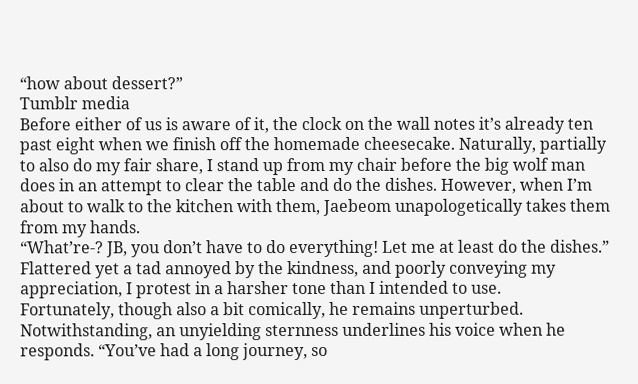“how about dessert?”
Tumblr media
Before either of us is aware of it, the clock on the wall notes it’s already ten past eight when we finish off the homemade cheesecake. Naturally, partially to also do my fair share, I stand up from my chair before the big wolf man does in an attempt to clear the table and do the dishes. However, when I’m about to walk to the kitchen with them, Jaebeom unapologetically takes them from my hands.
“What’re-? JB, you don’t have to do everything! Let me at least do the dishes.” Flattered yet a tad annoyed by the kindness, and poorly conveying my appreciation, I protest in a harsher tone than I intended to use.
Fortunately, though also a bit comically, he remains unperturbed. Notwithstanding, an unyielding sternness underlines his voice when he responds. “You’ve had a long journey, so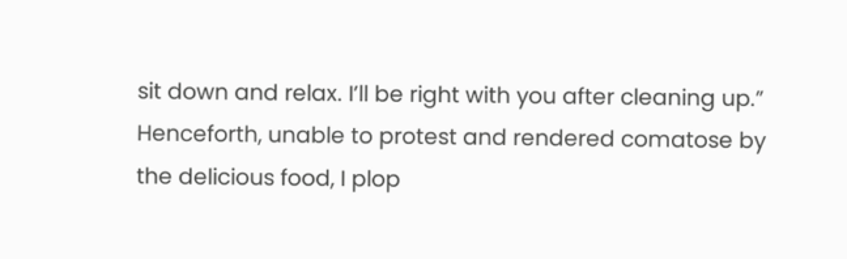sit down and relax. I’ll be right with you after cleaning up.”
Henceforth, unable to protest and rendered comatose by the delicious food, I plop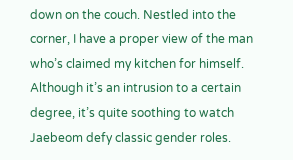down on the couch. Nestled into the corner, I have a proper view of the man who’s claimed my kitchen for himself.
Although it’s an intrusion to a certain degree, it’s quite soothing to watch Jaebeom defy classic gender roles.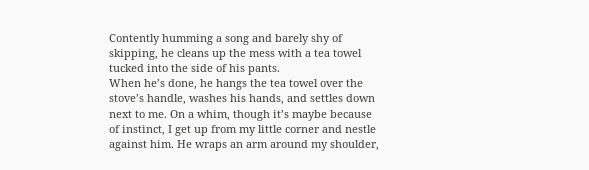Contently humming a song and barely shy of skipping, he cleans up the mess with a tea towel tucked into the side of his pants.
When he’s done, he hangs the tea towel over the stove’s handle, washes his hands, and settles down next to me. On a whim, though it’s maybe because of instinct, I get up from my little corner and nestle against him. He wraps an arm around my shoulder,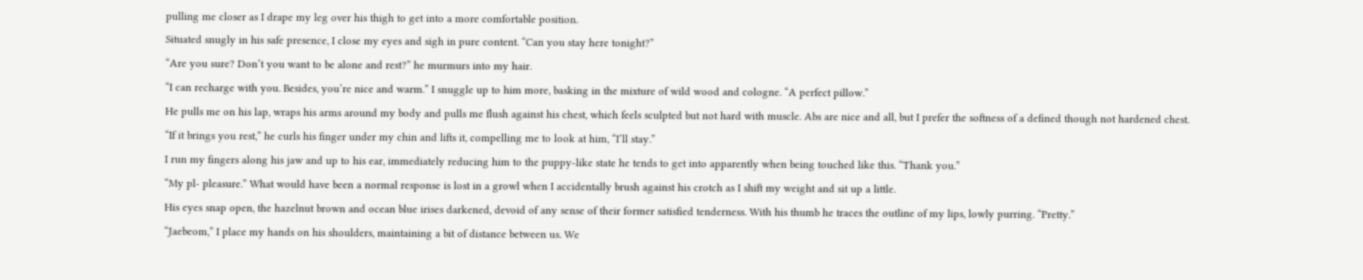pulling me closer as I drape my leg over his thigh to get into a more comfortable position.
Situated snugly in his safe presence, I close my eyes and sigh in pure content. “Can you stay here tonight?”
“Are you sure? Don’t you want to be alone and rest?” he murmurs into my hair.
“I can recharge with you. Besides, you’re nice and warm.” I snuggle up to him more, basking in the mixture of wild wood and cologne. “A perfect pillow.”
He pulls me on his lap, wraps his arms around my body and pulls me flush against his chest, which feels sculpted but not hard with muscle. Abs are nice and all, but I prefer the softness of a defined though not hardened chest.
“If it brings you rest,” he curls his finger under my chin and lifts it, compelling me to look at him, “I’ll stay.”
I run my fingers along his jaw and up to his ear, immediately reducing him to the puppy-like state he tends to get into apparently when being touched like this. “Thank you.”
“My pl- pleasure.” What would have been a normal response is lost in a growl when I accidentally brush against his crotch as I shift my weight and sit up a little.
His eyes snap open, the hazelnut brown and ocean blue irises darkened, devoid of any sense of their former satisfied tenderness. With his thumb he traces the outline of my lips, lowly purring. “Pretty.”
“Jaebeom,” I place my hands on his shoulders, maintaining a bit of distance between us. We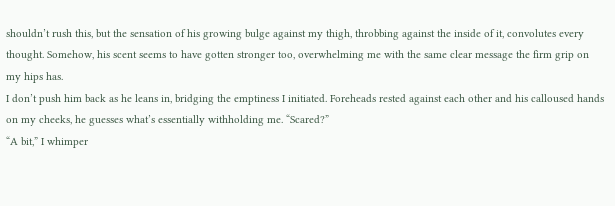shouldn’t rush this, but the sensation of his growing bulge against my thigh, throbbing against the inside of it, convolutes every thought. Somehow, his scent seems to have gotten stronger too, overwhelming me with the same clear message the firm grip on my hips has.
I don’t push him back as he leans in, bridging the emptiness I initiated. Foreheads rested against each other and his calloused hands on my cheeks, he guesses what’s essentially withholding me. “Scared?”
“A bit,” I whimper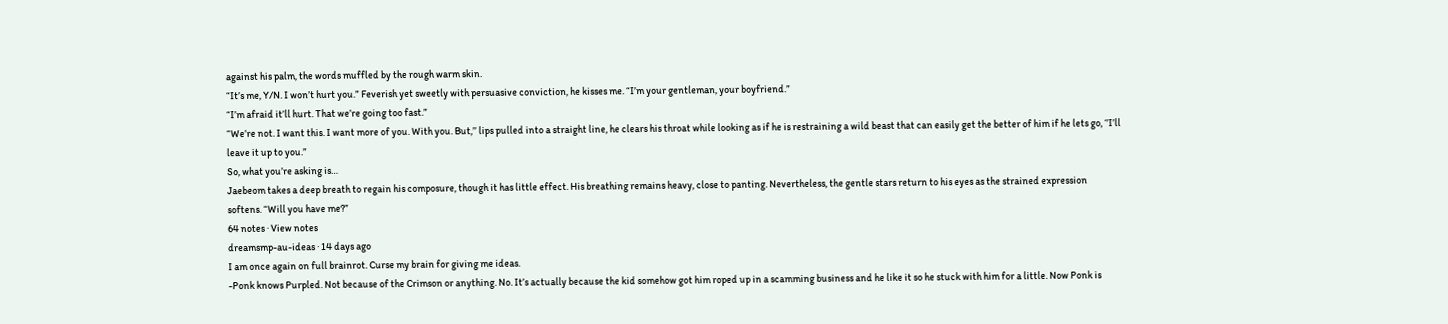against his palm, the words muffled by the rough warm skin.
“It’s me, Y/N. I won’t hurt you.” Feverish yet sweetly with persuasive conviction, he kisses me. “I’m your gentleman, your boyfriend.”
“I’m afraid it’ll hurt. That we’re going too fast.”
“We’re not. I want this. I want more of you. With you. But,’’ lips pulled into a straight line, he clears his throat while looking as if he is restraining a wild beast that can easily get the better of him if he lets go, ‘’I’ll leave it up to you.”
So, what you’re asking is…
Jaebeom takes a deep breath to regain his composure, though it has little effect. His breathing remains heavy, close to panting. Nevertheless, the gentle stars return to his eyes as the strained expression softens. “Will you have me?”
64 notes · View notes
dreamsmp-au-ideas · 14 days ago
I am once again on full brainrot. Curse my brain for giving me ideas.
-Ponk knows Purpled. Not because of the Crimson or anything. No. It’s actually because the kid somehow got him roped up in a scamming business and he like it so he stuck with him for a little. Now Ponk is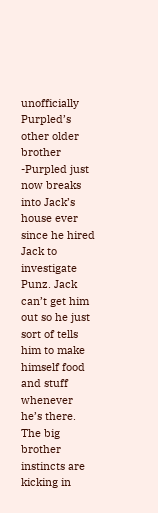unofficially Purpled’s other older brother
-Purpled just now breaks into Jack’s house ever since he hired Jack to investigate Punz. Jack can’t get him out so he just sort of tells him to make himself food and stuff whenever he’s there. The big brother instincts are kicking in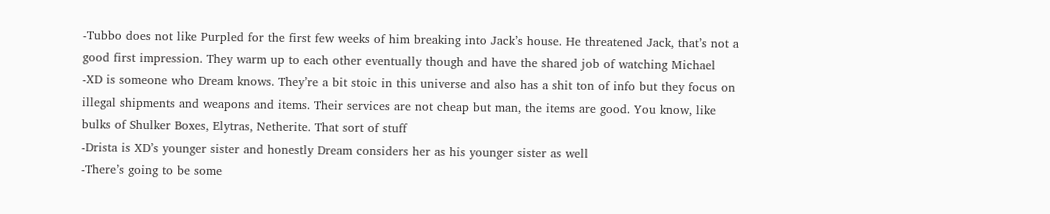-Tubbo does not like Purpled for the first few weeks of him breaking into Jack’s house. He threatened Jack, that’s not a good first impression. They warm up to each other eventually though and have the shared job of watching Michael
-XD is someone who Dream knows. They’re a bit stoic in this universe and also has a shit ton of info but they focus on illegal shipments and weapons and items. Their services are not cheap but man, the items are good. You know, like bulks of Shulker Boxes, Elytras, Netherite. That sort of stuff
-Drista is XD’s younger sister and honestly Dream considers her as his younger sister as well
-There’s going to be some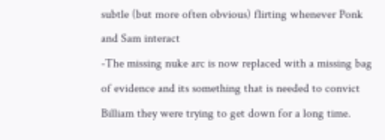subtle (but more often obvious) flirting whenever Ponk and Sam interact
-The missing nuke arc is now replaced with a missing bag of evidence and its something that is needed to convict Billiam they were trying to get down for a long time.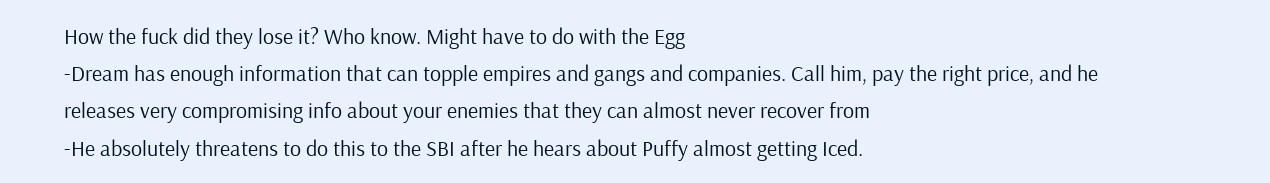How the fuck did they lose it? Who know. Might have to do with the Egg
-Dream has enough information that can topple empires and gangs and companies. Call him, pay the right price, and he releases very compromising info about your enemies that they can almost never recover from
-He absolutely threatens to do this to the SBI after he hears about Puffy almost getting Iced.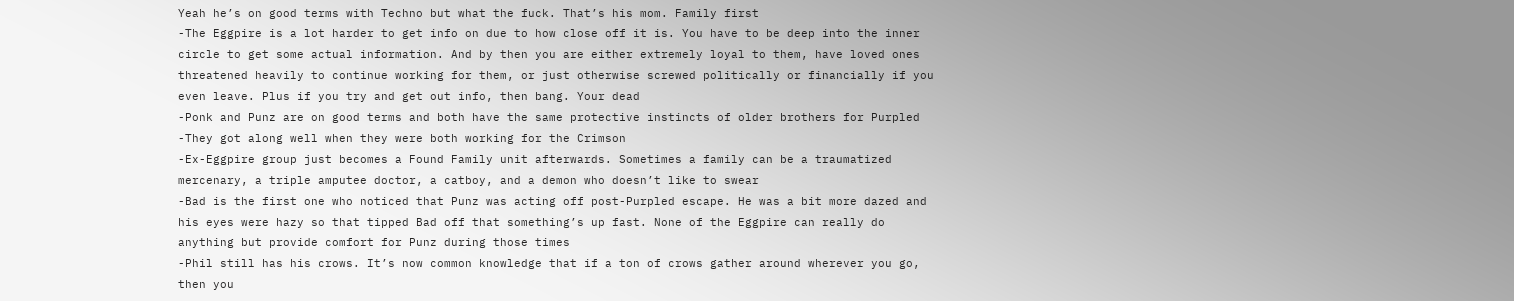Yeah he’s on good terms with Techno but what the fuck. That’s his mom. Family first
-The Eggpire is a lot harder to get info on due to how close off it is. You have to be deep into the inner circle to get some actual information. And by then you are either extremely loyal to them, have loved ones threatened heavily to continue working for them, or just otherwise screwed politically or financially if you even leave. Plus if you try and get out info, then bang. Your dead
-Ponk and Punz are on good terms and both have the same protective instincts of older brothers for Purpled
-They got along well when they were both working for the Crimson
-Ex-Eggpire group just becomes a Found Family unit afterwards. Sometimes a family can be a traumatized mercenary, a triple amputee doctor, a catboy, and a demon who doesn’t like to swear
-Bad is the first one who noticed that Punz was acting off post-Purpled escape. He was a bit more dazed and his eyes were hazy so that tipped Bad off that something’s up fast. None of the Eggpire can really do anything but provide comfort for Punz during those times
-Phil still has his crows. It’s now common knowledge that if a ton of crows gather around wherever you go, then you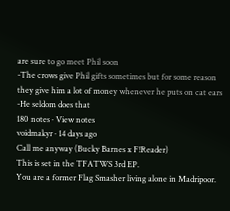are sure to go meet Phil soon
-The crows give Phil gifts sometimes but for some reason they give him a lot of money whenever he puts on cat ears
-He seldom does that
180 notes · View notes
voidmakyr · 14 days ago
Call me anyway (Bucky Barnes x F!Reader)
This is set in the TFATWS 3rd EP.
You are a former Flag Smasher living alone in Madripoor.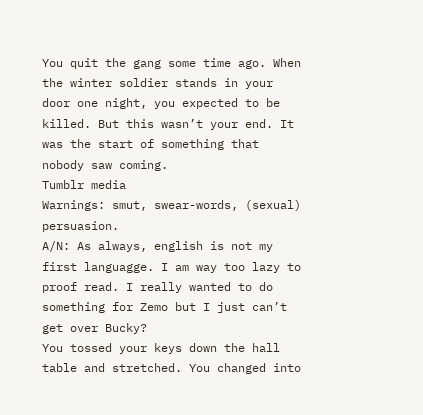You quit the gang some time ago. When the winter soldier stands in your door one night, you expected to be killed. But this wasn’t your end. It was the start of something that nobody saw coming.
Tumblr media
Warnings: smut, swear-words, (sexual) persuasion.
A/N: As always, english is not my first languagge. I am way too lazy to proof read. I really wanted to do something for Zemo but I just can’t get over Bucky?
You tossed your keys down the hall table and stretched. You changed into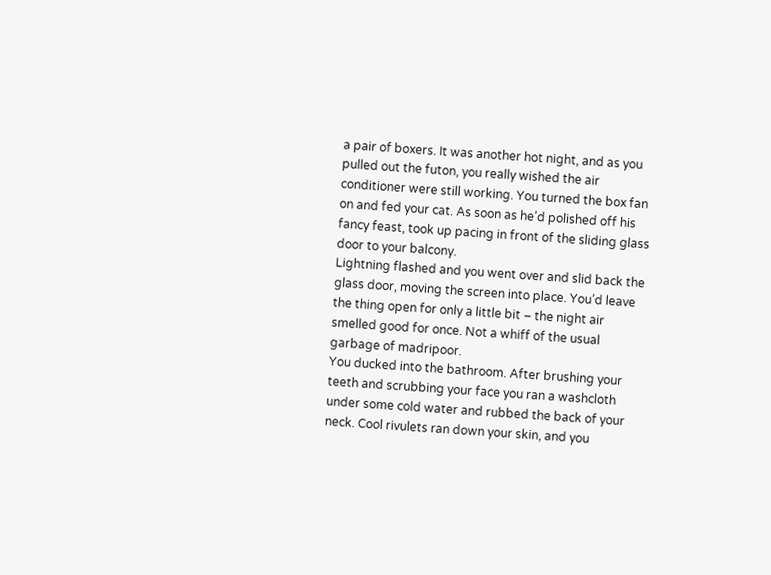a pair of boxers. It was another hot night, and as you pulled out the futon, you really wished the air conditioner were still working. You turned the box fan on and fed your cat. As soon as he’d polished off his fancy feast, took up pacing in front of the sliding glass door to your balcony.
Lightning flashed and you went over and slid back the glass door, moving the screen into place. You’d leave the thing open for only a little bit – the night air smelled good for once. Not a whiff of the usual garbage of madripoor.
You ducked into the bathroom. After brushing your teeth and scrubbing your face you ran a washcloth under some cold water and rubbed the back of your neck. Cool rivulets ran down your skin, and you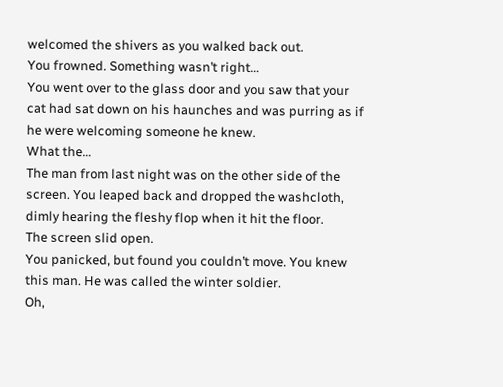welcomed the shivers as you walked back out.
You frowned. Something wasn’t right…
You went over to the glass door and you saw that your cat had sat down on his haunches and was purring as if he were welcoming someone he knew.
What the…
The man from last night was on the other side of the screen. You leaped back and dropped the washcloth, dimly hearing the fleshy flop when it hit the floor.
The screen slid open.
You panicked, but found you couldn’t move. You knew this man. He was called the winter soldier.
Oh,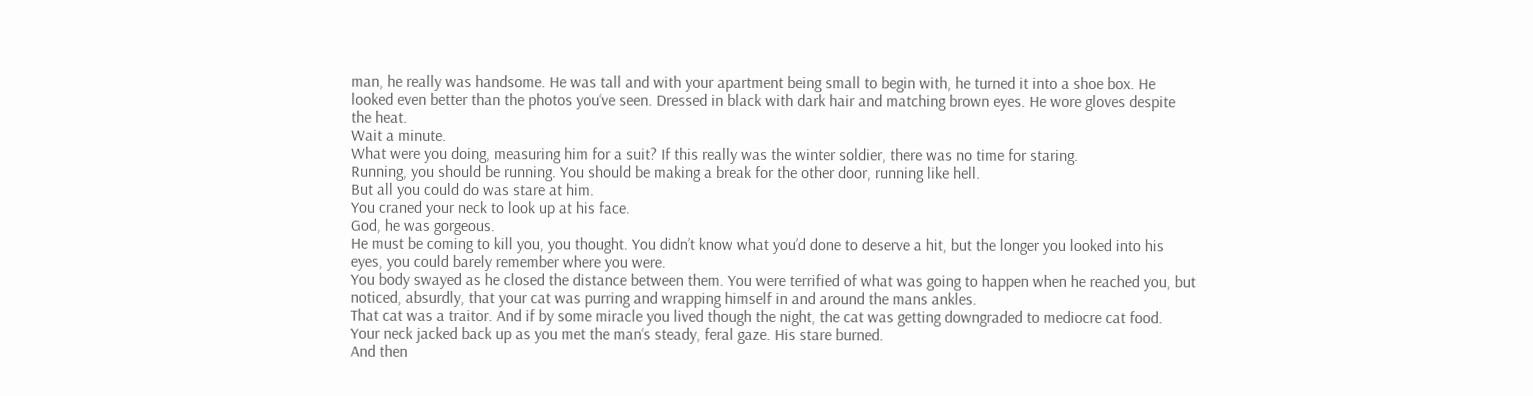man, he really was handsome. He was tall and with your apartment being small to begin with, he turned it into a shoe box. He looked even better than the photos you‘ve seen. Dressed in black with dark hair and matching brown eyes. He wore gloves despite the heat.
Wait a minute.
What were you doing, measuring him for a suit? If this really was the winter soldier, there was no time for staring.
Running, you should be running. You should be making a break for the other door, running like hell.
But all you could do was stare at him.
You craned your neck to look up at his face.
God, he was gorgeous.
He must be coming to kill you, you thought. You didn’t know what you’d done to deserve a hit, but the longer you looked into his eyes, you could barely remember where you were.
You body swayed as he closed the distance between them. You were terrified of what was going to happen when he reached you, but noticed, absurdly, that your cat was purring and wrapping himself in and around the mans ankles.
That cat was a traitor. And if by some miracle you lived though the night, the cat was getting downgraded to mediocre cat food.
Your neck jacked back up as you met the man‘s steady, feral gaze. His stare burned.
And then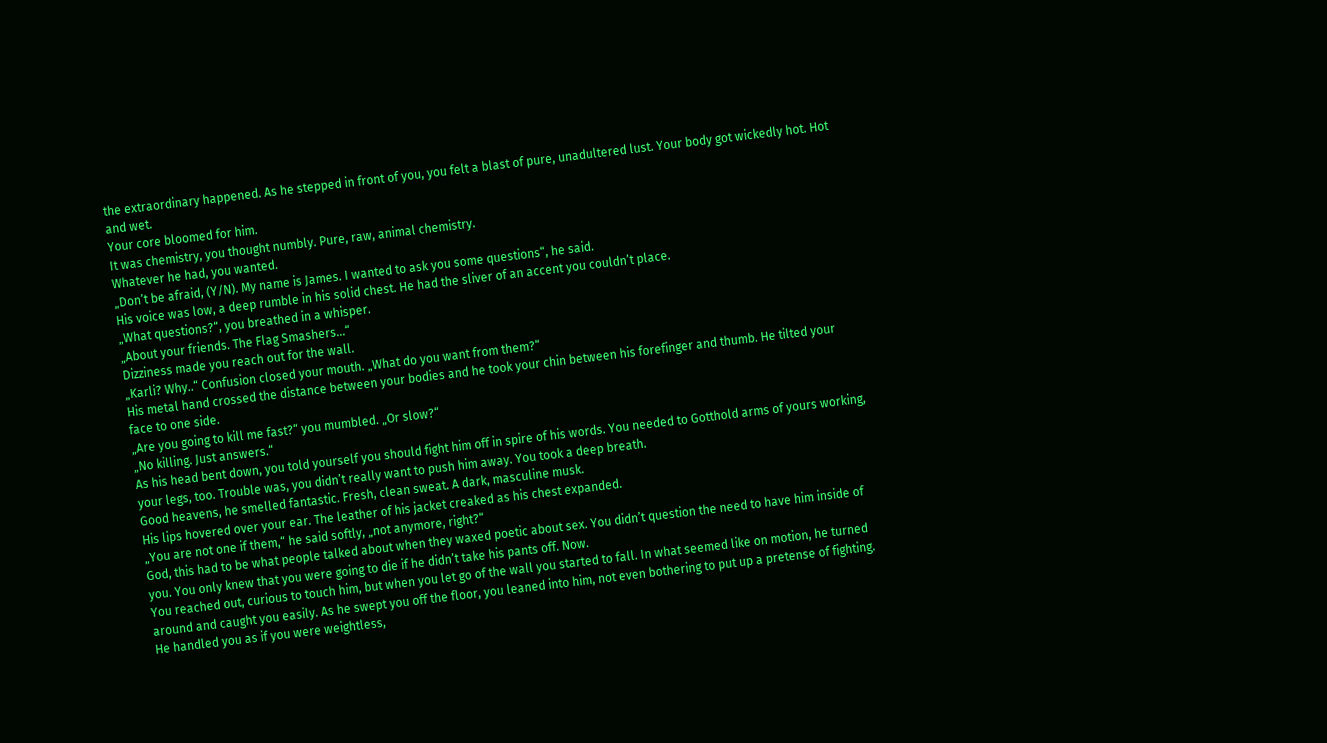the extraordinary happened. As he stepped in front of you, you felt a blast of pure, unadultered lust. Your body got wickedly hot. Hot and wet.
Your core bloomed for him.
It was chemistry, you thought numbly. Pure, raw, animal chemistry.
Whatever he had, you wanted.
„Don’t be afraid, (Y/N). My name is James. I wanted to ask you some questions“, he said.
His voice was low, a deep rumble in his solid chest. He had the sliver of an accent you couldn’t place.
„What questions?“, you breathed in a whisper.
„About your friends. The Flag Smashers...“
Dizziness made you reach out for the wall.
„Karli? Why..“ Confusion closed your mouth. „What do you want from them?“
His metal hand crossed the distance between your bodies and he took your chin between his forefinger and thumb. He tilted your face to one side.
„Are you going to kill me fast?“ you mumbled. „Or slow?“
„No killing. Just answers.“
As his head bent down, you told yourself you should fight him off in spire of his words. You needed to Gotthold arms of yours working, your legs, too. Trouble was, you didn’t really want to push him away. You took a deep breath.
Good heavens, he smelled fantastic. Fresh, clean sweat. A dark, masculine musk.
His lips hovered over your ear. The leather of his jacket creaked as his chest expanded.
„You are not one if them,“ he said softly, „not anymore, right?“
God, this had to be what people talked about when they waxed poetic about sex. You didn’t question the need to have him inside of you. You only knew that you were going to die if he didn’t take his pants off. Now.
You reached out, curious to touch him, but when you let go of the wall you started to fall. In what seemed like on motion, he turned around and caught you easily. As he swept you off the floor, you leaned into him, not even bothering to put up a pretense of fighting. He handled you as if you were weightless,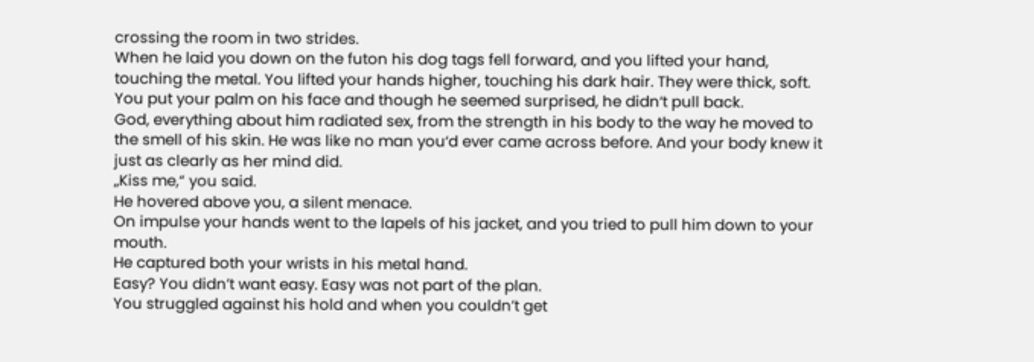crossing the room in two strides.
When he laid you down on the futon his dog tags fell forward, and you lifted your hand, touching the metal. You lifted your hands higher, touching his dark hair. They were thick, soft. You put your palm on his face and though he seemed surprised, he didn‘t pull back.
God, everything about him radiated sex, from the strength in his body to the way he moved to the smell of his skin. He was like no man you‘d ever came across before. And your body knew it just as clearly as her mind did.
„Kiss me,“ you said.
He hovered above you, a silent menace.
On impulse your hands went to the lapels of his jacket, and you tried to pull him down to your mouth.
He captured both your wrists in his metal hand.
Easy? You didn’t want easy. Easy was not part of the plan.
You struggled against his hold and when you couldn’t get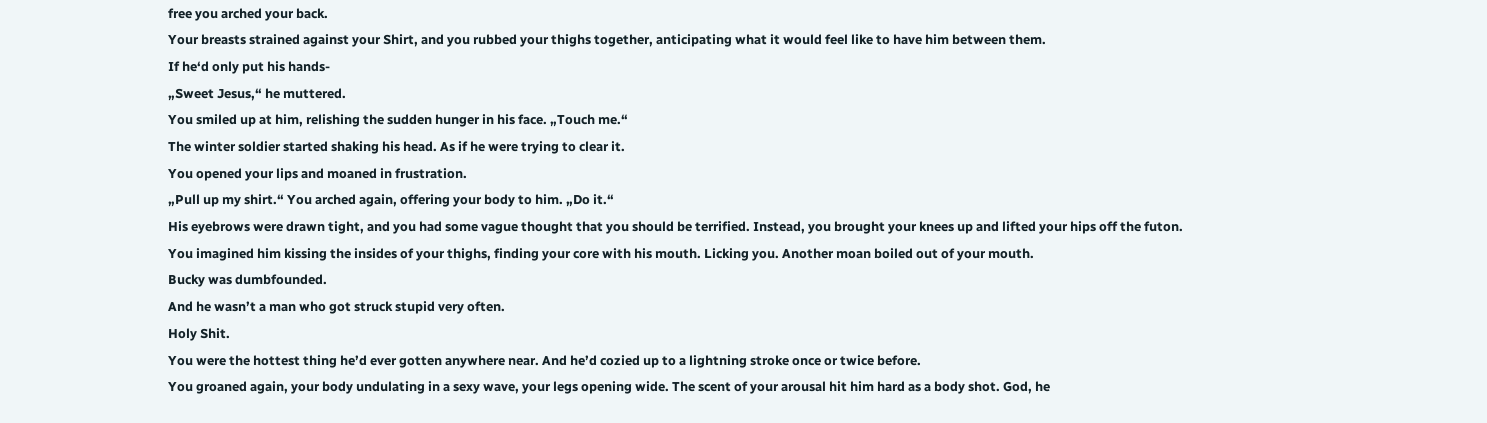free you arched your back.
Your breasts strained against your Shirt, and you rubbed your thighs together, anticipating what it would feel like to have him between them.
If he‘d only put his hands-
„Sweet Jesus,“ he muttered.
You smiled up at him, relishing the sudden hunger in his face. „Touch me.“
The winter soldier started shaking his head. As if he were trying to clear it.
You opened your lips and moaned in frustration.
„Pull up my shirt.“ You arched again, offering your body to him. „Do it.“
His eyebrows were drawn tight, and you had some vague thought that you should be terrified. Instead, you brought your knees up and lifted your hips off the futon.
You imagined him kissing the insides of your thighs, finding your core with his mouth. Licking you. Another moan boiled out of your mouth.
Bucky was dumbfounded.
And he wasn’t a man who got struck stupid very often.
Holy Shit.
You were the hottest thing he’d ever gotten anywhere near. And he’d cozied up to a lightning stroke once or twice before.
You groaned again, your body undulating in a sexy wave, your legs opening wide. The scent of your arousal hit him hard as a body shot. God, he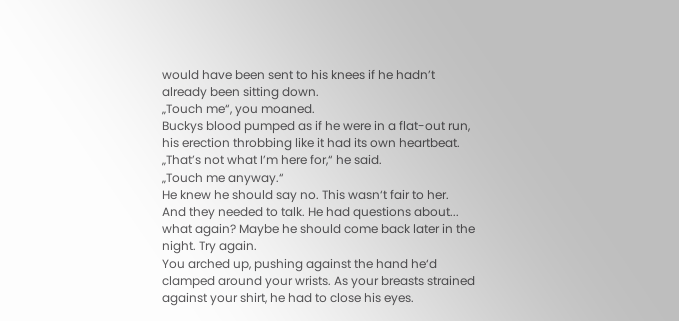would have been sent to his knees if he hadn’t already been sitting down.
„Touch me“, you moaned.
Buckys blood pumped as if he were in a flat-out run, his erection throbbing like it had its own heartbeat.
„That’s not what I’m here for,“ he said.
„Touch me anyway.“
He knew he should say no. This wasn‘t fair to her. And they needed to talk. He had questions about... what again? Maybe he should come back later in the night. Try again.
You arched up, pushing against the hand he‘d clamped around your wrists. As your breasts strained against your shirt, he had to close his eyes.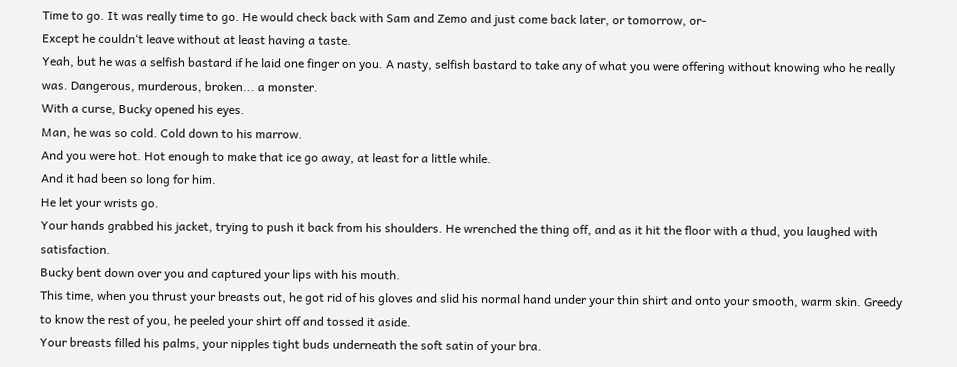Time to go. It was really time to go. He would check back with Sam and Zemo and just come back later, or tomorrow, or-
Except he couldn‘t leave without at least having a taste.
Yeah, but he was a selfish bastard if he laid one finger on you. A nasty, selfish bastard to take any of what you were offering without knowing who he really was. Dangerous, murderous, broken... a monster.
With a curse, Bucky opened his eyes.
Man, he was so cold. Cold down to his marrow.
And you were hot. Hot enough to make that ice go away, at least for a little while.
And it had been so long for him.
He let your wrists go.
Your hands grabbed his jacket, trying to push it back from his shoulders. He wrenched the thing off, and as it hit the floor with a thud, you laughed with satisfaction.
Bucky bent down over you and captured your lips with his mouth.
This time, when you thrust your breasts out, he got rid of his gloves and slid his normal hand under your thin shirt and onto your smooth, warm skin. Greedy to know the rest of you, he peeled your shirt off and tossed it aside.
Your breasts filled his palms, your nipples tight buds underneath the soft satin of your bra.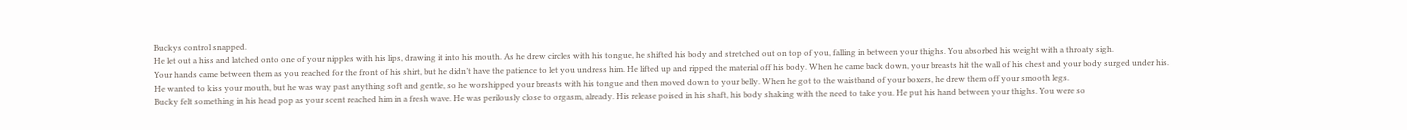Buckys control snapped.
He let out a hiss and latched onto one of your nipples with his lips, drawing it into his mouth. As he drew circles with his tongue, he shifted his body and stretched out on top of you, falling in between your thighs. You absorbed his weight with a throaty sigh.
Your hands came between them as you reached for the front of his shirt, but he didn’t have the patience to let you undress him. He lifted up and ripped the material off his body. When he came back down, your breasts hit the wall of his chest and your body surged under his.
He wanted to kiss your mouth, but he was way past anything soft and gentle, so he worshipped your breasts with his tongue and then moved down to your belly. When he got to the waistband of your boxers, he drew them off your smooth legs.
Bucky felt something in his head pop as your scent reached him in a fresh wave. He was perilously close to orgasm, already. His release poised in his shaft, his body shaking with the need to take you. He put his hand between your thighs. You were so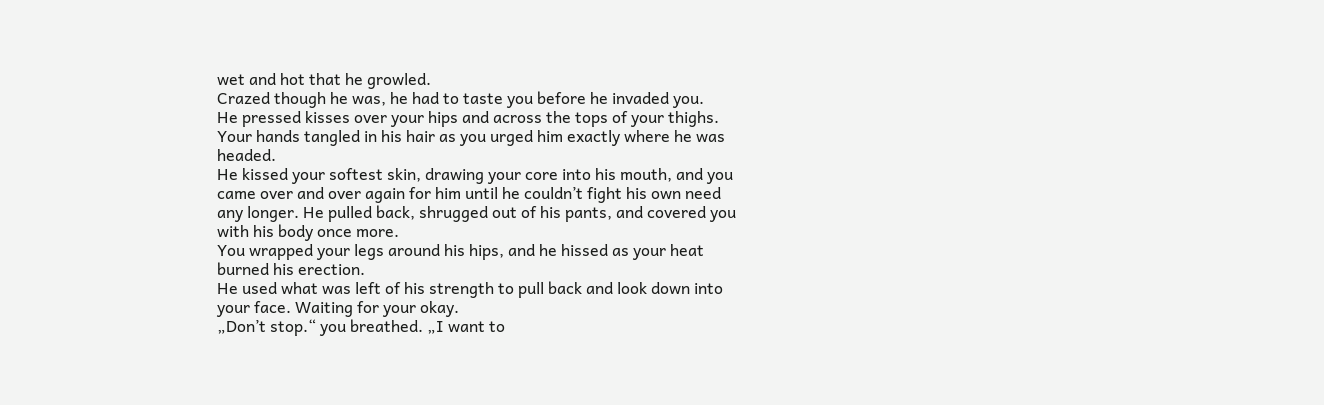wet and hot that he growled.
Crazed though he was, he had to taste you before he invaded you.
He pressed kisses over your hips and across the tops of your thighs. Your hands tangled in his hair as you urged him exactly where he was headed.
He kissed your softest skin, drawing your core into his mouth, and you came over and over again for him until he couldn’t fight his own need any longer. He pulled back, shrugged out of his pants, and covered you with his body once more.
You wrapped your legs around his hips, and he hissed as your heat burned his erection.
He used what was left of his strength to pull back and look down into your face. Waiting for your okay.
„Don’t stop.“ you breathed. „I want to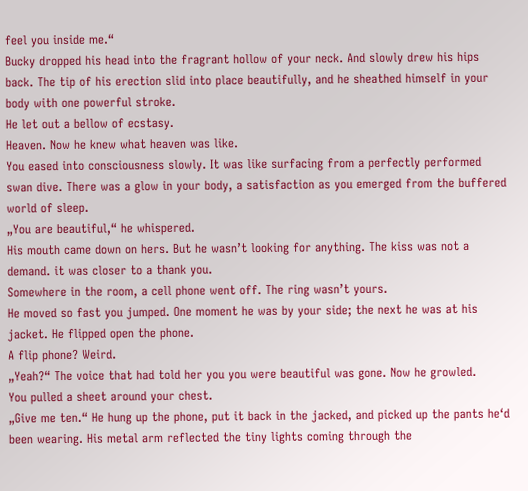feel you inside me.“
Bucky dropped his head into the fragrant hollow of your neck. And slowly drew his hips back. The tip of his erection slid into place beautifully, and he sheathed himself in your body with one powerful stroke.
He let out a bellow of ecstasy.
Heaven. Now he knew what heaven was like.
You eased into consciousness slowly. It was like surfacing from a perfectly performed swan dive. There was a glow in your body, a satisfaction as you emerged from the buffered world of sleep.
„You are beautiful,“ he whispered.
His mouth came down on hers. But he wasn’t looking for anything. The kiss was not a demand. it was closer to a thank you.
Somewhere in the room, a cell phone went off. The ring wasn’t yours.
He moved so fast you jumped. One moment he was by your side; the next he was at his jacket. He flipped open the phone.
A flip phone? Weird.
„Yeah?“ The voice that had told her you you were beautiful was gone. Now he growled.
You pulled a sheet around your chest.
„Give me ten.“ He hung up the phone, put it back in the jacked, and picked up the pants he‘d been wearing. His metal arm reflected the tiny lights coming through the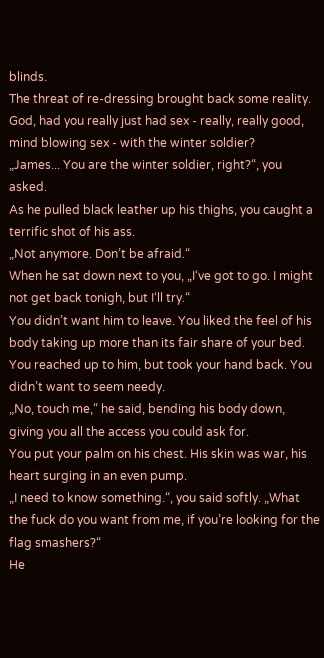blinds.
The threat of re-dressing brought back some reality. God, had you really just had sex - really, really good, mind blowing sex - with the winter soldier?
„James... You are the winter soldier, right?“, you asked.
As he pulled black leather up his thighs, you caught a terrific shot of his ass.
„Not anymore. Don’t be afraid.“
When he sat down next to you, „I‘ve got to go. I might not get back tonigh, but I‘ll try.“
You didn’t want him to leave. You liked the feel of his body taking up more than its fair share of your bed.
You reached up to him, but took your hand back. You didn’t want to seem needy.
„No, touch me,“ he said, bending his body down, giving you all the access you could ask for.
You put your palm on his chest. His skin was war, his heart surging in an even pump.
„I need to know something.“, you said softly. „What the fuck do you want from me, if you’re looking for the flag smashers?“
He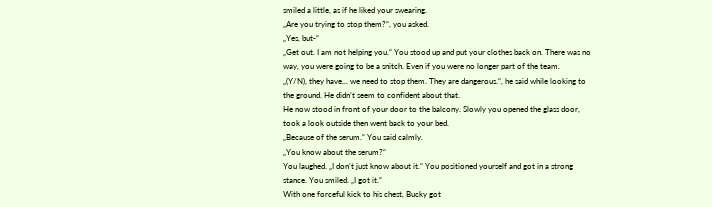smiled a little, as if he liked your swearing.
„Are you trying to stop them?“, you asked.
„Yes, but-“
„Get out. I am not helping you.“ You stood up and put your clothes back on. There was no way, you were going to be a snitch. Even if you were no longer part of the team.
„(Y/N), they have... we need to stop them. They are dangerous.“, he said while looking to the ground. He didn’t seem to confident about that.
He now stood in front of your door to the balcony. Slowly you opened the glass door, took a look outside then went back to your bed.
„Because of the serum.“ You said calmly.
„You know about the serum?“
You laughed. „I don’t just know about it.“ You positioned yourself and got in a strong stance. You smiled. „I got it.“
With one forceful kick to his chest, Bucky got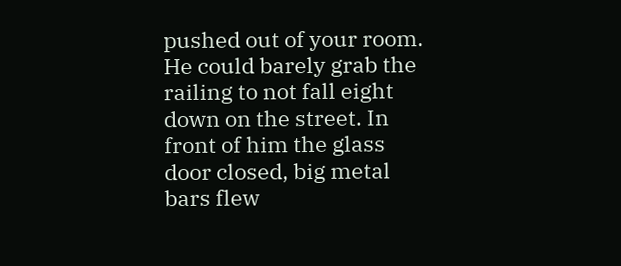pushed out of your room. He could barely grab the railing to not fall eight down on the street. In front of him the glass door closed, big metal bars flew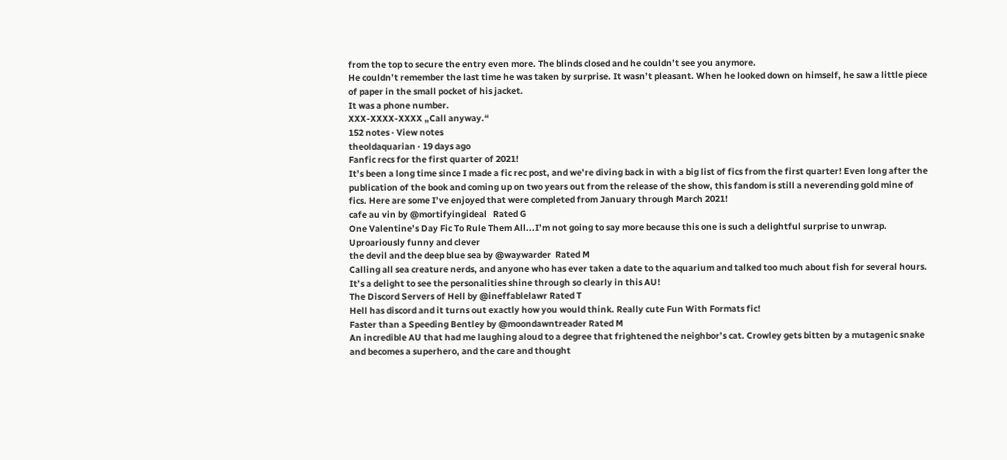from the top to secure the entry even more. The blinds closed and he couldn’t see you anymore.
He couldn’t remember the last time he was taken by surprise. It wasn’t pleasant. When he looked down on himself, he saw a little piece of paper in the small pocket of his jacket.
It was a phone number.
XXX-XXXX-XXXX „Call anyway.“
152 notes · View notes
theoldaquarian · 19 days ago
Fanfic recs for the first quarter of 2021!
It’s been a long time since I made a fic rec post, and we’re diving back in with a big list of fics from the first quarter! Even long after the publication of the book and coming up on two years out from the release of the show, this fandom is still a neverending gold mine of fics. Here are some I’ve enjoyed that were completed from January through March 2021!
cafe au vin by @mortifyingideal   Rated G
One Valentine’s Day Fic To Rule Them All...I’m not going to say more because this one is such a delightful surprise to unwrap. Uproariously funny and clever
the devil and the deep blue sea by @waywarder  Rated M
Calling all sea creature nerds, and anyone who has ever taken a date to the aquarium and talked too much about fish for several hours. It’s a delight to see the personalities shine through so clearly in this AU!
The Discord Servers of Hell by @ineffablelawr Rated T
Hell has discord and it turns out exactly how you would think. Really cute Fun With Formats fic!
Faster than a Speeding Bentley by @moondawntreader Rated M
An incredible AU that had me laughing aloud to a degree that frightened the neighbor’s cat. Crowley gets bitten by a mutagenic snake and becomes a superhero, and the care and thought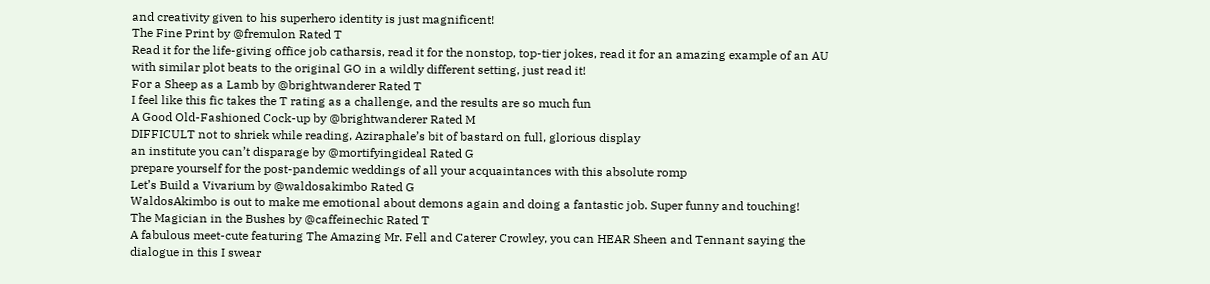and creativity given to his superhero identity is just magnificent!
The Fine Print by @fremulon Rated T
Read it for the life-giving office job catharsis, read it for the nonstop, top-tier jokes, read it for an amazing example of an AU with similar plot beats to the original GO in a wildly different setting, just read it!
For a Sheep as a Lamb by @brightwanderer Rated T
I feel like this fic takes the T rating as a challenge, and the results are so much fun
A Good Old-Fashioned Cock-up by @brightwanderer Rated M
DIFFICULT not to shriek while reading, Aziraphale’s bit of bastard on full, glorious display
an institute you can’t disparage by @mortifyingideal Rated G
prepare yourself for the post-pandemic weddings of all your acquaintances with this absolute romp
Let’s Build a Vivarium by @waldosakimbo Rated G
WaldosAkimbo is out to make me emotional about demons again and doing a fantastic job. Super funny and touching!
The Magician in the Bushes by @caffeinechic Rated T
A fabulous meet-cute featuring The Amazing Mr. Fell and Caterer Crowley, you can HEAR Sheen and Tennant saying the dialogue in this I swear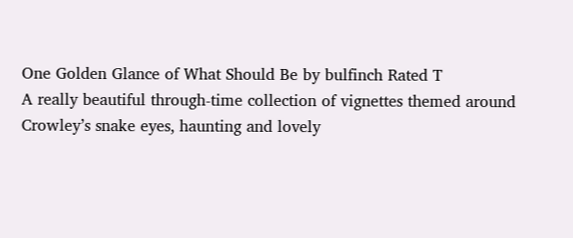One Golden Glance of What Should Be by bulfinch Rated T
A really beautiful through-time collection of vignettes themed around Crowley’s snake eyes, haunting and lovely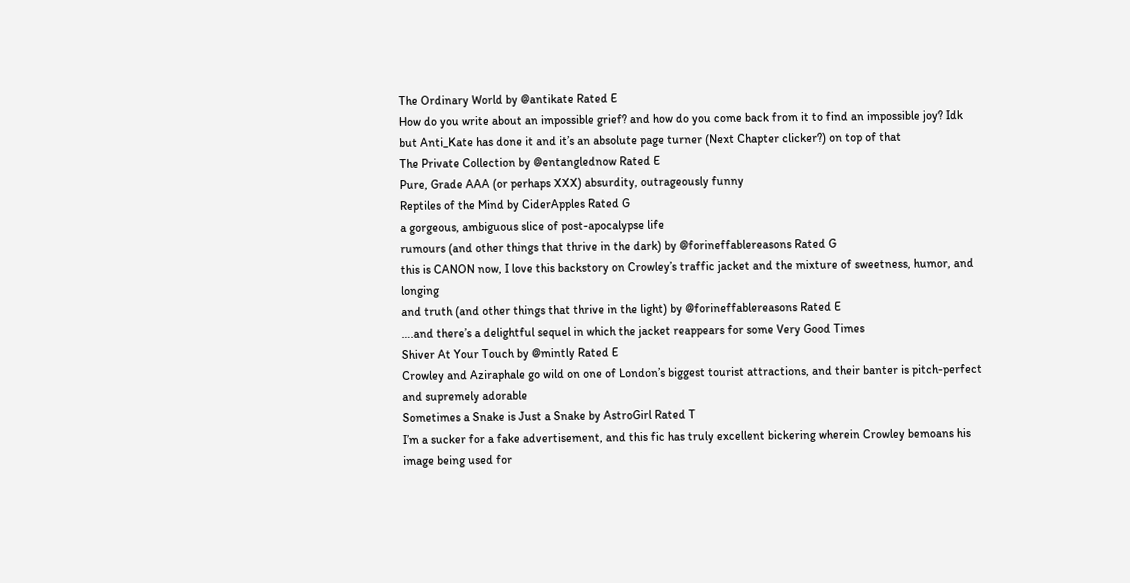The Ordinary World by @antikate Rated E
How do you write about an impossible grief? and how do you come back from it to find an impossible joy? Idk but Anti_Kate has done it and it’s an absolute page turner (Next Chapter clicker?) on top of that
The Private Collection by @entanglednow Rated E
Pure, Grade AAA (or perhaps XXX) absurdity, outrageously funny
Reptiles of the Mind by CiderApples Rated G
a gorgeous, ambiguous slice of post-apocalypse life
rumours (and other things that thrive in the dark) by @forineffablereasons Rated G
this is CANON now, I love this backstory on Crowley’s traffic jacket and the mixture of sweetness, humor, and longing
and truth (and other things that thrive in the light) by @forineffablereasons Rated E
….and there’s a delightful sequel in which the jacket reappears for some Very Good Times
Shiver At Your Touch by @mintly Rated E
Crowley and Aziraphale go wild on one of London’s biggest tourist attractions, and their banter is pitch-perfect and supremely adorable
Sometimes a Snake is Just a Snake by AstroGirl Rated T
I’m a sucker for a fake advertisement, and this fic has truly excellent bickering wherein Crowley bemoans his image being used for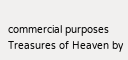commercial purposes
Treasures of Heaven by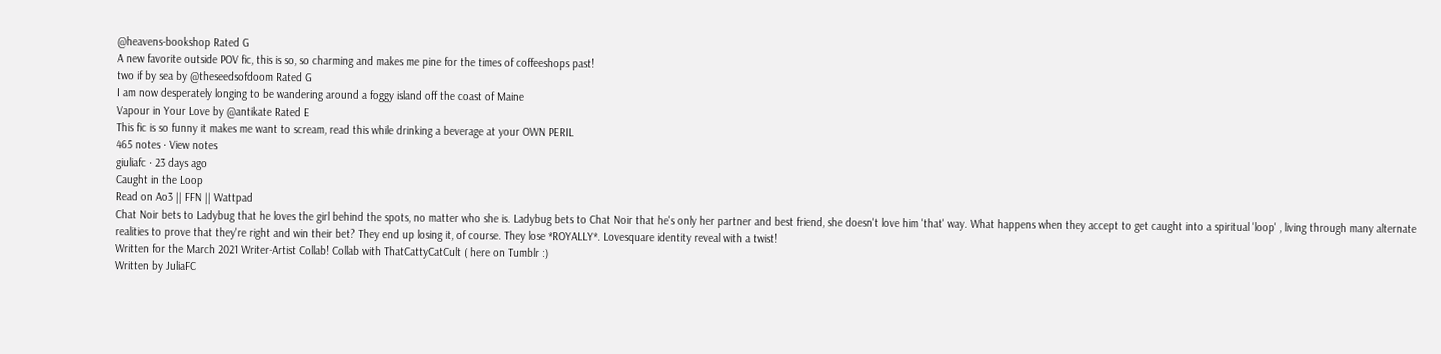@heavens-bookshop Rated G
A new favorite outside POV fic, this is so, so charming and makes me pine for the times of coffeeshops past!
two if by sea by @theseedsofdoom Rated G
I am now desperately longing to be wandering around a foggy island off the coast of Maine
Vapour in Your Love by @antikate Rated E
This fic is so funny it makes me want to scream, read this while drinking a beverage at your OWN PERIL
465 notes · View notes
giuliafc · 23 days ago
Caught in the Loop
Read on Ao3 || FFN || Wattpad
Chat Noir bets to Ladybug that he loves the girl behind the spots, no matter who she is. Ladybug bets to Chat Noir that he's only her partner and best friend, she doesn't love him 'that' way. What happens when they accept to get caught into a spiritual 'loop' , living through many alternate realities to prove that they're right and win their bet? They end up losing it, of course. They lose *ROYALLY*. Lovesquare identity reveal with a twist!
Written for the March 2021 Writer-Artist Collab! Collab with ThatCattyCatCult ( here on Tumblr :)
Written by JuliaFC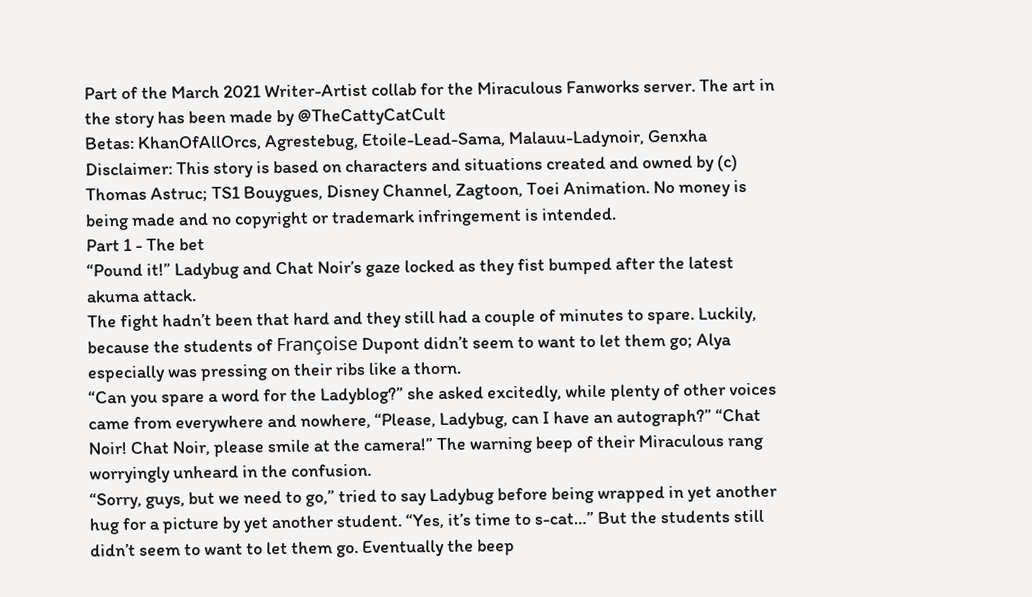Part of the March 2021 Writer-Artist collab for the Miraculous Fanworks server. The art in the story has been made by @TheCattyCatCult
Betas: KhanOfAllOrcs, Agrestebug, Etoile-Lead-Sama, Malauu-Ladynoir, Genxha
Disclaimer: This story is based on characters and situations created and owned by (c) Thomas Astruc; TS1 Bouygues, Disney Channel, Zagtoon, Toei Animation. No money is being made and no copyright or trademark infringement is intended.
Part 1 - The bet
“Pound it!” Ladybug and Chat Noir’s gaze locked as they fist bumped after the latest akuma attack.
The fight hadn’t been that hard and they still had a couple of minutes to spare. Luckily, because the students of Françoise Dupont didn’t seem to want to let them go; Alya especially was pressing on their ribs like a thorn.
“Can you spare a word for the Ladyblog?” she asked excitedly, while plenty of other voices came from everywhere and nowhere, “Please, Ladybug, can I have an autograph?” “Chat Noir! Chat Noir, please smile at the camera!” The warning beep of their Miraculous rang worryingly unheard in the confusion.
“Sorry, guys, but we need to go,” tried to say Ladybug before being wrapped in yet another hug for a picture by yet another student. “Yes, it’s time to s-cat…” But the students still didn’t seem to want to let them go. Eventually the beep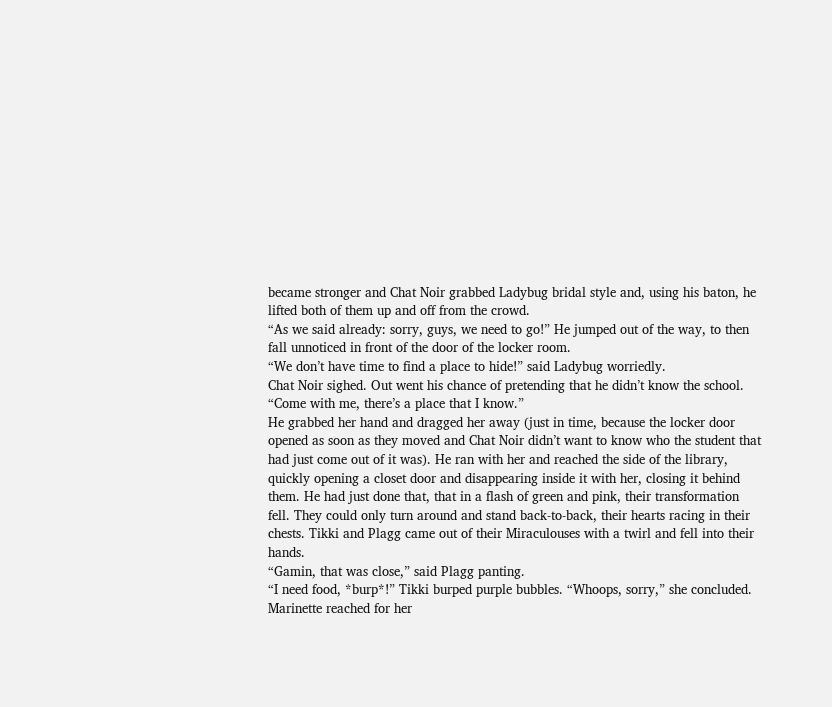became stronger and Chat Noir grabbed Ladybug bridal style and, using his baton, he lifted both of them up and off from the crowd.
“As we said already: sorry, guys, we need to go!” He jumped out of the way, to then fall unnoticed in front of the door of the locker room.
“We don’t have time to find a place to hide!” said Ladybug worriedly.
Chat Noir sighed. Out went his chance of pretending that he didn’t know the school. “Come with me, there’s a place that I know.”
He grabbed her hand and dragged her away (just in time, because the locker door opened as soon as they moved and Chat Noir didn’t want to know who the student that had just come out of it was). He ran with her and reached the side of the library, quickly opening a closet door and disappearing inside it with her, closing it behind them. He had just done that, that in a flash of green and pink, their transformation fell. They could only turn around and stand back-to-back, their hearts racing in their chests. Tikki and Plagg came out of their Miraculouses with a twirl and fell into their hands.
“Gamin, that was close,” said Plagg panting.
“I need food, *burp*!” Tikki burped purple bubbles. “Whoops, sorry,” she concluded.
Marinette reached for her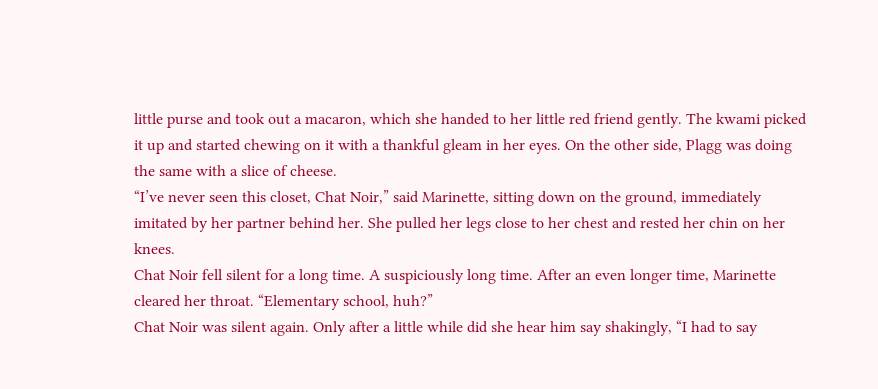little purse and took out a macaron, which she handed to her little red friend gently. The kwami picked it up and started chewing on it with a thankful gleam in her eyes. On the other side, Plagg was doing the same with a slice of cheese.
“I’ve never seen this closet, Chat Noir,” said Marinette, sitting down on the ground, immediately imitated by her partner behind her. She pulled her legs close to her chest and rested her chin on her knees.
Chat Noir fell silent for a long time. A suspiciously long time. After an even longer time, Marinette cleared her throat. “Elementary school, huh?”
Chat Noir was silent again. Only after a little while did she hear him say shakingly, “I had to say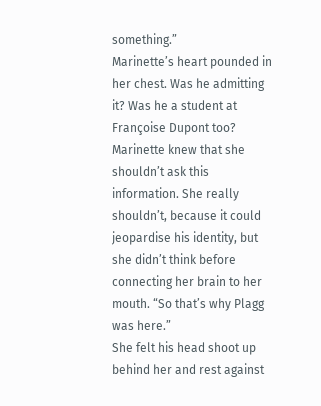something.”
Marinette’s heart pounded in her chest. Was he admitting it? Was he a student at Françoise Dupont too? Marinette knew that she shouldn’t ask this information. She really shouldn’t, because it could jeopardise his identity, but she didn’t think before connecting her brain to her mouth. “So that’s why Plagg was here.”
She felt his head shoot up behind her and rest against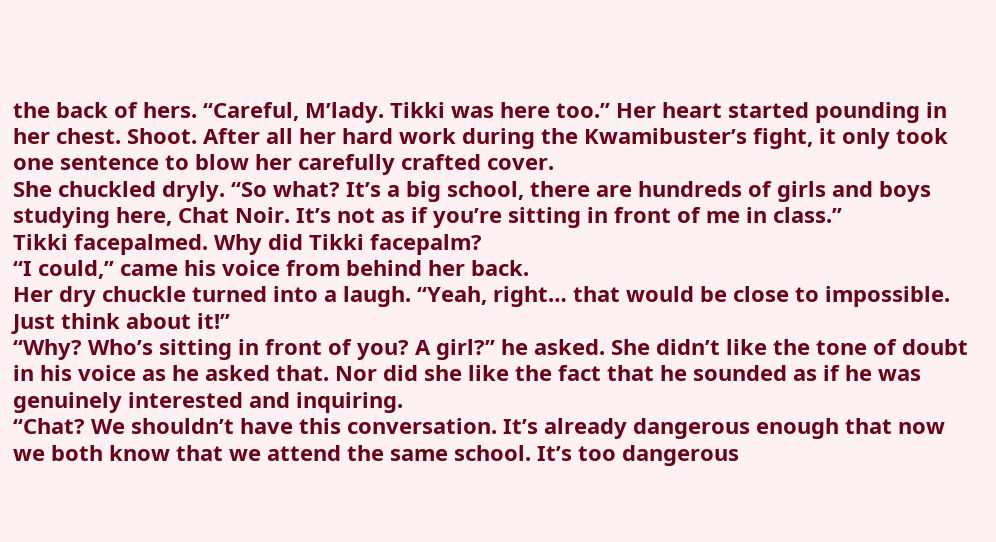the back of hers. “Careful, M’lady. Tikki was here too.” Her heart started pounding in her chest. Shoot. After all her hard work during the Kwamibuster’s fight, it only took one sentence to blow her carefully crafted cover.
She chuckled dryly. “So what? It’s a big school, there are hundreds of girls and boys studying here, Chat Noir. It’s not as if you’re sitting in front of me in class.”
Tikki facepalmed. Why did Tikki facepalm?
“I could,” came his voice from behind her back.
Her dry chuckle turned into a laugh. “Yeah, right… that would be close to impossible. Just think about it!”
“Why? Who’s sitting in front of you? A girl?” he asked. She didn’t like the tone of doubt in his voice as he asked that. Nor did she like the fact that he sounded as if he was genuinely interested and inquiring.
“Chat? We shouldn’t have this conversation. It’s already dangerous enough that now we both know that we attend the same school. It’s too dangerous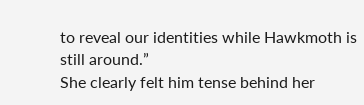to reveal our identities while Hawkmoth is still around.”
She clearly felt him tense behind her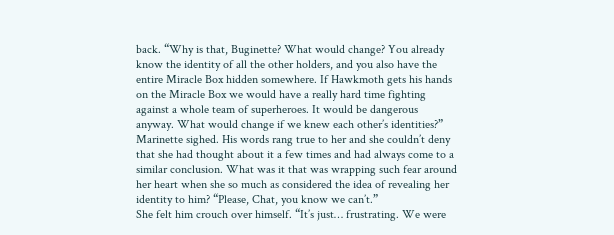back. “Why is that, Buginette? What would change? You already know the identity of all the other holders, and you also have the entire Miracle Box hidden somewhere. If Hawkmoth gets his hands on the Miracle Box we would have a really hard time fighting against a whole team of superheroes. It would be dangerous anyway. What would change if we knew each other’s identities?”
Marinette sighed. His words rang true to her and she couldn’t deny that she had thought about it a few times and had always come to a similar conclusion. What was it that was wrapping such fear around her heart when she so much as considered the idea of revealing her identity to him? “Please, Chat, you know we can’t.”
She felt him crouch over himself. “It’s just… frustrating. We were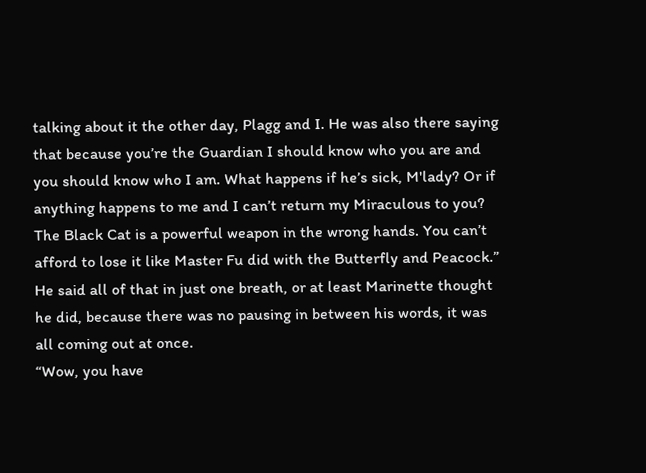talking about it the other day, Plagg and I. He was also there saying that because you’re the Guardian I should know who you are and you should know who I am. What happens if he’s sick, M'lady? Or if anything happens to me and I can’t return my Miraculous to you? The Black Cat is a powerful weapon in the wrong hands. You can’t afford to lose it like Master Fu did with the Butterfly and Peacock.” He said all of that in just one breath, or at least Marinette thought he did, because there was no pausing in between his words, it was all coming out at once.
“Wow, you have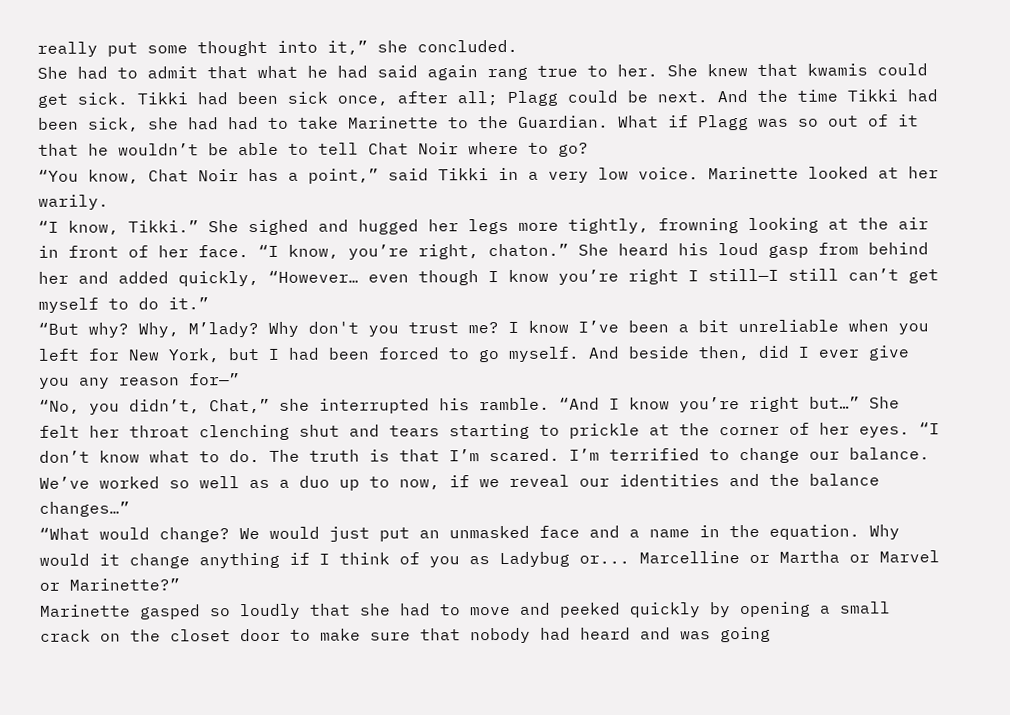really put some thought into it,” she concluded.
She had to admit that what he had said again rang true to her. She knew that kwamis could get sick. Tikki had been sick once, after all; Plagg could be next. And the time Tikki had been sick, she had had to take Marinette to the Guardian. What if Plagg was so out of it that he wouldn’t be able to tell Chat Noir where to go?
“You know, Chat Noir has a point,” said Tikki in a very low voice. Marinette looked at her warily.
“I know, Tikki.” She sighed and hugged her legs more tightly, frowning looking at the air in front of her face. “I know, you’re right, chaton.” She heard his loud gasp from behind her and added quickly, “However… even though I know you’re right I still—I still can’t get myself to do it.”
“But why? Why, M’lady? Why don't you trust me? I know I’ve been a bit unreliable when you left for New York, but I had been forced to go myself. And beside then, did I ever give you any reason for—”
“No, you didn’t, Chat,” she interrupted his ramble. “And I know you’re right but…” She felt her throat clenching shut and tears starting to prickle at the corner of her eyes. “I don’t know what to do. The truth is that I’m scared. I’m terrified to change our balance. We’ve worked so well as a duo up to now, if we reveal our identities and the balance changes…”
“What would change? We would just put an unmasked face and a name in the equation. Why would it change anything if I think of you as Ladybug or... Marcelline or Martha or Marvel or Marinette?”
Marinette gasped so loudly that she had to move and peeked quickly by opening a small crack on the closet door to make sure that nobody had heard and was going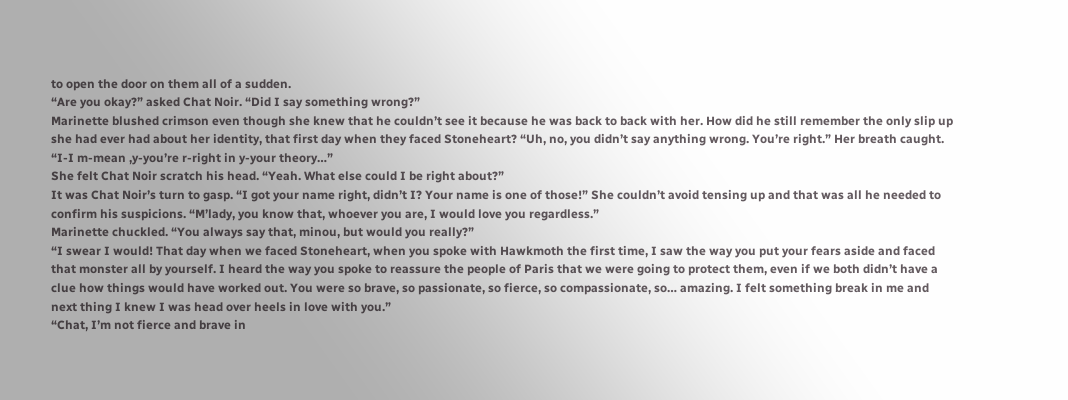to open the door on them all of a sudden.
“Are you okay?” asked Chat Noir. “Did I say something wrong?”
Marinette blushed crimson even though she knew that he couldn’t see it because he was back to back with her. How did he still remember the only slip up she had ever had about her identity, that first day when they faced Stoneheart? “Uh, no, you didn’t say anything wrong. You’re right.” Her breath caught. “I-I m-mean ,y-you’re r-right in y-your theory…”
She felt Chat Noir scratch his head. “Yeah. What else could I be right about?”
It was Chat Noir’s turn to gasp. “I got your name right, didn’t I? Your name is one of those!” She couldn’t avoid tensing up and that was all he needed to confirm his suspicions. “M’lady, you know that, whoever you are, I would love you regardless.”
Marinette chuckled. “You always say that, minou, but would you really?”
“I swear I would! That day when we faced Stoneheart, when you spoke with Hawkmoth the first time, I saw the way you put your fears aside and faced that monster all by yourself. I heard the way you spoke to reassure the people of Paris that we were going to protect them, even if we both didn’t have a clue how things would have worked out. You were so brave, so passionate, so fierce, so compassionate, so… amazing. I felt something break in me and next thing I knew I was head over heels in love with you.”
“Chat, I’m not fierce and brave in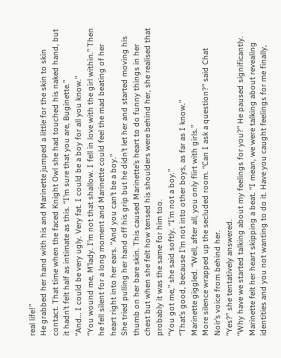real life!”
He grabbed her hand with his and Marinette jumped a little for the skin to skin contact. That time when the faced Knight Owl she had touched his naked hand, but it hadn’t felt half as intimate as this. “I’m sure that you are, Buginette.”
“And… I could be very ugly. Very fat. I could be a boy for all you know.”
“You wound me, M’lady. I’m not that shallow. I fell in love with the girl within.” Then he fell silent for a long moment and Marinette could feel the mad beating of her heart right into her ears. “And you can’t be a boy.”
She tried pulling her hand off his grip but he didn’t let her and started moving his thumb on her bare skin. This caused Marinette’s heart to do funny things in her chest but when she felt how tensed his shoulders were behind her, she realised that probably it was the same for him too.
“You got me,” she said softly. “I’m not a boy.”
“That’s good, because I’m not into other boys, as far as I know.”
Marinette giggled. “Well, after all, you only flirt with girls.”
More silence wrapped up the secluded room. “Can I ask a question?” said Chat Noir’s voice from behind her.
“Yes?” she tentatively answered.
“Why have we started talking about my feelings for you?” He paused significantly. Marinette felt her heart skipping a beat. “I mean, we were talking about revealing identities and you not wanting to do it. Have you caught feelings for me finally,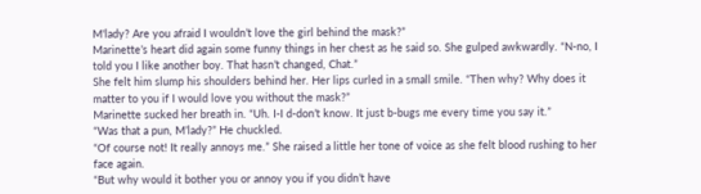M'lady? Are you afraid I wouldn’t love the girl behind the mask?”
Marinette’s heart did again some funny things in her chest as he said so. She gulped awkwardly. “N-no, I told you I like another boy. That hasn’t changed, Chat.”
She felt him slump his shoulders behind her. Her lips curled in a small smile. “Then why? Why does it matter to you if I would love you without the mask?”
Marinette sucked her breath in. “Uh. I-I d-don’t know. It just b-bugs me every time you say it.”
“Was that a pun, M’lady?” He chuckled.
“Of course not! It really annoys me.” She raised a little her tone of voice as she felt blood rushing to her face again.
“But why would it bother you or annoy you if you didn’t have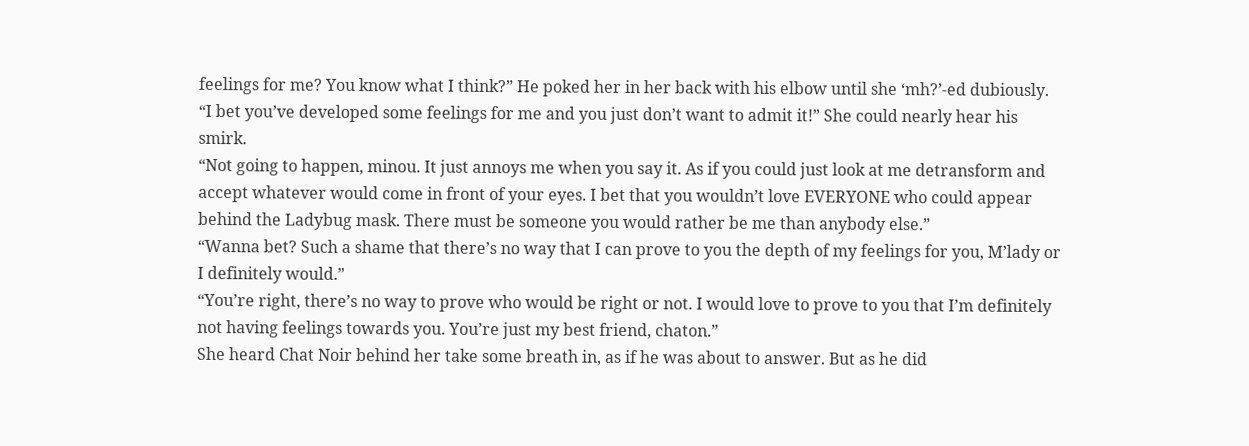feelings for me? You know what I think?” He poked her in her back with his elbow until she ‘mh?’-ed dubiously. “I bet you’ve developed some feelings for me and you just don’t want to admit it!” She could nearly hear his smirk.
“Not going to happen, minou. It just annoys me when you say it. As if you could just look at me detransform and accept whatever would come in front of your eyes. I bet that you wouldn’t love EVERYONE who could appear behind the Ladybug mask. There must be someone you would rather be me than anybody else.”
“Wanna bet? Such a shame that there’s no way that I can prove to you the depth of my feelings for you, M’lady or I definitely would.”
“You’re right, there’s no way to prove who would be right or not. I would love to prove to you that I’m definitely not having feelings towards you. You’re just my best friend, chaton.”
She heard Chat Noir behind her take some breath in, as if he was about to answer. But as he did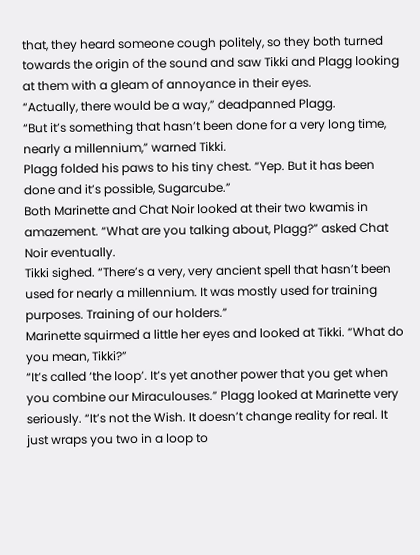that, they heard someone cough politely, so they both turned towards the origin of the sound and saw Tikki and Plagg looking at them with a gleam of annoyance in their eyes.
“Actually, there would be a way,” deadpanned Plagg.
“But it’s something that hasn’t been done for a very long time, nearly a millennium,” warned Tikki.
Plagg folded his paws to his tiny chest. “Yep. But it has been done and it’s possible, Sugarcube.”
Both Marinette and Chat Noir looked at their two kwamis in amazement. “What are you talking about, Plagg?” asked Chat Noir eventually.
Tikki sighed. “There’s a very, very ancient spell that hasn’t been used for nearly a millennium. It was mostly used for training purposes. Training of our holders.”
Marinette squirmed a little her eyes and looked at Tikki. “What do you mean, Tikki?”
“It’s called ‘the loop’. It’s yet another power that you get when you combine our Miraculouses.” Plagg looked at Marinette very seriously. “It’s not the Wish. It doesn’t change reality for real. It just wraps you two in a loop to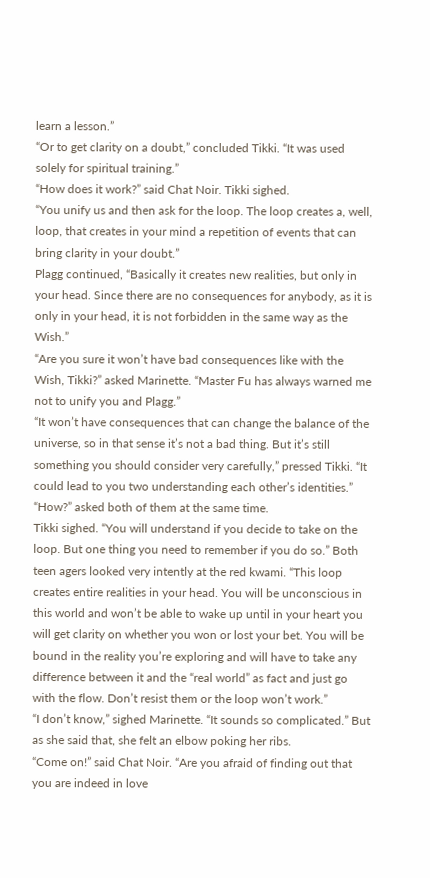learn a lesson.”
“Or to get clarity on a doubt,” concluded Tikki. “It was used solely for spiritual training.”
“How does it work?” said Chat Noir. Tikki sighed.
“You unify us and then ask for the loop. The loop creates a, well, loop, that creates in your mind a repetition of events that can bring clarity in your doubt.”
Plagg continued, “Basically it creates new realities, but only in your head. Since there are no consequences for anybody, as it is only in your head, it is not forbidden in the same way as the Wish.”
“Are you sure it won’t have bad consequences like with the Wish, Tikki?” asked Marinette. “Master Fu has always warned me not to unify you and Plagg.”
“It won’t have consequences that can change the balance of the universe, so in that sense it’s not a bad thing. But it’s still something you should consider very carefully,” pressed Tikki. “It could lead to you two understanding each other’s identities.”
“How?” asked both of them at the same time.
Tikki sighed. “You will understand if you decide to take on the loop. But one thing you need to remember if you do so.” Both teen agers looked very intently at the red kwami. “This loop creates entire realities in your head. You will be unconscious in this world and won’t be able to wake up until in your heart you will get clarity on whether you won or lost your bet. You will be bound in the reality you’re exploring and will have to take any difference between it and the “real world” as fact and just go with the flow. Don’t resist them or the loop won’t work.”
“I don’t know,” sighed Marinette. “It sounds so complicated.” But as she said that, she felt an elbow poking her ribs.
“Come on!” said Chat Noir. “Are you afraid of finding out that you are indeed in love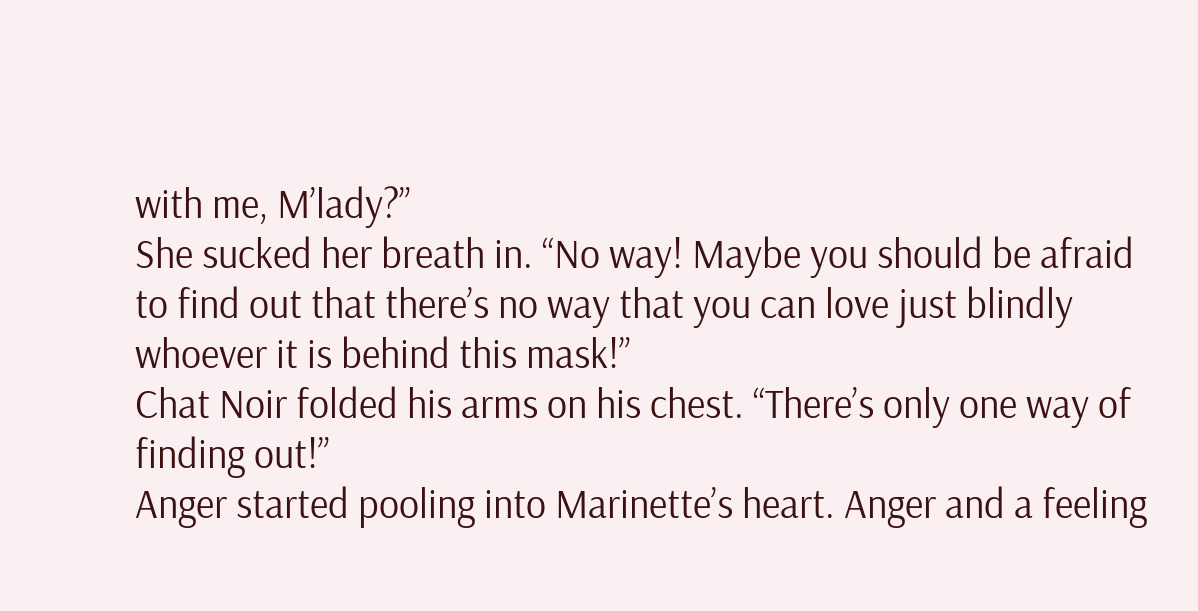with me, M’lady?”
She sucked her breath in. “No way! Maybe you should be afraid to find out that there’s no way that you can love just blindly whoever it is behind this mask!”
Chat Noir folded his arms on his chest. “There’s only one way of finding out!”
Anger started pooling into Marinette’s heart. Anger and a feeling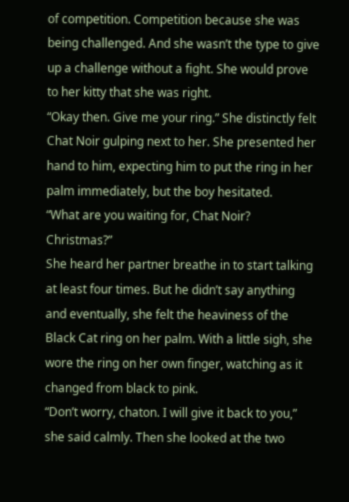of competition. Competition because she was being challenged. And she wasn’t the type to give up a challenge without a fight. She would prove to her kitty that she was right.
“Okay then. Give me your ring.” She distinctly felt Chat Noir gulping next to her. She presented her hand to him, expecting him to put the ring in her palm immediately, but the boy hesitated.
“What are you waiting for, Chat Noir? Christmas?”
She heard her partner breathe in to start talking at least four times. But he didn’t say anything and eventually, she felt the heaviness of the Black Cat ring on her palm. With a little sigh, she wore the ring on her own finger, watching as it changed from black to pink.
“Don’t worry, chaton. I will give it back to you,” she said calmly. Then she looked at the two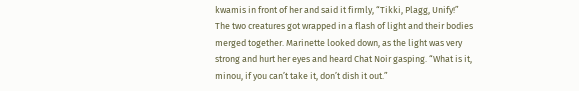kwamis in front of her and said it firmly, “Tikki, Plagg, Unify!” The two creatures got wrapped in a flash of light and their bodies merged together. Marinette looked down, as the light was very strong and hurt her eyes and heard Chat Noir gasping. “What is it, minou, if you can’t take it, don’t dish it out.”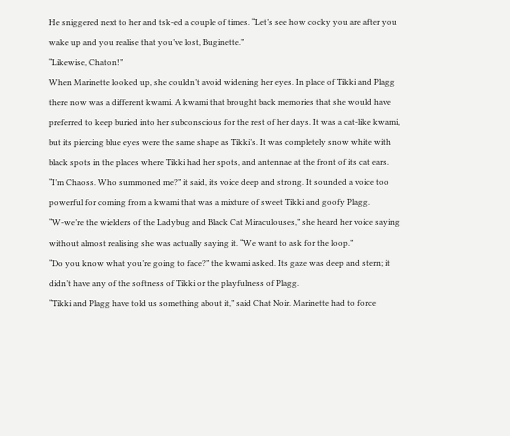He sniggered next to her and tsk-ed a couple of times. “Let’s see how cocky you are after you wake up and you realise that you’ve lost, Buginette.”
“Likewise, Chaton!”
When Marinette looked up, she couldn’t avoid widening her eyes. In place of Tikki and Plagg there now was a different kwami. A kwami that brought back memories that she would have preferred to keep buried into her subconscious for the rest of her days. It was a cat-like kwami, but its piercing blue eyes were the same shape as Tikki’s. It was completely snow white with black spots in the places where Tikki had her spots, and antennae at the front of its cat ears.
“I’m Chaoss. Who summoned me?” it said, its voice deep and strong. It sounded a voice too powerful for coming from a kwami that was a mixture of sweet Tikki and goofy Plagg.
“W-we’re the wielders of the Ladybug and Black Cat Miraculouses,” she heard her voice saying without almost realising she was actually saying it. “We want to ask for the loop.”
“Do you know what you’re going to face?” the kwami asked. Its gaze was deep and stern; it didn’t have any of the softness of Tikki or the playfulness of Plagg.
“Tikki and Plagg have told us something about it,” said Chat Noir. Marinette had to force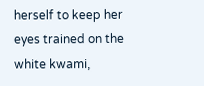herself to keep her eyes trained on the white kwami,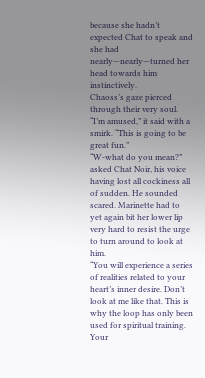because she hadn’t expected Chat to speak and she had nearly—nearly—turned her head towards him instinctively.
Chaoss’s gaze pierced through their very soul. “I’m amused,” it said with a smirk. “This is going to be great fun.”
“W-what do you mean?” asked Chat Noir, his voice having lost all cockiness all of sudden. He sounded scared. Marinette had to yet again bit her lower lip very hard to resist the urge to turn around to look at him.
“You will experience a series of realities related to your heart’s inner desire. Don’t look at me like that. This is why the loop has only been used for spiritual training. Your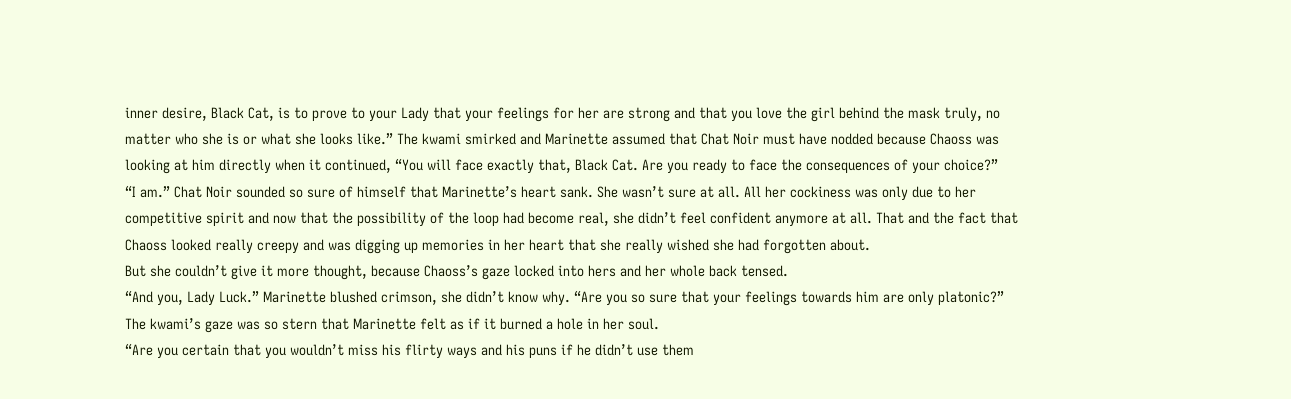inner desire, Black Cat, is to prove to your Lady that your feelings for her are strong and that you love the girl behind the mask truly, no matter who she is or what she looks like.” The kwami smirked and Marinette assumed that Chat Noir must have nodded because Chaoss was looking at him directly when it continued, “You will face exactly that, Black Cat. Are you ready to face the consequences of your choice?”
“I am.” Chat Noir sounded so sure of himself that Marinette’s heart sank. She wasn’t sure at all. All her cockiness was only due to her competitive spirit and now that the possibility of the loop had become real, she didn’t feel confident anymore at all. That and the fact that Chaoss looked really creepy and was digging up memories in her heart that she really wished she had forgotten about.
But she couldn’t give it more thought, because Chaoss’s gaze locked into hers and her whole back tensed.
“And you, Lady Luck.” Marinette blushed crimson, she didn’t know why. “Are you so sure that your feelings towards him are only platonic?”
The kwami’s gaze was so stern that Marinette felt as if it burned a hole in her soul.
“Are you certain that you wouldn’t miss his flirty ways and his puns if he didn’t use them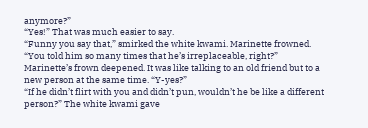anymore?”
“Yes!” That was much easier to say.
“Funny you say that,” smirked the white kwami. Marinette frowned. “You told him so many times that he’s irreplaceable, right?”
Marinette’s frown deepened. It was like talking to an old friend but to a new person at the same time. “Y-yes?”
“If he didn’t flirt with you and didn’t pun, wouldn’t he be like a different person?” The white kwami gave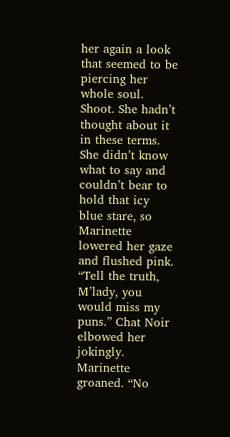her again a look that seemed to be piercing her whole soul.
Shoot. She hadn’t thought about it in these terms. She didn’t know what to say and couldn’t bear to hold that icy blue stare, so Marinette lowered her gaze and flushed pink.
“Tell the truth, M’lady, you would miss my puns.” Chat Noir elbowed her jokingly.
Marinette groaned. “No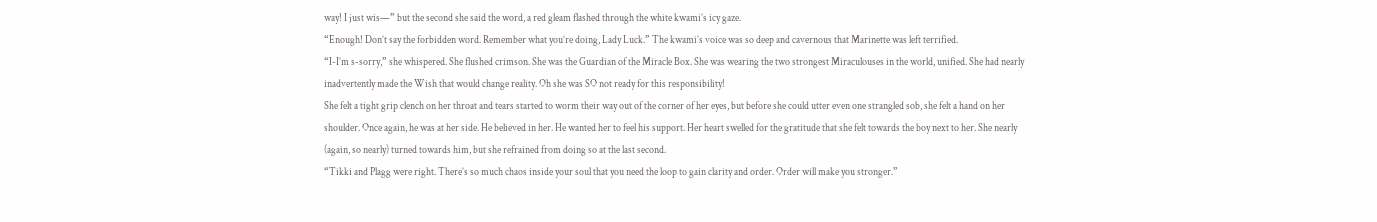way! I just wis—” but the second she said the word, a red gleam flashed through the white kwami’s icy gaze.
“Enough! Don’t say the forbidden word. Remember what you’re doing, Lady Luck.” The kwami’s voice was so deep and cavernous that Marinette was left terrified.
“I-I’m s-sorry,” she whispered. She flushed crimson. She was the Guardian of the Miracle Box. She was wearing the two strongest Miraculouses in the world, unified. She had nearly inadvertently made the Wish that would change reality. Oh she was SO not ready for this responsibility!
She felt a tight grip clench on her throat and tears started to worm their way out of the corner of her eyes, but before she could utter even one strangled sob, she felt a hand on her shoulder. Once again, he was at her side. He believed in her. He wanted her to feel his support. Her heart swelled for the gratitude that she felt towards the boy next to her. She nearly (again, so nearly) turned towards him, but she refrained from doing so at the last second.
“Tikki and Plagg were right. There’s so much chaos inside your soul that you need the loop to gain clarity and order. Order will make you stronger.”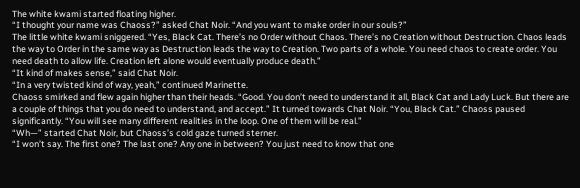The white kwami started floating higher.
“I thought your name was Chaoss?” asked Chat Noir. “And you want to make order in our souls?”
The little white kwami sniggered. “Yes, Black Cat. There’s no Order without Chaos. There’s no Creation without Destruction. Chaos leads the way to Order in the same way as Destruction leads the way to Creation. Two parts of a whole. You need chaos to create order. You need death to allow life. Creation left alone would eventually produce death.”
“It kind of makes sense,” said Chat Noir.
“In a very twisted kind of way, yeah,” continued Marinette.
Chaoss smirked and flew again higher than their heads. “Good. You don’t need to understand it all, Black Cat and Lady Luck. But there are a couple of things that you do need to understand, and accept.” It turned towards Chat Noir. “You, Black Cat.” Chaoss paused significantly. “You will see many different realities in the loop. One of them will be real.”
“Wh—” started Chat Noir, but Chaoss’s cold gaze turned sterner.
“I won’t say. The first one? The last one? Any one in between? You just need to know that one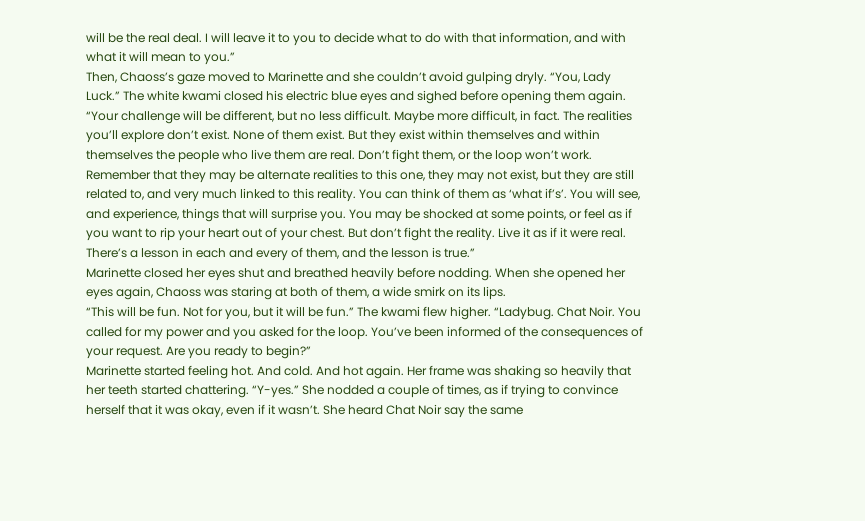will be the real deal. I will leave it to you to decide what to do with that information, and with what it will mean to you.”
Then, Chaoss’s gaze moved to Marinette and she couldn’t avoid gulping dryly. “You, Lady Luck.” The white kwami closed his electric blue eyes and sighed before opening them again.
“Your challenge will be different, but no less difficult. Maybe more difficult, in fact. The realities you’ll explore don’t exist. None of them exist. But they exist within themselves and within themselves the people who live them are real. Don’t fight them, or the loop won’t work. Remember that they may be alternate realities to this one, they may not exist, but they are still related to, and very much linked to this reality. You can think of them as ‘what if’s’. You will see, and experience, things that will surprise you. You may be shocked at some points, or feel as if you want to rip your heart out of your chest. But don’t fight the reality. Live it as if it were real. There’s a lesson in each and every of them, and the lesson is true.”
Marinette closed her eyes shut and breathed heavily before nodding. When she opened her eyes again, Chaoss was staring at both of them, a wide smirk on its lips.
“This will be fun. Not for you, but it will be fun.” The kwami flew higher. “Ladybug. Chat Noir. You called for my power and you asked for the loop. You’ve been informed of the consequences of your request. Are you ready to begin?”
Marinette started feeling hot. And cold. And hot again. Her frame was shaking so heavily that her teeth started chattering. “Y-yes.” She nodded a couple of times, as if trying to convince herself that it was okay, even if it wasn’t. She heard Chat Noir say the same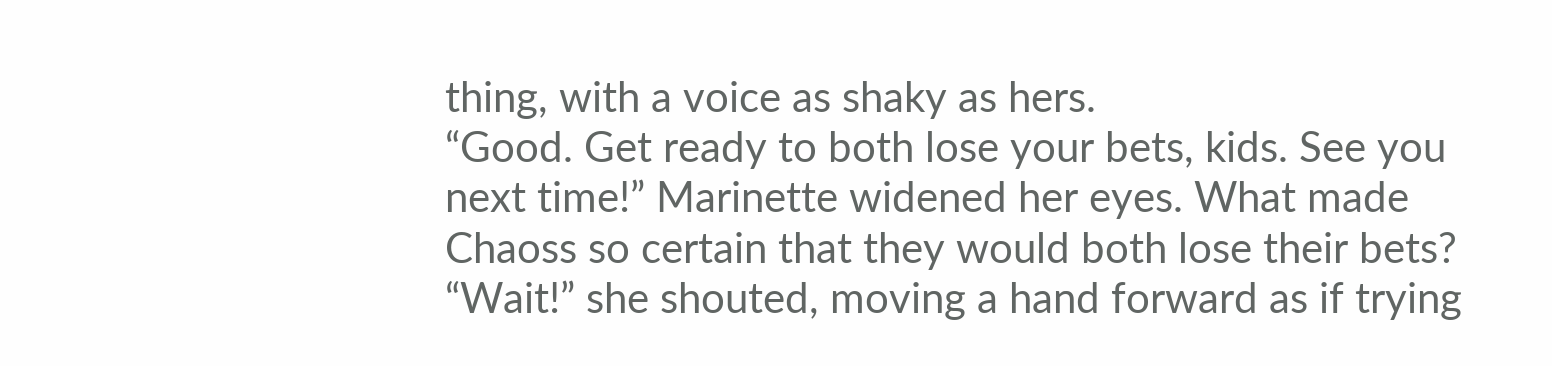thing, with a voice as shaky as hers.
“Good. Get ready to both lose your bets, kids. See you next time!” Marinette widened her eyes. What made Chaoss so certain that they would both lose their bets?
“Wait!” she shouted, moving a hand forward as if trying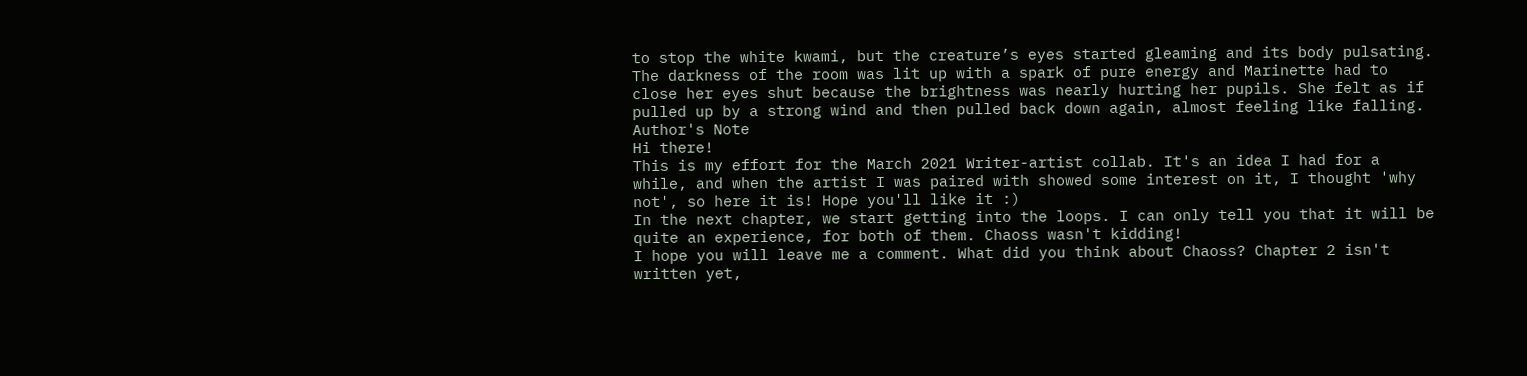to stop the white kwami, but the creature’s eyes started gleaming and its body pulsating. The darkness of the room was lit up with a spark of pure energy and Marinette had to close her eyes shut because the brightness was nearly hurting her pupils. She felt as if pulled up by a strong wind and then pulled back down again, almost feeling like falling.
Author's Note
Hi there!
This is my effort for the March 2021 Writer-artist collab. It's an idea I had for a while, and when the artist I was paired with showed some interest on it, I thought 'why not', so here it is! Hope you'll like it :)
In the next chapter, we start getting into the loops. I can only tell you that it will be quite an experience, for both of them. Chaoss wasn't kidding!
I hope you will leave me a comment. What did you think about Chaoss? Chapter 2 isn't written yet,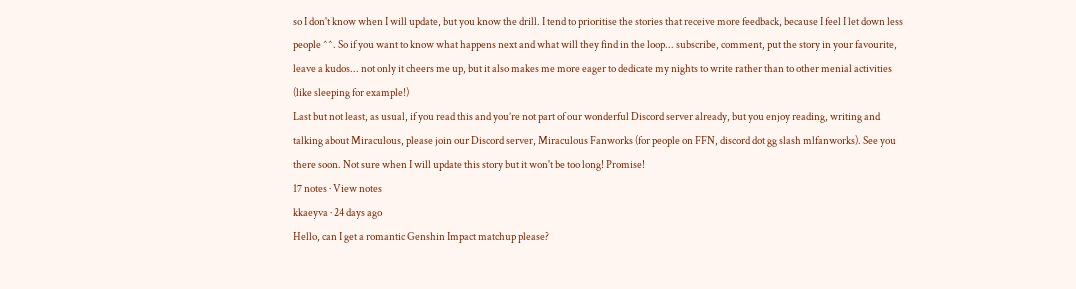so I don't know when I will update, but you know the drill. I tend to prioritise the stories that receive more feedback, because I feel I let down less people ^^. So if you want to know what happens next and what will they find in the loop... subscribe, comment, put the story in your favourite, leave a kudos... not only it cheers me up, but it also makes me more eager to dedicate my nights to write rather than to other menial activities (like sleeping for example!)
Last but not least, as usual, if you read this and you’re not part of our wonderful Discord server already, but you enjoy reading, writing and talking about Miraculous, please join our Discord server, Miraculous Fanworks (for people on FFN, discord dot gg slash mlfanworks). See you there soon. Not sure when I will update this story but it won't be too long! Promise!
17 notes · View notes
kkaeyva · 24 days ago
Hello, can I get a romantic Genshin Impact matchup please?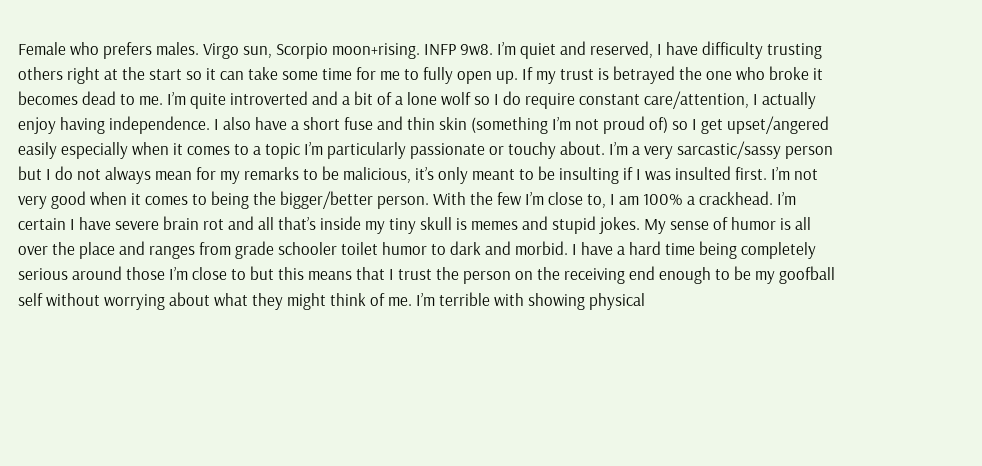Female who prefers males. Virgo sun, Scorpio moon+rising. INFP 9w8. I’m quiet and reserved, I have difficulty trusting others right at the start so it can take some time for me to fully open up. If my trust is betrayed the one who broke it becomes dead to me. I’m quite introverted and a bit of a lone wolf so I do require constant care/attention, I actually enjoy having independence. I also have a short fuse and thin skin (something I’m not proud of) so I get upset/angered easily especially when it comes to a topic I’m particularly passionate or touchy about. I’m a very sarcastic/sassy person but I do not always mean for my remarks to be malicious, it’s only meant to be insulting if I was insulted first. I’m not very good when it comes to being the bigger/better person. With the few I’m close to, I am 100% a crackhead. I’m certain I have severe brain rot and all that’s inside my tiny skull is memes and stupid jokes. My sense of humor is all over the place and ranges from grade schooler toilet humor to dark and morbid. I have a hard time being completely serious around those I’m close to but this means that I trust the person on the receiving end enough to be my goofball self without worrying about what they might think of me. I’m terrible with showing physical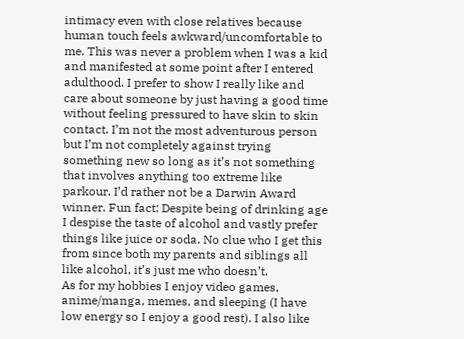intimacy even with close relatives because human touch feels awkward/uncomfortable to me. This was never a problem when I was a kid and manifested at some point after I entered adulthood. I prefer to show I really like and care about someone by just having a good time without feeling pressured to have skin to skin contact. I’m not the most adventurous person but I’m not completely against trying something new so long as it’s not something that involves anything too extreme like parkour. I’d rather not be a Darwin Award winner. Fun fact: Despite being of drinking age I despise the taste of alcohol and vastly prefer things like juice or soda. No clue who I get this from since both my parents and siblings all like alcohol, it’s just me who doesn’t.
As for my hobbies I enjoy video games, anime/manga, memes, and sleeping (I have low energy so I enjoy a good rest). I also like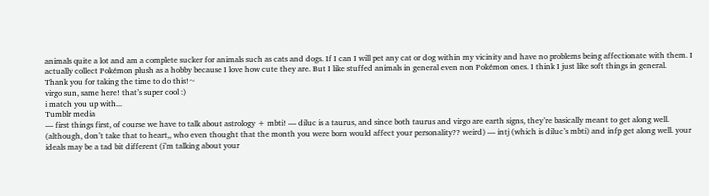animals quite a lot and am a complete sucker for animals such as cats and dogs. If I can I will pet any cat or dog within my vicinity and have no problems being affectionate with them. I actually collect Pokémon plush as a hobby because I love how cute they are. But I like stuffed animals in general even non Pokémon ones. I think I just like soft things in general.
Thank you for taking the time to do this!~
virgo sun, same here! that’s super cool :)
i match you up with...
Tumblr media
— first things first, of course we have to talk about astrology + mbti! — diluc is a taurus, and since both taurus and virgo are earth signs, they’re basically meant to get along well. (although, don’t take that to heart,, who even thought that the month you were born would affect your personality?? weird) — intj (which is diluc’s mbti) and infp get along well. your ideals may be a tad bit different (i’m talking about your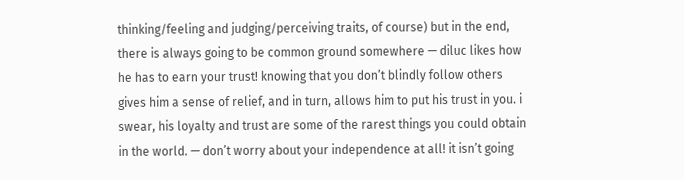thinking/feeling and judging/perceiving traits, of course) but in the end, there is always going to be common ground somewhere — diluc likes how he has to earn your trust! knowing that you don’t blindly follow others gives him a sense of relief, and in turn, allows him to put his trust in you. i swear, his loyalty and trust are some of the rarest things you could obtain in the world. — don’t worry about your independence at all! it isn’t going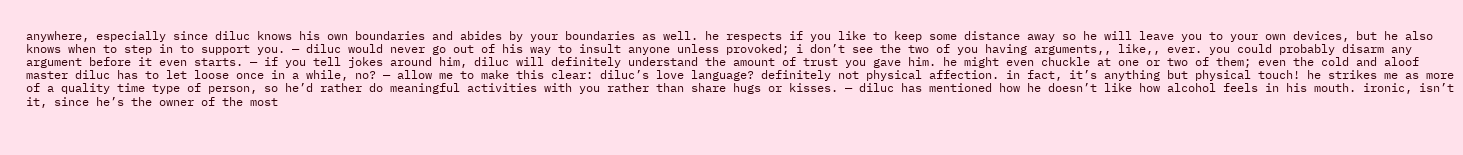anywhere, especially since diluc knows his own boundaries and abides by your boundaries as well. he respects if you like to keep some distance away so he will leave you to your own devices, but he also knows when to step in to support you. — diluc would never go out of his way to insult anyone unless provoked; i don’t see the two of you having arguments,, like,, ever. you could probably disarm any argument before it even starts. — if you tell jokes around him, diluc will definitely understand the amount of trust you gave him. he might even chuckle at one or two of them; even the cold and aloof master diluc has to let loose once in a while, no? — allow me to make this clear: diluc’s love language? definitely not physical affection. in fact, it’s anything but physical touch! he strikes me as more of a quality time type of person, so he’d rather do meaningful activities with you rather than share hugs or kisses. — diluc has mentioned how he doesn’t like how alcohol feels in his mouth. ironic, isn’t it, since he’s the owner of the most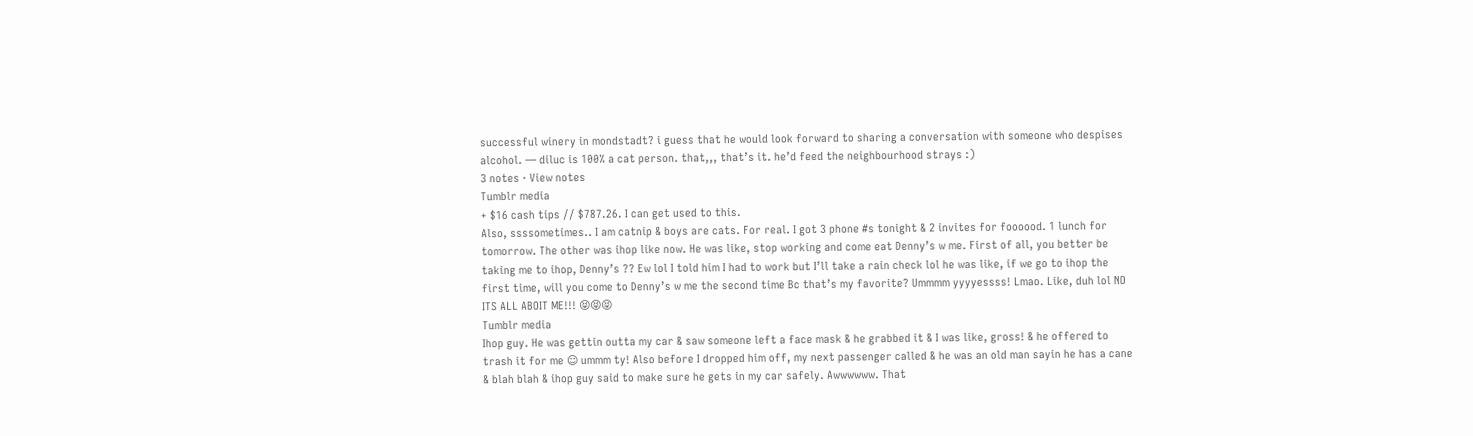successful winery in mondstadt? i guess that he would look forward to sharing a conversation with someone who despises alcohol. — diluc is 100% a cat person. that,,, that’s it. he’d feed the neighbourhood strays :)
3 notes · View notes
Tumblr media
+ $16 cash tips // $787.26. I can get used to this.
Also, ssssometimes.. I am catnip & boys are cats. For real. I got 3 phone #s tonight & 2 invites for foooood. 1 lunch for tomorrow. The other was ihop like now. He was like, stop working and come eat Denny’s w me. First of all, you better be taking me to ihop, Denny’s ?? Ew lol I told him I had to work but I’ll take a rain check lol he was like, if we go to ihop the first time, will you come to Denny’s w me the second time Bc that’s my favorite? Ummmm yyyyessss! Lmao. Like, duh lol NO ITS ALL ABOIT ME!!! 😝😝😝
Tumblr media
Ihop guy. He was gettin outta my car & saw someone left a face mask & he grabbed it & I was like, gross! & he offered to trash it for me ☺ ummm ty! Also before I dropped him off, my next passenger called & he was an old man sayin he has a cane & blah blah & ihop guy said to make sure he gets in my car safely. Awwwwww. That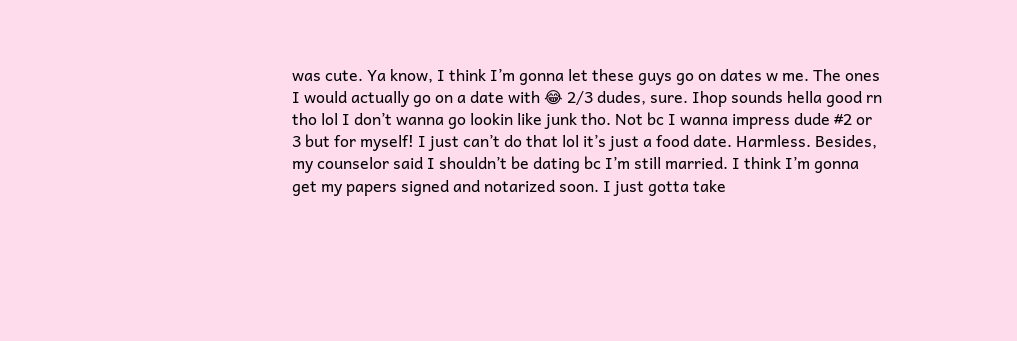was cute. Ya know, I think I’m gonna let these guys go on dates w me. The ones I would actually go on a date with 😂 2/3 dudes, sure. Ihop sounds hella good rn tho lol I don’t wanna go lookin like junk tho. Not bc I wanna impress dude #2 or 3 but for myself! I just can’t do that lol it’s just a food date. Harmless. Besides, my counselor said I shouldn’t be dating bc I’m still married. I think I’m gonna get my papers signed and notarized soon. I just gotta take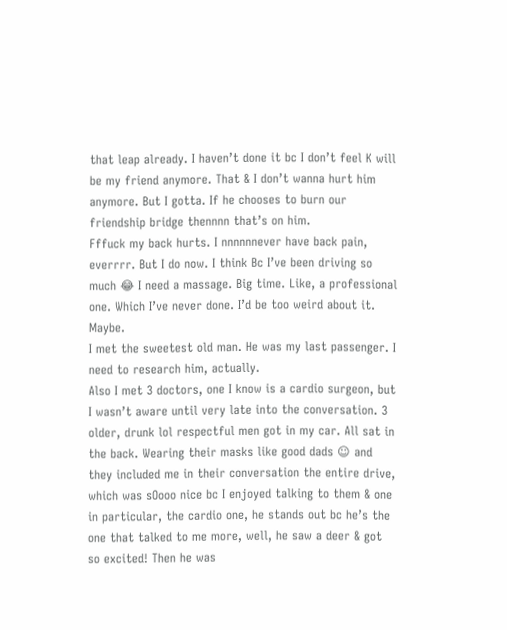that leap already. I haven’t done it bc I don’t feel K will be my friend anymore. That & I don’t wanna hurt him anymore. But I gotta. If he chooses to burn our friendship bridge thennnn that’s on him.
Fffuck my back hurts. I nnnnnnever have back pain, everrrr. But I do now. I think Bc I’ve been driving so much 😂 I need a massage. Big time. Like, a professional one. Which I’ve never done. I’d be too weird about it. Maybe.
I met the sweetest old man. He was my last passenger. I need to research him, actually.
Also I met 3 doctors, one I know is a cardio surgeon, but I wasn’t aware until very late into the conversation. 3 older, drunk lol respectful men got in my car. All sat in the back. Wearing their masks like good dads ☺ and they included me in their conversation the entire drive, which was sOooo nice bc I enjoyed talking to them & one in particular, the cardio one, he stands out bc he’s the one that talked to me more, well, he saw a deer & got so excited! Then he was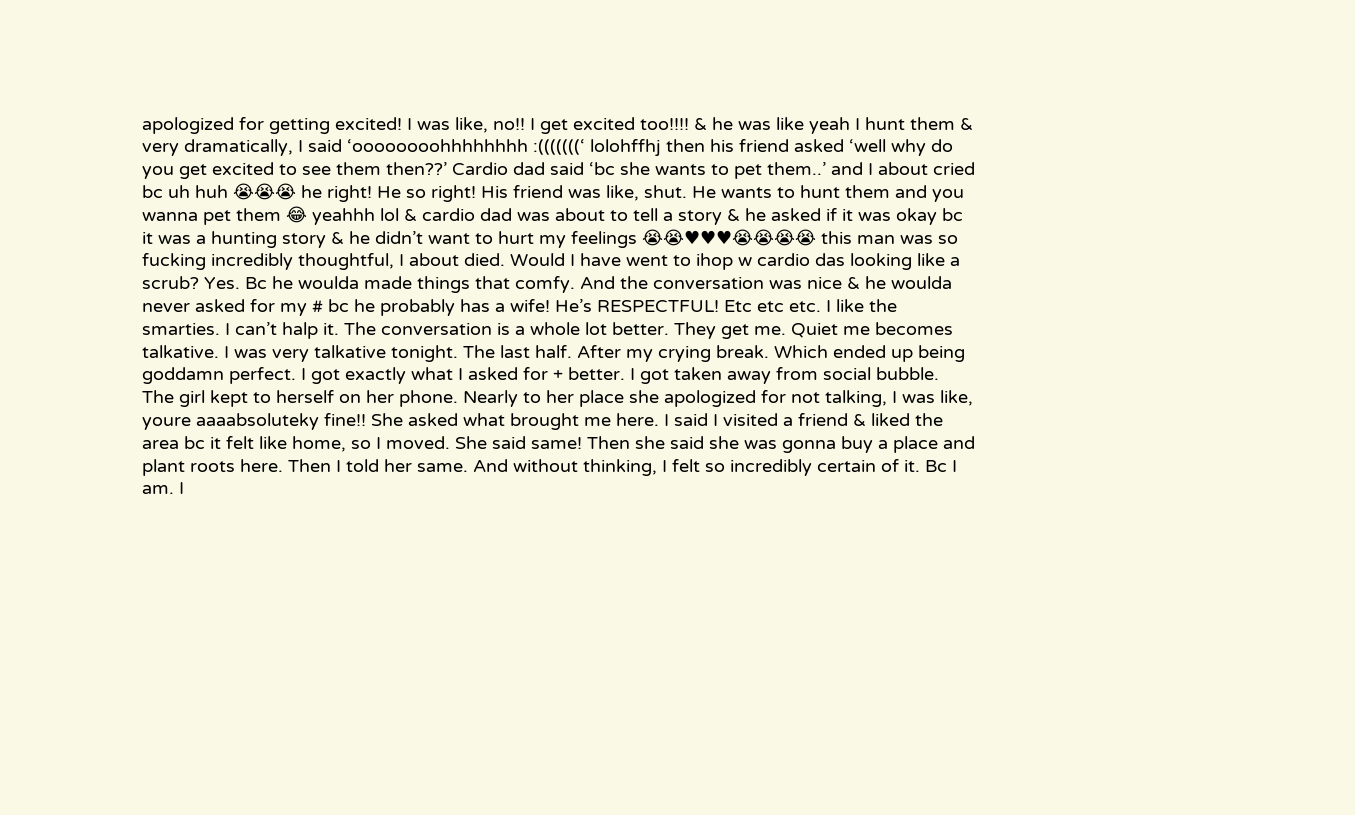apologized for getting excited! I was like, no!! I get excited too!!!! & he was like yeah I hunt them & very dramatically, I said ‘oooooooohhhhhhhh :(((((((‘ lolohffhj then his friend asked ‘well why do you get excited to see them then??’ Cardio dad said ‘bc she wants to pet them..’ and I about cried bc uh huh 😭😭😭 he right! He so right! His friend was like, shut. He wants to hunt them and you wanna pet them 😂 yeahhh lol & cardio dad was about to tell a story & he asked if it was okay bc it was a hunting story & he didn’t want to hurt my feelings 😭😭♥♥♥😭😭😭😭 this man was so fucking incredibly thoughtful, I about died. Would I have went to ihop w cardio das looking like a scrub? Yes. Bc he woulda made things that comfy. And the conversation was nice & he woulda never asked for my # bc he probably has a wife! He’s RESPECTFUL! Etc etc etc. I like the smarties. I can’t halp it. The conversation is a whole lot better. They get me. Quiet me becomes talkative. I was very talkative tonight. The last half. After my crying break. Which ended up being goddamn perfect. I got exactly what I asked for + better. I got taken away from social bubble. The girl kept to herself on her phone. Nearly to her place she apologized for not talking, I was like, youre aaaabsoluteky fine!! She asked what brought me here. I said I visited a friend & liked the area bc it felt like home, so I moved. She said same! Then she said she was gonna buy a place and plant roots here. Then I told her same. And without thinking, I felt so incredibly certain of it. Bc I am. I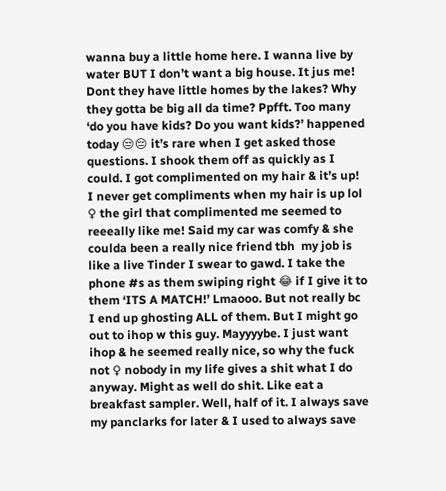wanna buy a little home here. I wanna live by water BUT I don’t want a big house. It jus me! Dont they have little homes by the lakes? Why they gotta be big all da time? Ppfft. Too many ‘do you have kids? Do you want kids?’ happened today 😒😔 it’s rare when I get asked those questions. I shook them off as quickly as I could. I got complimented on my hair & it’s up! I never get compliments when my hair is up lol ♀ the girl that complimented me seemed to reeeally like me! Said my car was comfy & she coulda been a really nice friend tbh  my job is like a live Tinder I swear to gawd. I take the phone #s as them swiping right 😂 if I give it to them ‘ITS A MATCH!’ Lmaooo. But not really bc I end up ghosting ALL of them. But I might go out to ihop w this guy. Mayyyybe. I just want ihop & he seemed really nice, so why the fuck not ♀ nobody in my life gives a shit what I do anyway. Might as well do shit. Like eat a breakfast sampler. Well, half of it. I always save my panclarks for later & I used to always save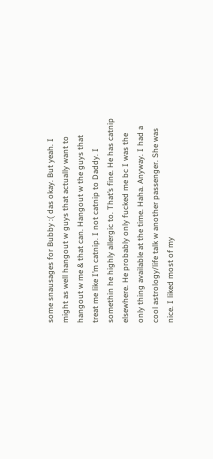some snausages for Bubby :( das okay. But yeah. I might as well hangout w guys that actually want to hangout w me & that can. Hangout w the guys that treat me like I’m catnip. I not catnip to Daddy. I somethin he highly allergic to. That’s fine. He has catnip elsewhere. He probably only fucked me bc I was the only thing available at the time. Haha. Anyway. I had a cool astrology/life talk w another passenger. She was nice. I liked most of my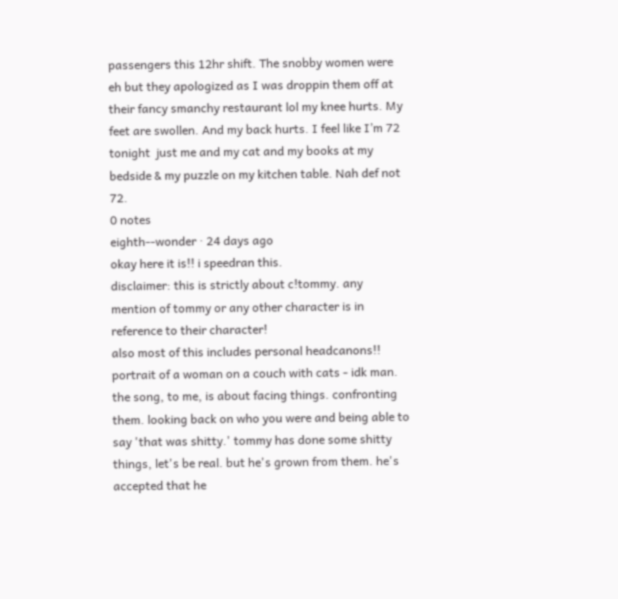passengers this 12hr shift. The snobby women were eh but they apologized as I was droppin them off at their fancy smanchy restaurant lol my knee hurts. My feet are swollen. And my back hurts. I feel like I’m 72 tonight  just me and my cat and my books at my bedside & my puzzle on my kitchen table. Nah def not 72.
0 notes
eighth--wonder · 24 days ago
okay here it is!! i speedran this.
disclaimer: this is strictly about c!tommy. any mention of tommy or any other character is in reference to their character!
also most of this includes personal headcanons!!
portrait of a woman on a couch with cats - idk man. the song, to me, is about facing things. confronting them. looking back on who you were and being able to say 'that was shitty.' tommy has done some shitty things, let's be real. but he's grown from them. he's accepted that he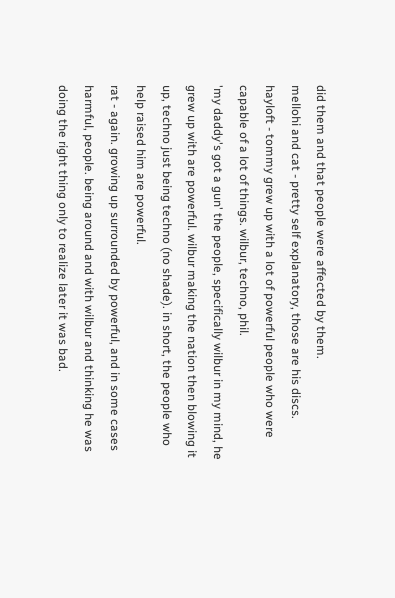did them and that people were affected by them.
mellohi and cat - pretty self explanatory, those are his discs.
hayloft - tommy grew up with a lot of powerful people who were capable of a lot of things. wilbur, techno, phil.
'my daddy's got a gun' the people, specifically wilbur in my mind, he grew up with are powerful. wilbur making the nation then blowing it up, techno just being techno (no shade). in short, the people who help raised him are powerful.
rat - again. growing up surrounded by powerful, and in some cases harmful, people. being around and with wilbur and thinking he was doing the right thing only to realize later it was bad.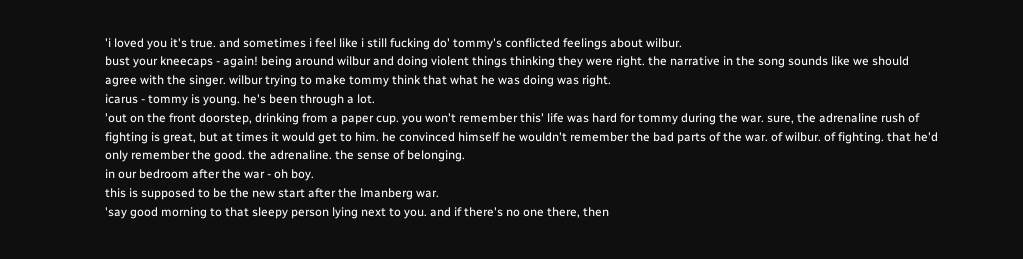'i loved you it's true. and sometimes i feel like i still fucking do' tommy's conflicted feelings about wilbur.
bust your kneecaps - again! being around wilbur and doing violent things thinking they were right. the narrative in the song sounds like we should agree with the singer. wilbur trying to make tommy think that what he was doing was right.
icarus - tommy is young. he's been through a lot.
'out on the front doorstep, drinking from a paper cup. you won't remember this' life was hard for tommy during the war. sure, the adrenaline rush of fighting is great, but at times it would get to him. he convinced himself he wouldn't remember the bad parts of the war. of wilbur. of fighting. that he'd only remember the good. the adrenaline. the sense of belonging.
in our bedroom after the war - oh boy.
this is supposed to be the new start after the lmanberg war.
'say good morning to that sleepy person lying next to you. and if there's no one there, then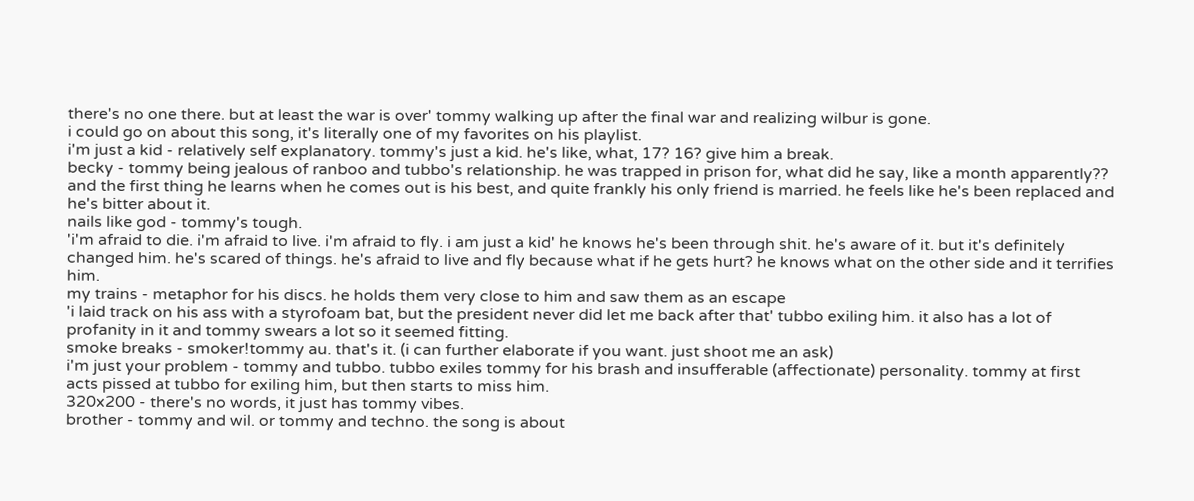there's no one there. but at least the war is over' tommy walking up after the final war and realizing wilbur is gone.
i could go on about this song, it's literally one of my favorites on his playlist.
i'm just a kid - relatively self explanatory. tommy's just a kid. he's like, what, 17? 16? give him a break.
becky - tommy being jealous of ranboo and tubbo's relationship. he was trapped in prison for, what did he say, like a month apparently?? and the first thing he learns when he comes out is his best, and quite frankly his only friend is married. he feels like he's been replaced and he's bitter about it.
nails like god - tommy's tough.
'i'm afraid to die. i'm afraid to live. i'm afraid to fly. i am just a kid' he knows he's been through shit. he's aware of it. but it's definitely changed him. he's scared of things. he's afraid to live and fly because what if he gets hurt? he knows what on the other side and it terrifies him.
my trains - metaphor for his discs. he holds them very close to him and saw them as an escape
'i laid track on his ass with a styrofoam bat, but the president never did let me back after that' tubbo exiling him. it also has a lot of profanity in it and tommy swears a lot so it seemed fitting.
smoke breaks - smoker!tommy au. that's it. (i can further elaborate if you want. just shoot me an ask)
i'm just your problem - tommy and tubbo. tubbo exiles tommy for his brash and insufferable (affectionate) personality. tommy at first acts pissed at tubbo for exiling him, but then starts to miss him.
320x200 - there's no words, it just has tommy vibes.
brother - tommy and wil. or tommy and techno. the song is about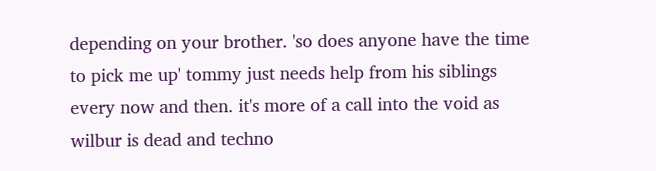depending on your brother. 'so does anyone have the time to pick me up' tommy just needs help from his siblings every now and then. it's more of a call into the void as wilbur is dead and techno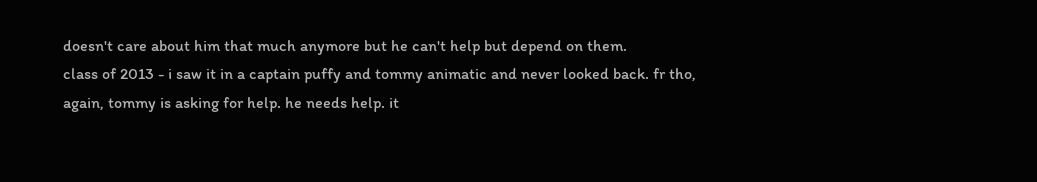doesn't care about him that much anymore but he can't help but depend on them.
class of 2013 - i saw it in a captain puffy and tommy animatic and never looked back. fr tho, again, tommy is asking for help. he needs help. it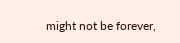might not be forever,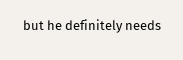but he definitely needs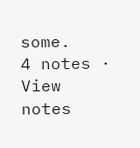some.
4 notes · View notes